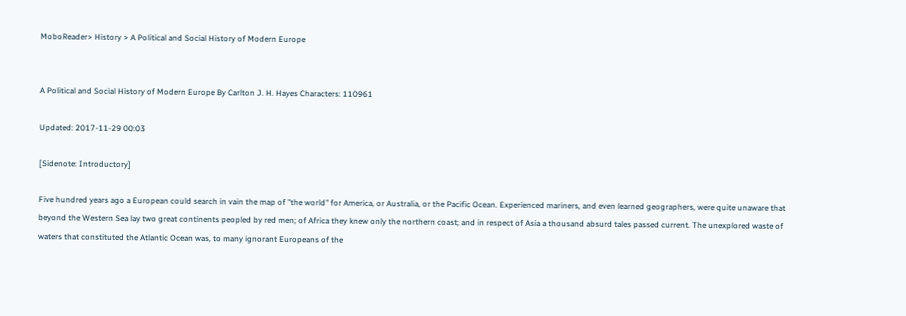MoboReader> History > A Political and Social History of Modern Europe


A Political and Social History of Modern Europe By Carlton J. H. Hayes Characters: 110961

Updated: 2017-11-29 00:03

[Sidenote: Introductory]

Five hundred years ago a European could search in vain the map of "the world" for America, or Australia, or the Pacific Ocean. Experienced mariners, and even learned geographers, were quite unaware that beyond the Western Sea lay two great continents peopled by red men; of Africa they knew only the northern coast; and in respect of Asia a thousand absurd tales passed current. The unexplored waste of waters that constituted the Atlantic Ocean was, to many ignorant Europeans of the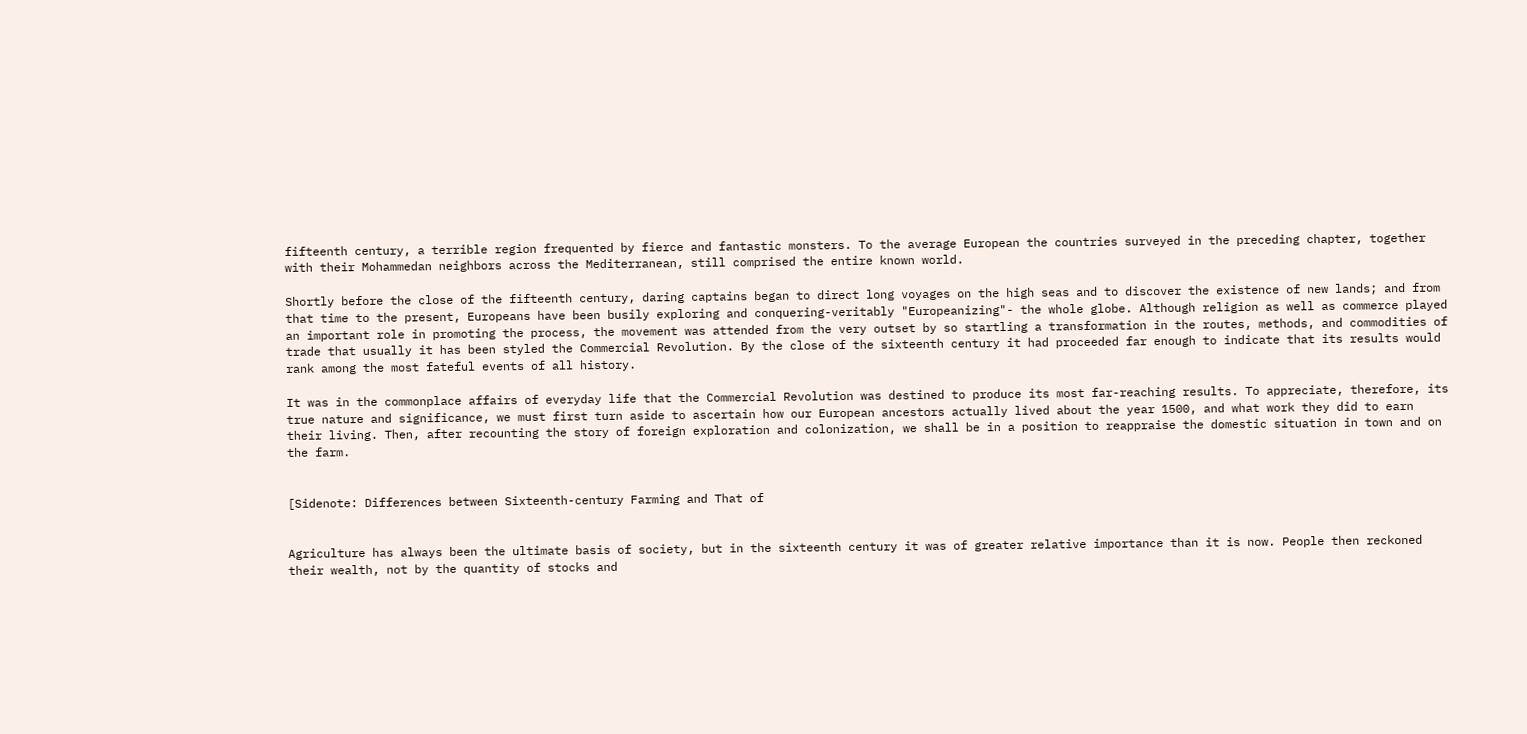fifteenth century, a terrible region frequented by fierce and fantastic monsters. To the average European the countries surveyed in the preceding chapter, together with their Mohammedan neighbors across the Mediterranean, still comprised the entire known world.

Shortly before the close of the fifteenth century, daring captains began to direct long voyages on the high seas and to discover the existence of new lands; and from that time to the present, Europeans have been busily exploring and conquering-veritably "Europeanizing"- the whole globe. Although religion as well as commerce played an important role in promoting the process, the movement was attended from the very outset by so startling a transformation in the routes, methods, and commodities of trade that usually it has been styled the Commercial Revolution. By the close of the sixteenth century it had proceeded far enough to indicate that its results would rank among the most fateful events of all history.

It was in the commonplace affairs of everyday life that the Commercial Revolution was destined to produce its most far-reaching results. To appreciate, therefore, its true nature and significance, we must first turn aside to ascertain how our European ancestors actually lived about the year 1500, and what work they did to earn their living. Then, after recounting the story of foreign exploration and colonization, we shall be in a position to reappraise the domestic situation in town and on the farm.


[Sidenote: Differences between Sixteenth-century Farming and That of


Agriculture has always been the ultimate basis of society, but in the sixteenth century it was of greater relative importance than it is now. People then reckoned their wealth, not by the quantity of stocks and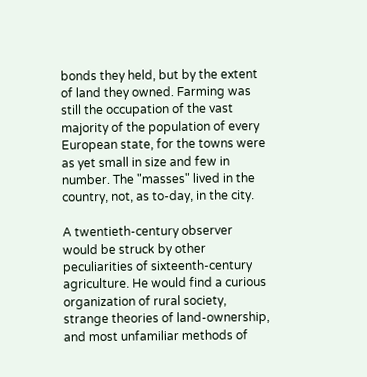bonds they held, but by the extent of land they owned. Farming was still the occupation of the vast majority of the population of every European state, for the towns were as yet small in size and few in number. The "masses" lived in the country, not, as to-day, in the city.

A twentieth-century observer would be struck by other peculiarities of sixteenth-century agriculture. He would find a curious organization of rural society, strange theories of land-ownership, and most unfamiliar methods of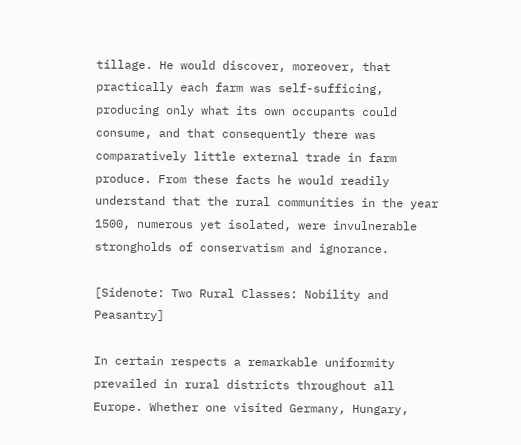tillage. He would discover, moreover, that practically each farm was self-sufficing, producing only what its own occupants could consume, and that consequently there was comparatively little external trade in farm produce. From these facts he would readily understand that the rural communities in the year 1500, numerous yet isolated, were invulnerable strongholds of conservatism and ignorance.

[Sidenote: Two Rural Classes: Nobility and Peasantry]

In certain respects a remarkable uniformity prevailed in rural districts throughout all Europe. Whether one visited Germany, Hungary,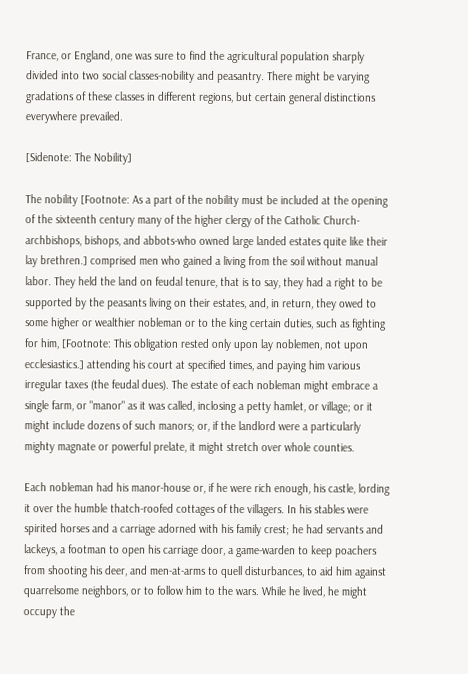France, or England, one was sure to find the agricultural population sharply divided into two social classes-nobility and peasantry. There might be varying gradations of these classes in different regions, but certain general distinctions everywhere prevailed.

[Sidenote: The Nobility]

The nobility [Footnote: As a part of the nobility must be included at the opening of the sixteenth century many of the higher clergy of the Catholic Church-archbishops, bishops, and abbots-who owned large landed estates quite like their lay brethren.] comprised men who gained a living from the soil without manual labor. They held the land on feudal tenure, that is to say, they had a right to be supported by the peasants living on their estates, and, in return, they owed to some higher or wealthier nobleman or to the king certain duties, such as fighting for him, [Footnote: This obligation rested only upon lay noblemen, not upon ecclesiastics.] attending his court at specified times, and paying him various irregular taxes (the feudal dues). The estate of each nobleman might embrace a single farm, or "manor" as it was called, inclosing a petty hamlet, or village; or it might include dozens of such manors; or, if the landlord were a particularly mighty magnate or powerful prelate, it might stretch over whole counties.

Each nobleman had his manor-house or, if he were rich enough, his castle, lording it over the humble thatch-roofed cottages of the villagers. In his stables were spirited horses and a carriage adorned with his family crest; he had servants and lackeys, a footman to open his carriage door, a game-warden to keep poachers from shooting his deer, and men-at-arms to quell disturbances, to aid him against quarrelsome neighbors, or to follow him to the wars. While he lived, he might occupy the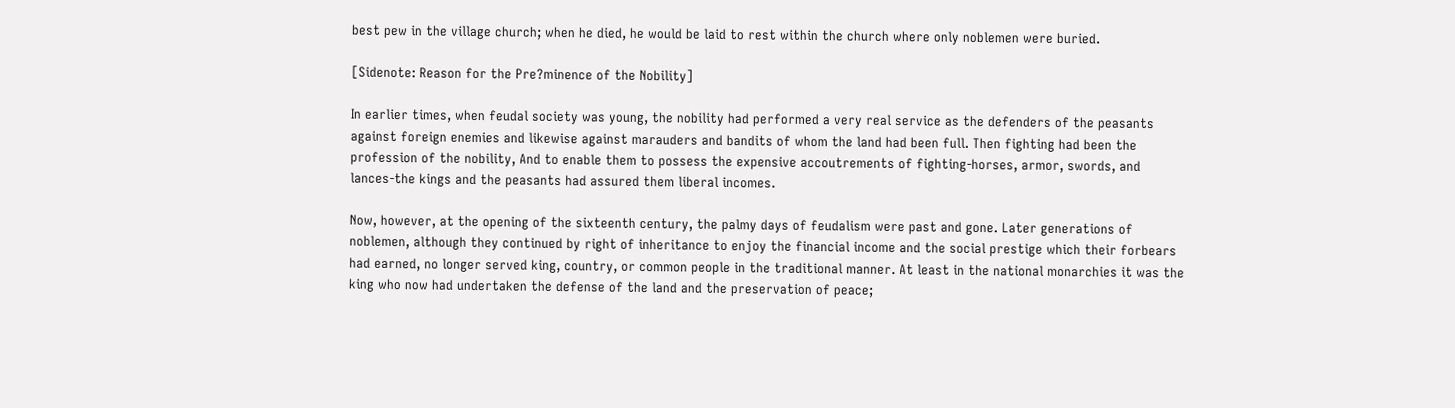best pew in the village church; when he died, he would be laid to rest within the church where only noblemen were buried.

[Sidenote: Reason for the Pre?minence of the Nobility]

In earlier times, when feudal society was young, the nobility had performed a very real service as the defenders of the peasants against foreign enemies and likewise against marauders and bandits of whom the land had been full. Then fighting had been the profession of the nobility, And to enable them to possess the expensive accoutrements of fighting-horses, armor, swords, and lances-the kings and the peasants had assured them liberal incomes.

Now, however, at the opening of the sixteenth century, the palmy days of feudalism were past and gone. Later generations of noblemen, although they continued by right of inheritance to enjoy the financial income and the social prestige which their forbears had earned, no longer served king, country, or common people in the traditional manner. At least in the national monarchies it was the king who now had undertaken the defense of the land and the preservation of peace;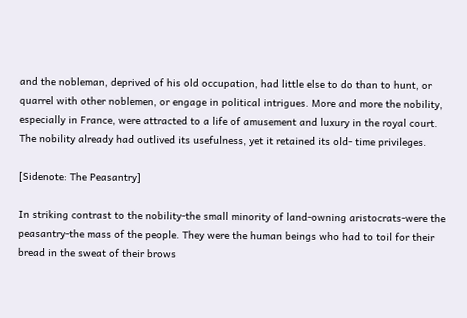and the nobleman, deprived of his old occupation, had little else to do than to hunt, or quarrel with other noblemen, or engage in political intrigues. More and more the nobility, especially in France, were attracted to a life of amusement and luxury in the royal court. The nobility already had outlived its usefulness, yet it retained its old- time privileges.

[Sidenote: The Peasantry]

In striking contrast to the nobility-the small minority of land-owning aristocrats-were the peasantry-the mass of the people. They were the human beings who had to toil for their bread in the sweat of their brows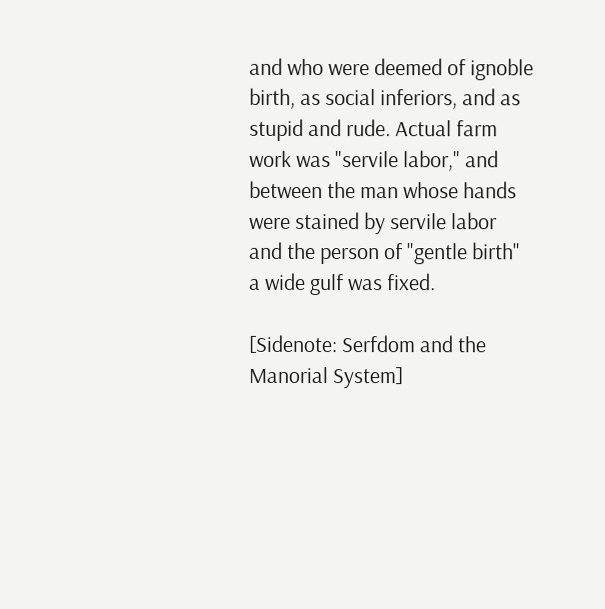and who were deemed of ignoble birth, as social inferiors, and as stupid and rude. Actual farm work was "servile labor," and between the man whose hands were stained by servile labor and the person of "gentle birth" a wide gulf was fixed.

[Sidenote: Serfdom and the Manorial System]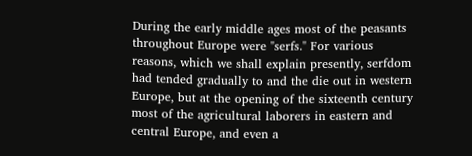During the early middle ages most of the peasants throughout Europe were "serfs." For various reasons, which we shall explain presently, serfdom had tended gradually to and the die out in western Europe, but at the opening of the sixteenth century most of the agricultural laborers in eastern and central Europe, and even a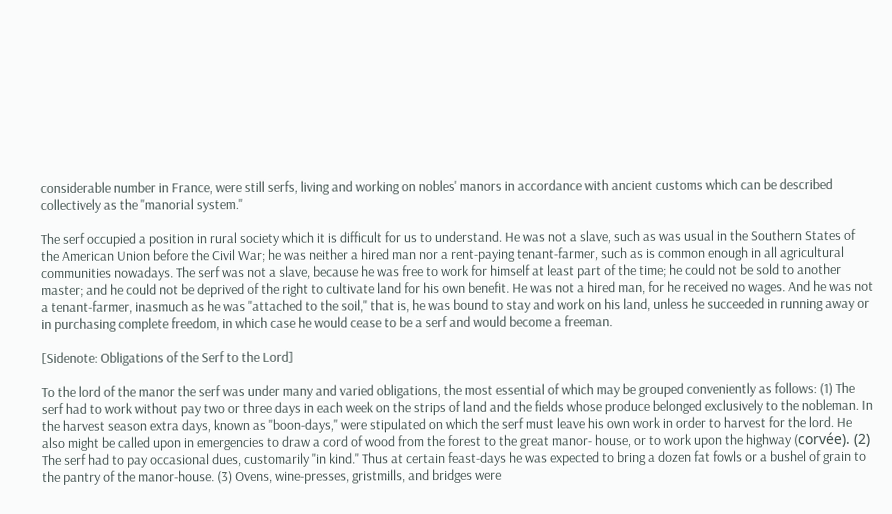considerable number in France, were still serfs, living and working on nobles' manors in accordance with ancient customs which can be described collectively as the "manorial system."

The serf occupied a position in rural society which it is difficult for us to understand. He was not a slave, such as was usual in the Southern States of the American Union before the Civil War; he was neither a hired man nor a rent-paying tenant-farmer, such as is common enough in all agricultural communities nowadays. The serf was not a slave, because he was free to work for himself at least part of the time; he could not be sold to another master; and he could not be deprived of the right to cultivate land for his own benefit. He was not a hired man, for he received no wages. And he was not a tenant-farmer, inasmuch as he was "attached to the soil," that is, he was bound to stay and work on his land, unless he succeeded in running away or in purchasing complete freedom, in which case he would cease to be a serf and would become a freeman.

[Sidenote: Obligations of the Serf to the Lord]

To the lord of the manor the serf was under many and varied obligations, the most essential of which may be grouped conveniently as follows: (1) The serf had to work without pay two or three days in each week on the strips of land and the fields whose produce belonged exclusively to the nobleman. In the harvest season extra days, known as "boon-days," were stipulated on which the serf must leave his own work in order to harvest for the lord. He also might be called upon in emergencies to draw a cord of wood from the forest to the great manor- house, or to work upon the highway (corvée). (2) The serf had to pay occasional dues, customarily "in kind." Thus at certain feast-days he was expected to bring a dozen fat fowls or a bushel of grain to the pantry of the manor-house. (3) Ovens, wine-presses, gristmills, and bridges were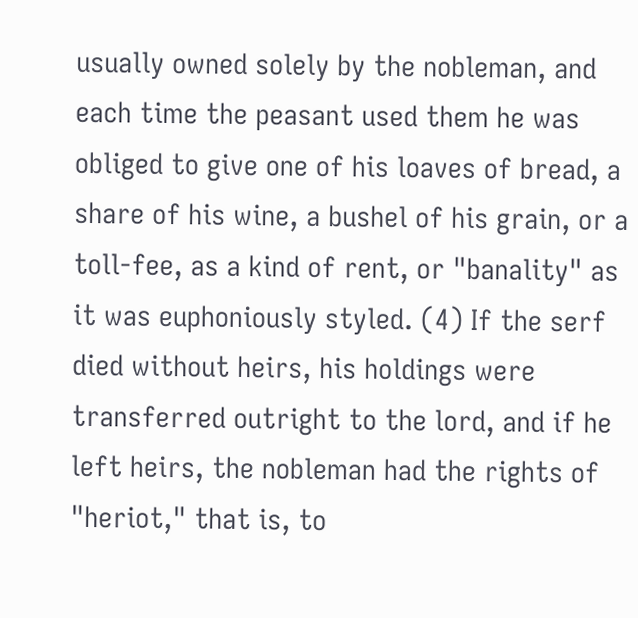usually owned solely by the nobleman, and each time the peasant used them he was obliged to give one of his loaves of bread, a share of his wine, a bushel of his grain, or a toll-fee, as a kind of rent, or "banality" as it was euphoniously styled. (4) If the serf died without heirs, his holdings were transferred outright to the lord, and if he left heirs, the nobleman had the rights of "heriot," that is, to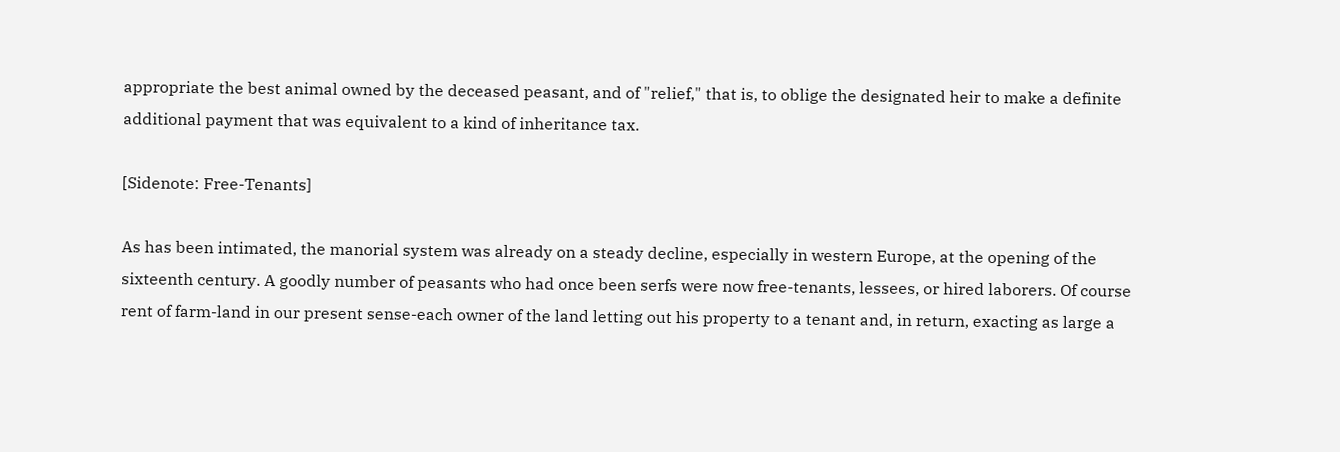appropriate the best animal owned by the deceased peasant, and of "relief," that is, to oblige the designated heir to make a definite additional payment that was equivalent to a kind of inheritance tax.

[Sidenote: Free-Tenants]

As has been intimated, the manorial system was already on a steady decline, especially in western Europe, at the opening of the sixteenth century. A goodly number of peasants who had once been serfs were now free-tenants, lessees, or hired laborers. Of course rent of farm-land in our present sense-each owner of the land letting out his property to a tenant and, in return, exacting as large a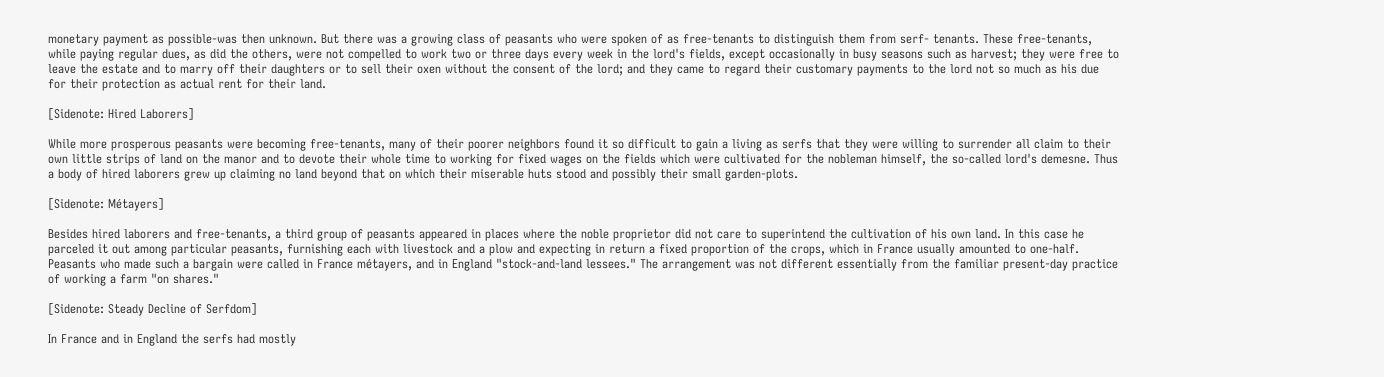monetary payment as possible-was then unknown. But there was a growing class of peasants who were spoken of as free-tenants to distinguish them from serf- tenants. These free-tenants, while paying regular dues, as did the others, were not compelled to work two or three days every week in the lord's fields, except occasionally in busy seasons such as harvest; they were free to leave the estate and to marry off their daughters or to sell their oxen without the consent of the lord; and they came to regard their customary payments to the lord not so much as his due for their protection as actual rent for their land.

[Sidenote: Hired Laborers]

While more prosperous peasants were becoming free-tenants, many of their poorer neighbors found it so difficult to gain a living as serfs that they were willing to surrender all claim to their own little strips of land on the manor and to devote their whole time to working for fixed wages on the fields which were cultivated for the nobleman himself, the so-called lord's demesne. Thus a body of hired laborers grew up claiming no land beyond that on which their miserable huts stood and possibly their small garden-plots.

[Sidenote: Métayers]

Besides hired laborers and free-tenants, a third group of peasants appeared in places where the noble proprietor did not care to superintend the cultivation of his own land. In this case he parceled it out among particular peasants, furnishing each with livestock and a plow and expecting in return a fixed proportion of the crops, which in France usually amounted to one-half. Peasants who made such a bargain were called in France métayers, and in England "stock-and-land lessees." The arrangement was not different essentially from the familiar present-day practice of working a farm "on shares."

[Sidenote: Steady Decline of Serfdom]

In France and in England the serfs had mostly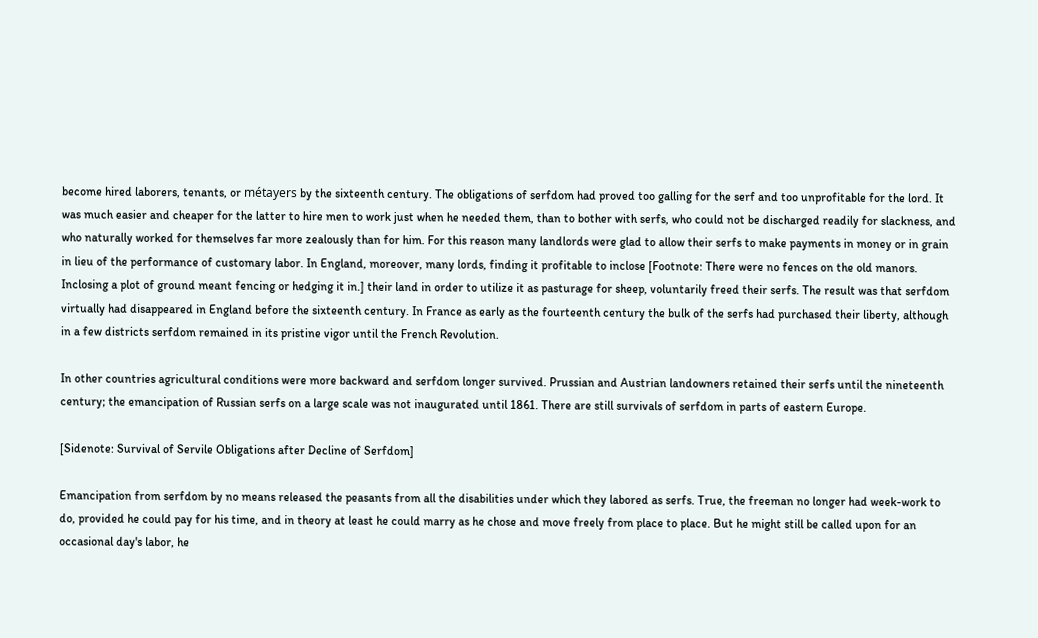become hired laborers, tenants, or métayers by the sixteenth century. The obligations of serfdom had proved too galling for the serf and too unprofitable for the lord. It was much easier and cheaper for the latter to hire men to work just when he needed them, than to bother with serfs, who could not be discharged readily for slackness, and who naturally worked for themselves far more zealously than for him. For this reason many landlords were glad to allow their serfs to make payments in money or in grain in lieu of the performance of customary labor. In England, moreover, many lords, finding it profitable to inclose [Footnote: There were no fences on the old manors. Inclosing a plot of ground meant fencing or hedging it in.] their land in order to utilize it as pasturage for sheep, voluntarily freed their serfs. The result was that serfdom virtually had disappeared in England before the sixteenth century. In France as early as the fourteenth century the bulk of the serfs had purchased their liberty, although in a few districts serfdom remained in its pristine vigor until the French Revolution.

In other countries agricultural conditions were more backward and serfdom longer survived. Prussian and Austrian landowners retained their serfs until the nineteenth century; the emancipation of Russian serfs on a large scale was not inaugurated until 1861. There are still survivals of serfdom in parts of eastern Europe.

[Sidenote: Survival of Servile Obligations after Decline of Serfdom]

Emancipation from serfdom by no means released the peasants from all the disabilities under which they labored as serfs. True, the freeman no longer had week-work to do, provided he could pay for his time, and in theory at least he could marry as he chose and move freely from place to place. But he might still be called upon for an occasional day's labor, he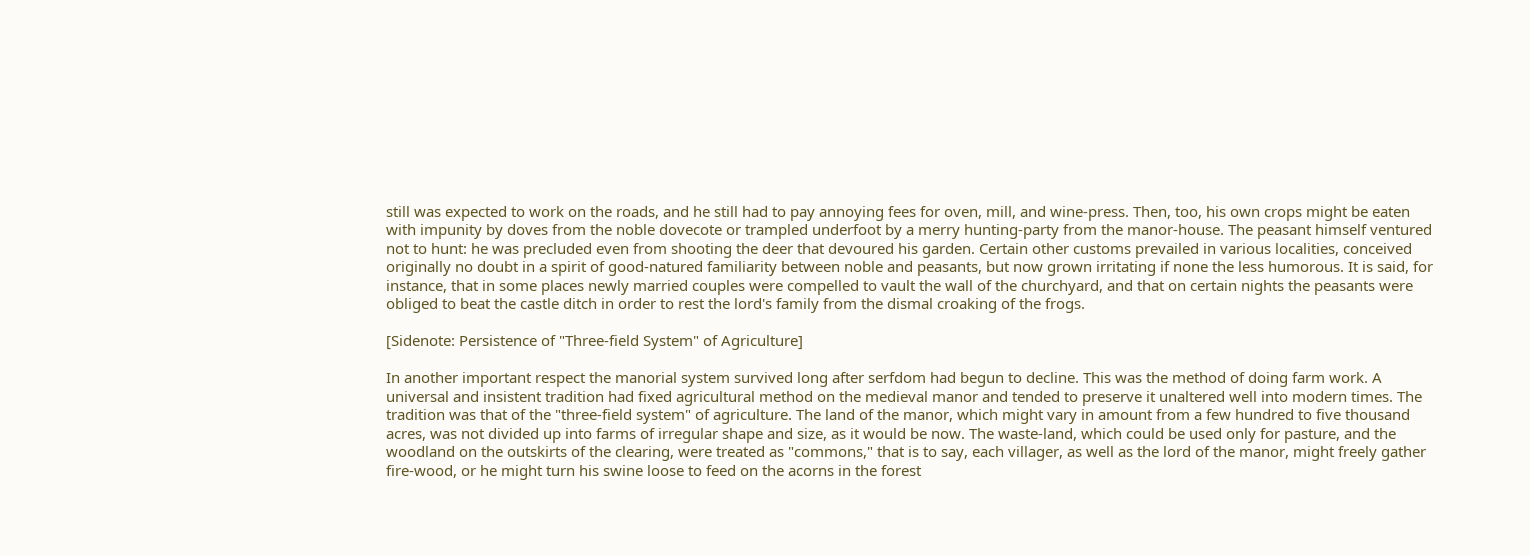still was expected to work on the roads, and he still had to pay annoying fees for oven, mill, and wine-press. Then, too, his own crops might be eaten with impunity by doves from the noble dovecote or trampled underfoot by a merry hunting-party from the manor-house. The peasant himself ventured not to hunt: he was precluded even from shooting the deer that devoured his garden. Certain other customs prevailed in various localities, conceived originally no doubt in a spirit of good-natured familiarity between noble and peasants, but now grown irritating if none the less humorous. It is said, for instance, that in some places newly married couples were compelled to vault the wall of the churchyard, and that on certain nights the peasants were obliged to beat the castle ditch in order to rest the lord's family from the dismal croaking of the frogs.

[Sidenote: Persistence of "Three-field System" of Agriculture]

In another important respect the manorial system survived long after serfdom had begun to decline. This was the method of doing farm work. A universal and insistent tradition had fixed agricultural method on the medieval manor and tended to preserve it unaltered well into modern times. The tradition was that of the "three-field system" of agriculture. The land of the manor, which might vary in amount from a few hundred to five thousand acres, was not divided up into farms of irregular shape and size, as it would be now. The waste-land, which could be used only for pasture, and the woodland on the outskirts of the clearing, were treated as "commons," that is to say, each villager, as well as the lord of the manor, might freely gather fire-wood, or he might turn his swine loose to feed on the acorns in the forest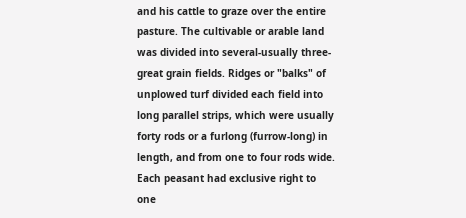and his cattle to graze over the entire pasture. The cultivable or arable land was divided into several-usually three-great grain fields. Ridges or "balks" of unplowed turf divided each field into long parallel strips, which were usually forty rods or a furlong (furrow-long) in length, and from one to four rods wide. Each peasant had exclusive right to one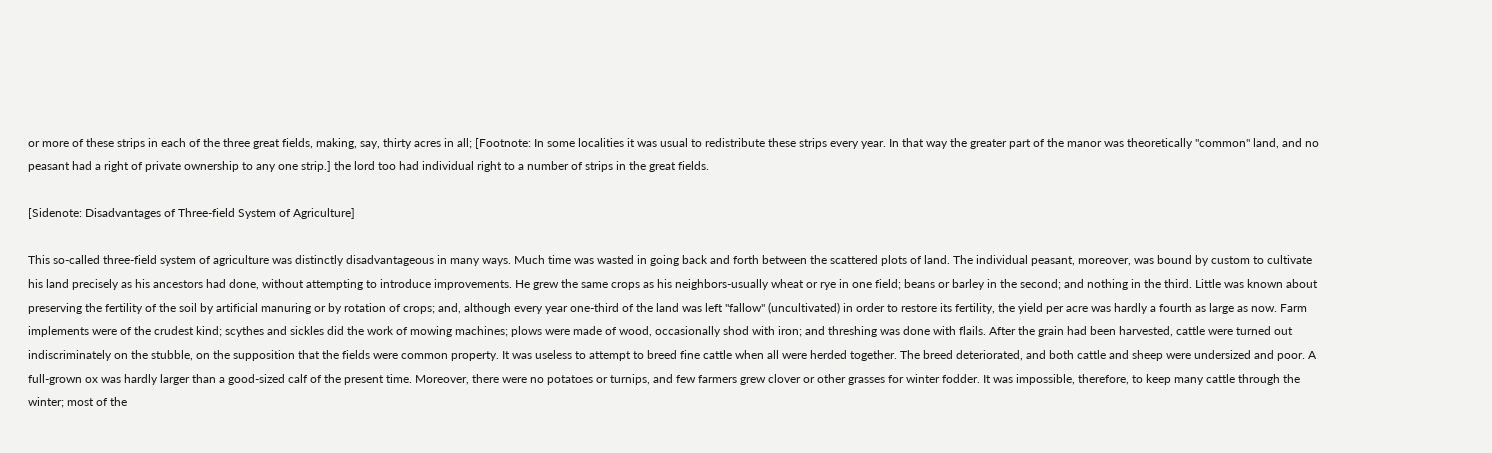or more of these strips in each of the three great fields, making, say, thirty acres in all; [Footnote: In some localities it was usual to redistribute these strips every year. In that way the greater part of the manor was theoretically "common" land, and no peasant had a right of private ownership to any one strip.] the lord too had individual right to a number of strips in the great fields.

[Sidenote: Disadvantages of Three-field System of Agriculture]

This so-called three-field system of agriculture was distinctly disadvantageous in many ways. Much time was wasted in going back and forth between the scattered plots of land. The individual peasant, moreover, was bound by custom to cultivate his land precisely as his ancestors had done, without attempting to introduce improvements. He grew the same crops as his neighbors-usually wheat or rye in one field; beans or barley in the second; and nothing in the third. Little was known about preserving the fertility of the soil by artificial manuring or by rotation of crops; and, although every year one-third of the land was left "fallow" (uncultivated) in order to restore its fertility, the yield per acre was hardly a fourth as large as now. Farm implements were of the crudest kind; scythes and sickles did the work of mowing machines; plows were made of wood, occasionally shod with iron; and threshing was done with flails. After the grain had been harvested, cattle were turned out indiscriminately on the stubble, on the supposition that the fields were common property. It was useless to attempt to breed fine cattle when all were herded together. The breed deteriorated, and both cattle and sheep were undersized and poor. A full-grown ox was hardly larger than a good-sized calf of the present time. Moreover, there were no potatoes or turnips, and few farmers grew clover or other grasses for winter fodder. It was impossible, therefore, to keep many cattle through the winter; most of the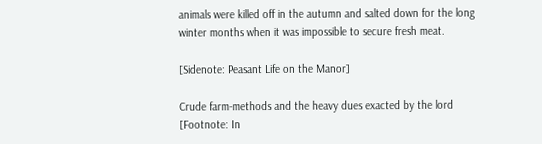animals were killed off in the autumn and salted down for the long winter months when it was impossible to secure fresh meat.

[Sidenote: Peasant Life on the Manor]

Crude farm-methods and the heavy dues exacted by the lord [Footnote: In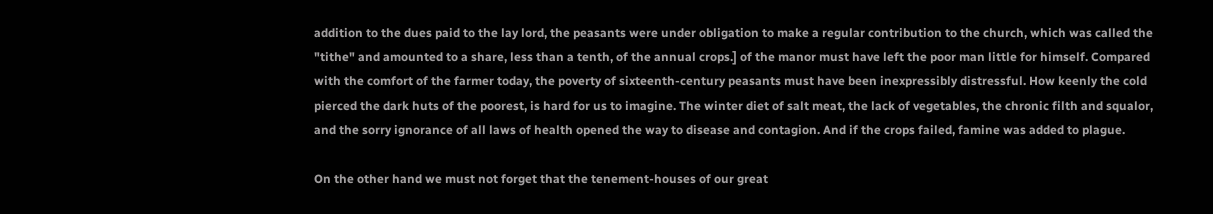addition to the dues paid to the lay lord, the peasants were under obligation to make a regular contribution to the church, which was called the "tithe" and amounted to a share, less than a tenth, of the annual crops.] of the manor must have left the poor man little for himself. Compared with the comfort of the farmer today, the poverty of sixteenth-century peasants must have been inexpressibly distressful. How keenly the cold pierced the dark huts of the poorest, is hard for us to imagine. The winter diet of salt meat, the lack of vegetables, the chronic filth and squalor, and the sorry ignorance of all laws of health opened the way to disease and contagion. And if the crops failed, famine was added to plague.

On the other hand we must not forget that the tenement-houses of our great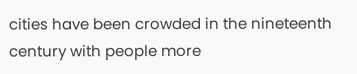cities have been crowded in the nineteenth century with people more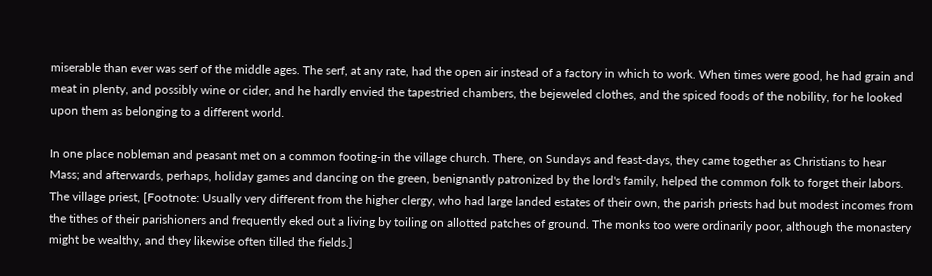miserable than ever was serf of the middle ages. The serf, at any rate, had the open air instead of a factory in which to work. When times were good, he had grain and meat in plenty, and possibly wine or cider, and he hardly envied the tapestried chambers, the bejeweled clothes, and the spiced foods of the nobility, for he looked upon them as belonging to a different world.

In one place nobleman and peasant met on a common footing-in the village church. There, on Sundays and feast-days, they came together as Christians to hear Mass; and afterwards, perhaps, holiday games and dancing on the green, benignantly patronized by the lord's family, helped the common folk to forget their labors. The village priest, [Footnote: Usually very different from the higher clergy, who had large landed estates of their own, the parish priests had but modest incomes from the tithes of their parishioners and frequently eked out a living by toiling on allotted patches of ground. The monks too were ordinarily poor, although the monastery might be wealthy, and they likewise often tilled the fields.]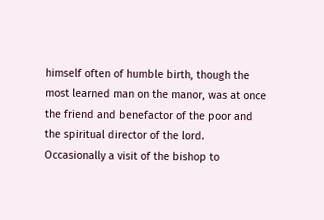himself often of humble birth, though the most learned man on the manor, was at once the friend and benefactor of the poor and the spiritual director of the lord. Occasionally a visit of the bishop to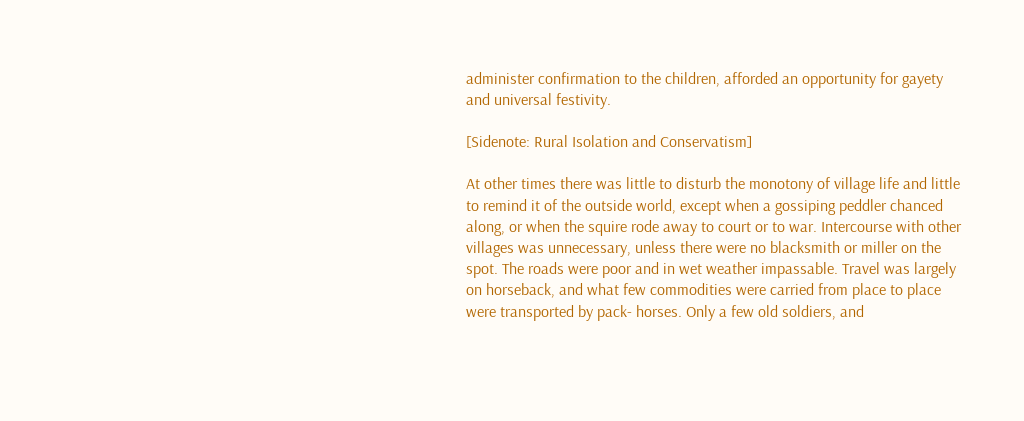administer confirmation to the children, afforded an opportunity for gayety and universal festivity.

[Sidenote: Rural Isolation and Conservatism]

At other times there was little to disturb the monotony of village life and little to remind it of the outside world, except when a gossiping peddler chanced along, or when the squire rode away to court or to war. Intercourse with other villages was unnecessary, unless there were no blacksmith or miller on the spot. The roads were poor and in wet weather impassable. Travel was largely on horseback, and what few commodities were carried from place to place were transported by pack- horses. Only a few old soldiers, and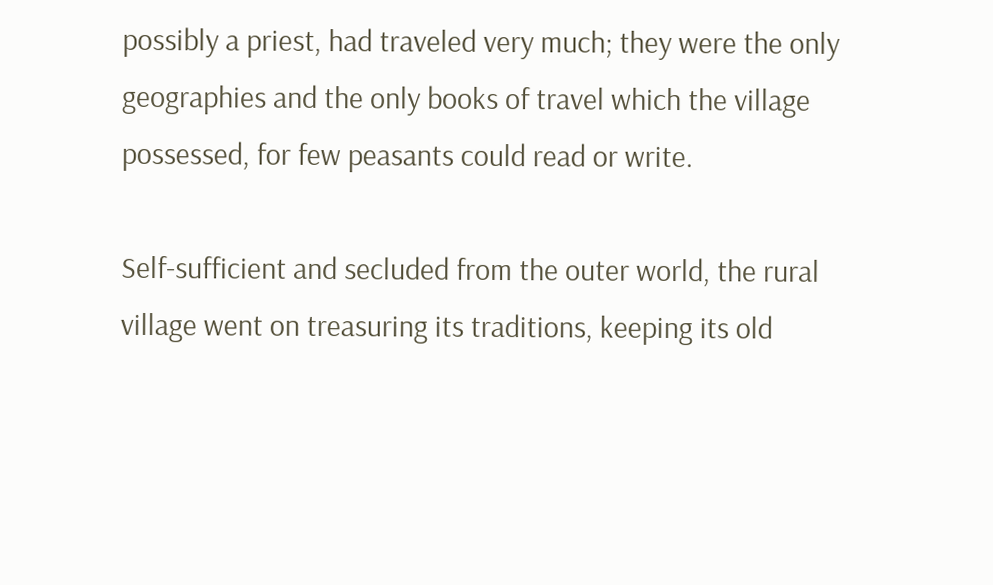possibly a priest, had traveled very much; they were the only geographies and the only books of travel which the village possessed, for few peasants could read or write.

Self-sufficient and secluded from the outer world, the rural village went on treasuring its traditions, keeping its old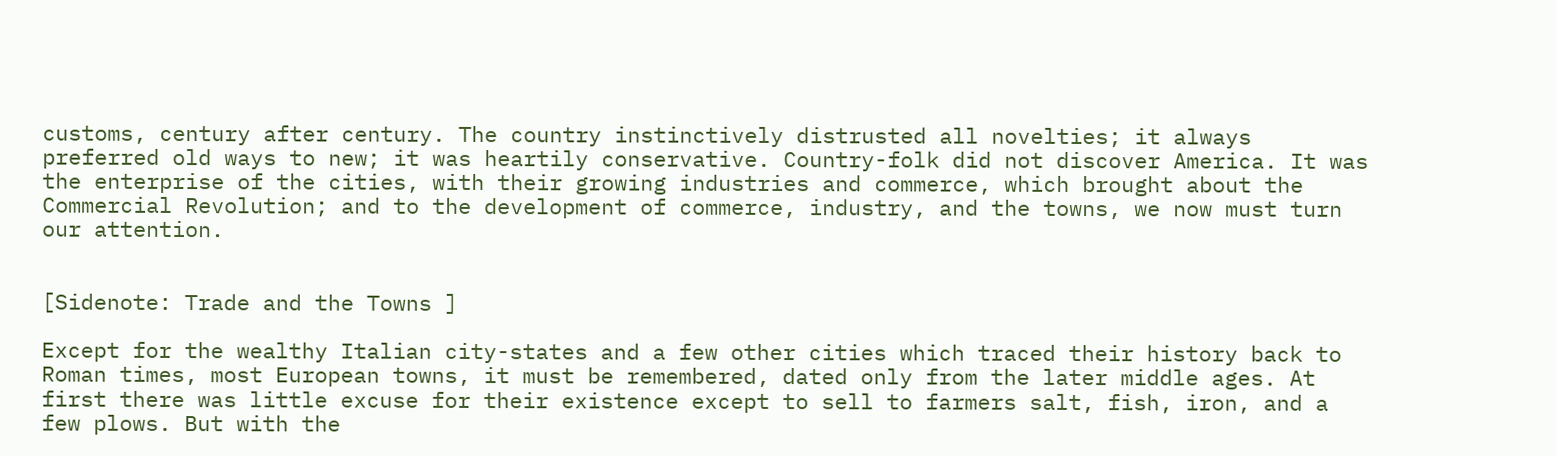customs, century after century. The country instinctively distrusted all novelties; it always preferred old ways to new; it was heartily conservative. Country-folk did not discover America. It was the enterprise of the cities, with their growing industries and commerce, which brought about the Commercial Revolution; and to the development of commerce, industry, and the towns, we now must turn our attention.


[Sidenote: Trade and the Towns ]

Except for the wealthy Italian city-states and a few other cities which traced their history back to Roman times, most European towns, it must be remembered, dated only from the later middle ages. At first there was little excuse for their existence except to sell to farmers salt, fish, iron, and a few plows. But with the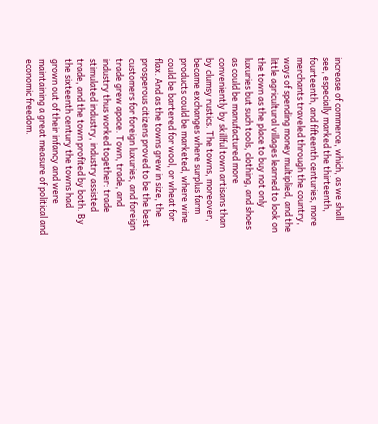increase of commerce, which, as we shall see, especially marked the thirteenth, fourteenth, and fifteenth centuries, more merchants traveled through the country, ways of spending money multiplied, and the little agricultural villages learned to look on the town as the place to buy not only luxuries but such tools, clothing, and shoes as could be manufactured more conveniently by skillful town artisans than by clumsy rustics. The towns, moreover, became exchanges where surplus farm products could be marketed, where wine could be bartered for wool, or wheat for flax. And as the towns grew in size, the prosperous citizens proved to be the best customers for foreign luxuries, and foreign trade grew apace. Town, trade, and industry thus worked together: trade stimulated industry, industry assisted trade, and the town profited by both. By the sixteenth century the towns had grown out of their infancy and were maintaining a great measure of political and economic freedom.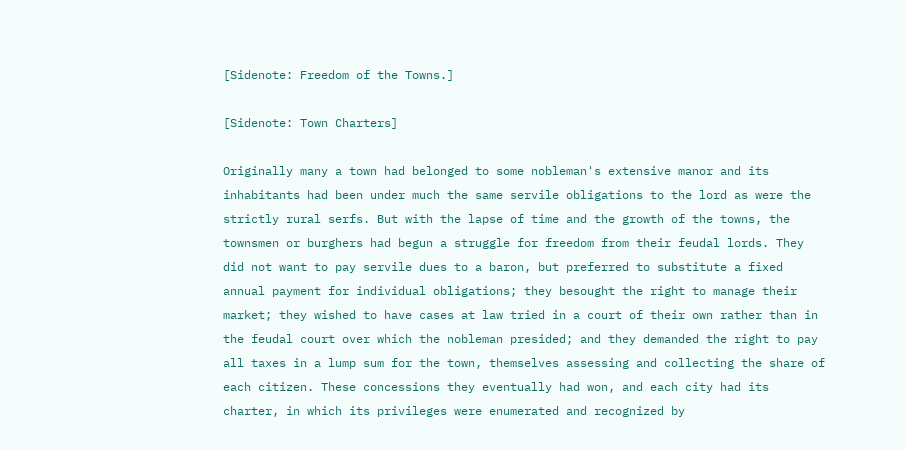[Sidenote: Freedom of the Towns.]

[Sidenote: Town Charters]

Originally many a town had belonged to some nobleman's extensive manor and its inhabitants had been under much the same servile obligations to the lord as were the strictly rural serfs. But with the lapse of time and the growth of the towns, the townsmen or burghers had begun a struggle for freedom from their feudal lords. They did not want to pay servile dues to a baron, but preferred to substitute a fixed annual payment for individual obligations; they besought the right to manage their market; they wished to have cases at law tried in a court of their own rather than in the feudal court over which the nobleman presided; and they demanded the right to pay all taxes in a lump sum for the town, themselves assessing and collecting the share of each citizen. These concessions they eventually had won, and each city had its charter, in which its privileges were enumerated and recognized by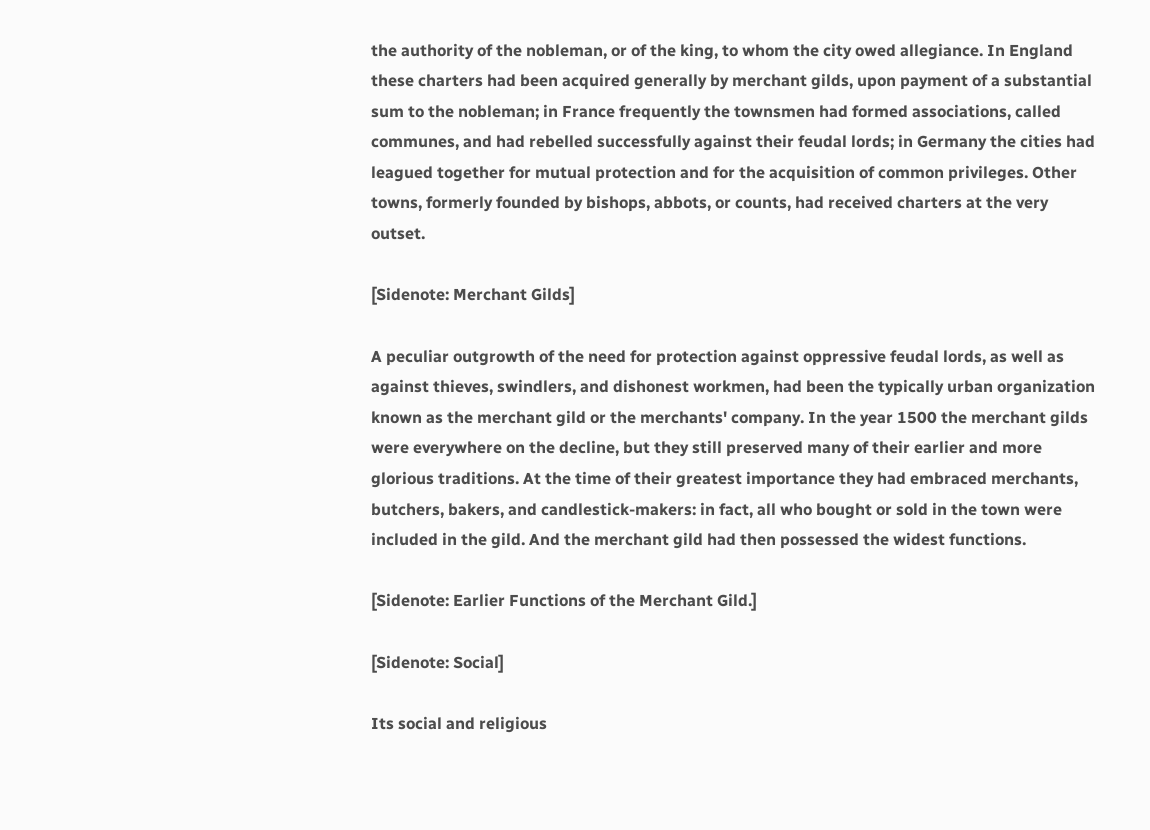the authority of the nobleman, or of the king, to whom the city owed allegiance. In England these charters had been acquired generally by merchant gilds, upon payment of a substantial sum to the nobleman; in France frequently the townsmen had formed associations, called communes, and had rebelled successfully against their feudal lords; in Germany the cities had leagued together for mutual protection and for the acquisition of common privileges. Other towns, formerly founded by bishops, abbots, or counts, had received charters at the very outset.

[Sidenote: Merchant Gilds]

A peculiar outgrowth of the need for protection against oppressive feudal lords, as well as against thieves, swindlers, and dishonest workmen, had been the typically urban organization known as the merchant gild or the merchants' company. In the year 1500 the merchant gilds were everywhere on the decline, but they still preserved many of their earlier and more glorious traditions. At the time of their greatest importance they had embraced merchants, butchers, bakers, and candlestick-makers: in fact, all who bought or sold in the town were included in the gild. And the merchant gild had then possessed the widest functions.

[Sidenote: Earlier Functions of the Merchant Gild.]

[Sidenote: Social]

Its social and religious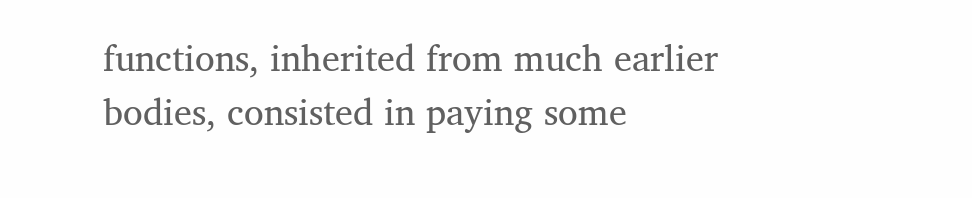functions, inherited from much earlier bodies, consisted in paying some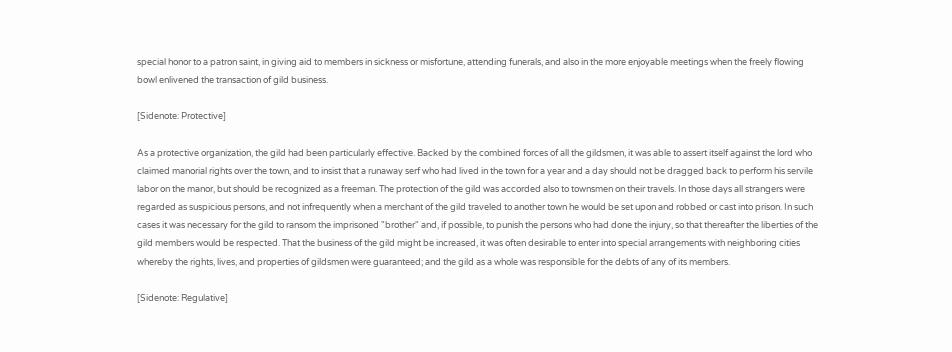special honor to a patron saint, in giving aid to members in sickness or misfortune, attending funerals, and also in the more enjoyable meetings when the freely flowing bowl enlivened the transaction of gild business.

[Sidenote: Protective]

As a protective organization, the gild had been particularly effective. Backed by the combined forces of all the gildsmen, it was able to assert itself against the lord who claimed manorial rights over the town, and to insist that a runaway serf who had lived in the town for a year and a day should not be dragged back to perform his servile labor on the manor, but should be recognized as a freeman. The protection of the gild was accorded also to townsmen on their travels. In those days all strangers were regarded as suspicious persons, and not infrequently when a merchant of the gild traveled to another town he would be set upon and robbed or cast into prison. In such cases it was necessary for the gild to ransom the imprisoned "brother" and, if possible, to punish the persons who had done the injury, so that thereafter the liberties of the gild members would be respected. That the business of the gild might be increased, it was often desirable to enter into special arrangements with neighboring cities whereby the rights, lives, and properties of gildsmen were guaranteed; and the gild as a whole was responsible for the debts of any of its members.

[Sidenote: Regulative]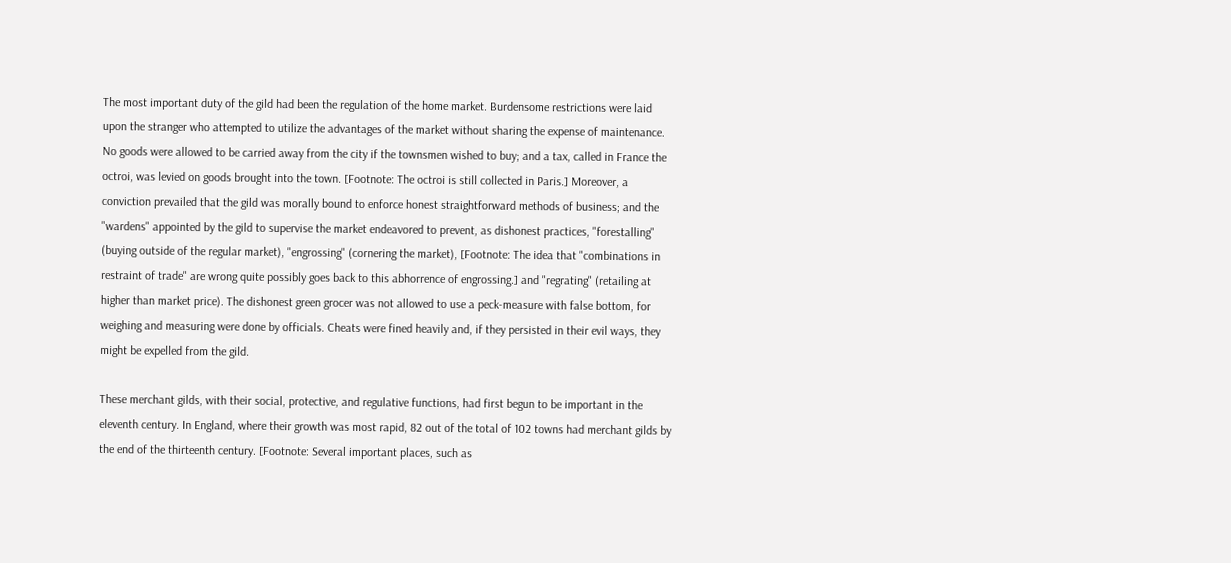The most important duty of the gild had been the regulation of the home market. Burdensome restrictions were laid upon the stranger who attempted to utilize the advantages of the market without sharing the expense of maintenance. No goods were allowed to be carried away from the city if the townsmen wished to buy; and a tax, called in France the octroi, was levied on goods brought into the town. [Footnote: The octroi is still collected in Paris.] Moreover, a conviction prevailed that the gild was morally bound to enforce honest straightforward methods of business; and the "wardens" appointed by the gild to supervise the market endeavored to prevent, as dishonest practices, "forestalling" (buying outside of the regular market), "engrossing" (cornering the market), [Footnote: The idea that "combinations in restraint of trade" are wrong quite possibly goes back to this abhorrence of engrossing.] and "regrating" (retailing at higher than market price). The dishonest green grocer was not allowed to use a peck-measure with false bottom, for weighing and measuring were done by officials. Cheats were fined heavily and, if they persisted in their evil ways, they might be expelled from the gild.

These merchant gilds, with their social, protective, and regulative functions, had first begun to be important in the eleventh century. In England, where their growth was most rapid, 82 out of the total of 102 towns had merchant gilds by the end of the thirteenth century. [Footnote: Several important places, such as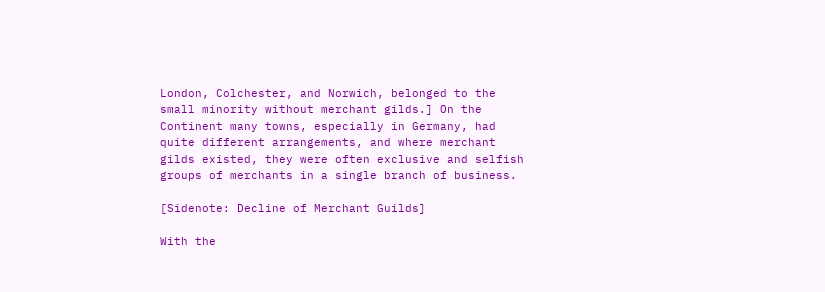London, Colchester, and Norwich, belonged to the small minority without merchant gilds.] On the Continent many towns, especially in Germany, had quite different arrangements, and where merchant gilds existed, they were often exclusive and selfish groups of merchants in a single branch of business.

[Sidenote: Decline of Merchant Guilds]

With the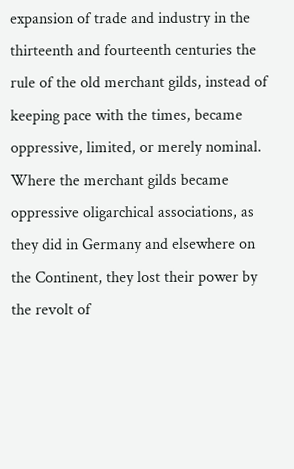expansion of trade and industry in the thirteenth and fourteenth centuries the rule of the old merchant gilds, instead of keeping pace with the times, became oppressive, limited, or merely nominal. Where the merchant gilds became oppressive oligarchical associations, as they did in Germany and elsewhere on the Continent, they lost their power by the revolt of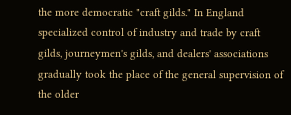the more democratic "craft gilds." In England specialized control of industry and trade by craft gilds, journeymen's gilds, and dealers' associations gradually took the place of the general supervision of the older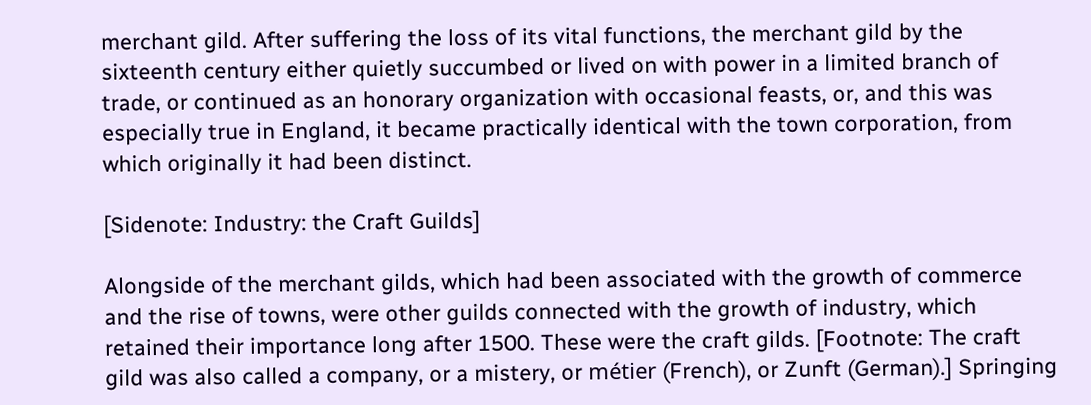merchant gild. After suffering the loss of its vital functions, the merchant gild by the sixteenth century either quietly succumbed or lived on with power in a limited branch of trade, or continued as an honorary organization with occasional feasts, or, and this was especially true in England, it became practically identical with the town corporation, from which originally it had been distinct.

[Sidenote: Industry: the Craft Guilds]

Alongside of the merchant gilds, which had been associated with the growth of commerce and the rise of towns, were other guilds connected with the growth of industry, which retained their importance long after 1500. These were the craft gilds. [Footnote: The craft gild was also called a company, or a mistery, or métier (French), or Zunft (German).] Springing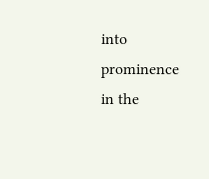into prominence in the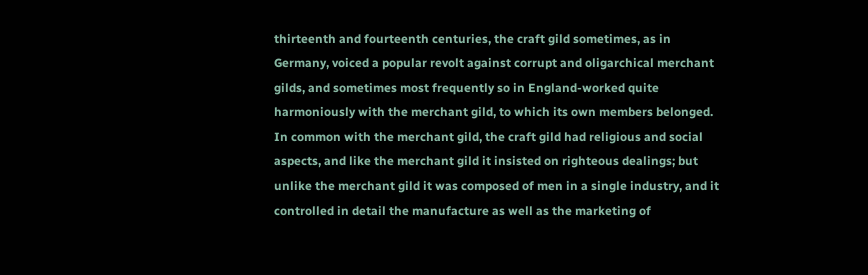thirteenth and fourteenth centuries, the craft gild sometimes, as in Germany, voiced a popular revolt against corrupt and oligarchical merchant gilds, and sometimes most frequently so in England-worked quite harmoniously with the merchant gild, to which its own members belonged. In common with the merchant gild, the craft gild had religious and social aspects, and like the merchant gild it insisted on righteous dealings; but unlike the merchant gild it was composed of men in a single industry, and it controlled in detail the manufacture as well as the marketing of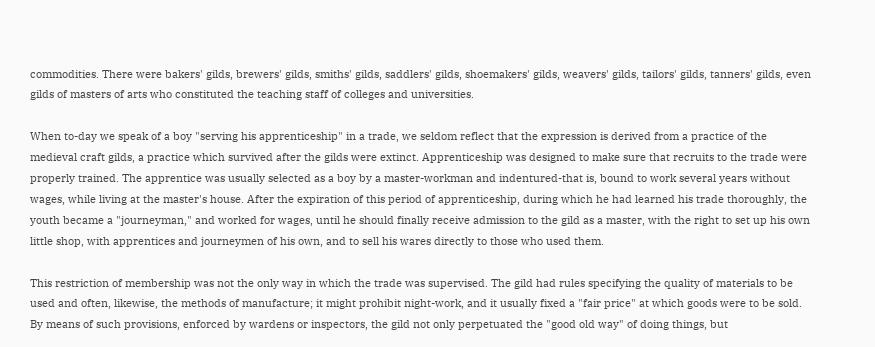commodities. There were bakers' gilds, brewers' gilds, smiths' gilds, saddlers' gilds, shoemakers' gilds, weavers' gilds, tailors' gilds, tanners' gilds, even gilds of masters of arts who constituted the teaching staff of colleges and universities.

When to-day we speak of a boy "serving his apprenticeship" in a trade, we seldom reflect that the expression is derived from a practice of the medieval craft gilds, a practice which survived after the gilds were extinct. Apprenticeship was designed to make sure that recruits to the trade were properly trained. The apprentice was usually selected as a boy by a master-workman and indentured-that is, bound to work several years without wages, while living at the master's house. After the expiration of this period of apprenticeship, during which he had learned his trade thoroughly, the youth became a "journeyman," and worked for wages, until he should finally receive admission to the gild as a master, with the right to set up his own little shop, with apprentices and journeymen of his own, and to sell his wares directly to those who used them.

This restriction of membership was not the only way in which the trade was supervised. The gild had rules specifying the quality of materials to be used and often, likewise, the methods of manufacture; it might prohibit night-work, and it usually fixed a "fair price" at which goods were to be sold. By means of such provisions, enforced by wardens or inspectors, the gild not only perpetuated the "good old way" of doing things, but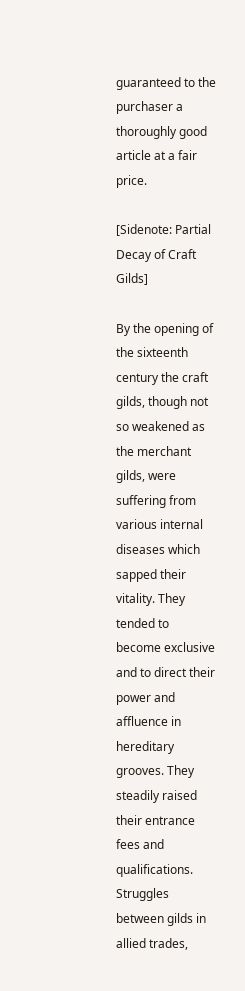guaranteed to the purchaser a thoroughly good article at a fair price.

[Sidenote: Partial Decay of Craft Gilds]

By the opening of the sixteenth century the craft gilds, though not so weakened as the merchant gilds, were suffering from various internal diseases which sapped their vitality. They tended to become exclusive and to direct their power and affluence in hereditary grooves. They steadily raised their entrance fees and qualifications. Struggles between gilds in allied trades,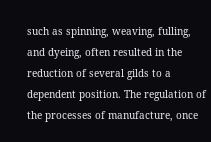such as spinning, weaving, fulling, and dyeing, often resulted in the reduction of several gilds to a dependent position. The regulation of the processes of manufacture, once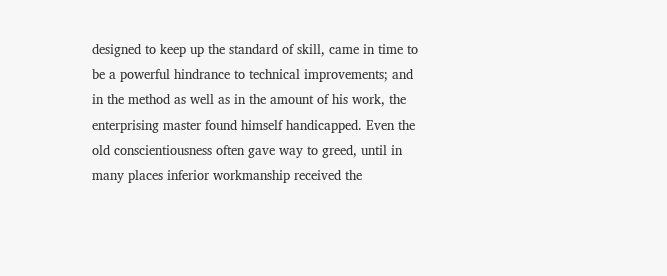designed to keep up the standard of skill, came in time to be a powerful hindrance to technical improvements; and in the method as well as in the amount of his work, the enterprising master found himself handicapped. Even the old conscientiousness often gave way to greed, until in many places inferior workmanship received the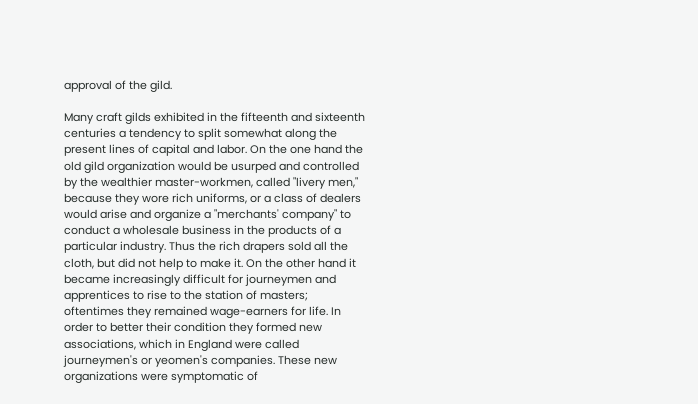approval of the gild.

Many craft gilds exhibited in the fifteenth and sixteenth centuries a tendency to split somewhat along the present lines of capital and labor. On the one hand the old gild organization would be usurped and controlled by the wealthier master-workmen, called "livery men," because they wore rich uniforms, or a class of dealers would arise and organize a "merchants' company" to conduct a wholesale business in the products of a particular industry. Thus the rich drapers sold all the cloth, but did not help to make it. On the other hand it became increasingly difficult for journeymen and apprentices to rise to the station of masters; oftentimes they remained wage-earners for life. In order to better their condition they formed new associations, which in England were called journeymen's or yeomen's companies. These new organizations were symptomatic of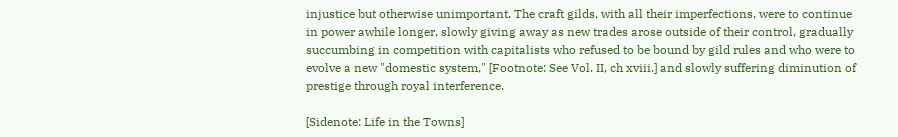injustice but otherwise unimportant. The craft gilds, with all their imperfections, were to continue in power awhile longer, slowly giving away as new trades arose outside of their control, gradually succumbing in competition with capitalists who refused to be bound by gild rules and who were to evolve a new "domestic system," [Footnote: See Vol. II, ch xviii.] and slowly suffering diminution of prestige through royal interference.

[Sidenote: Life in the Towns]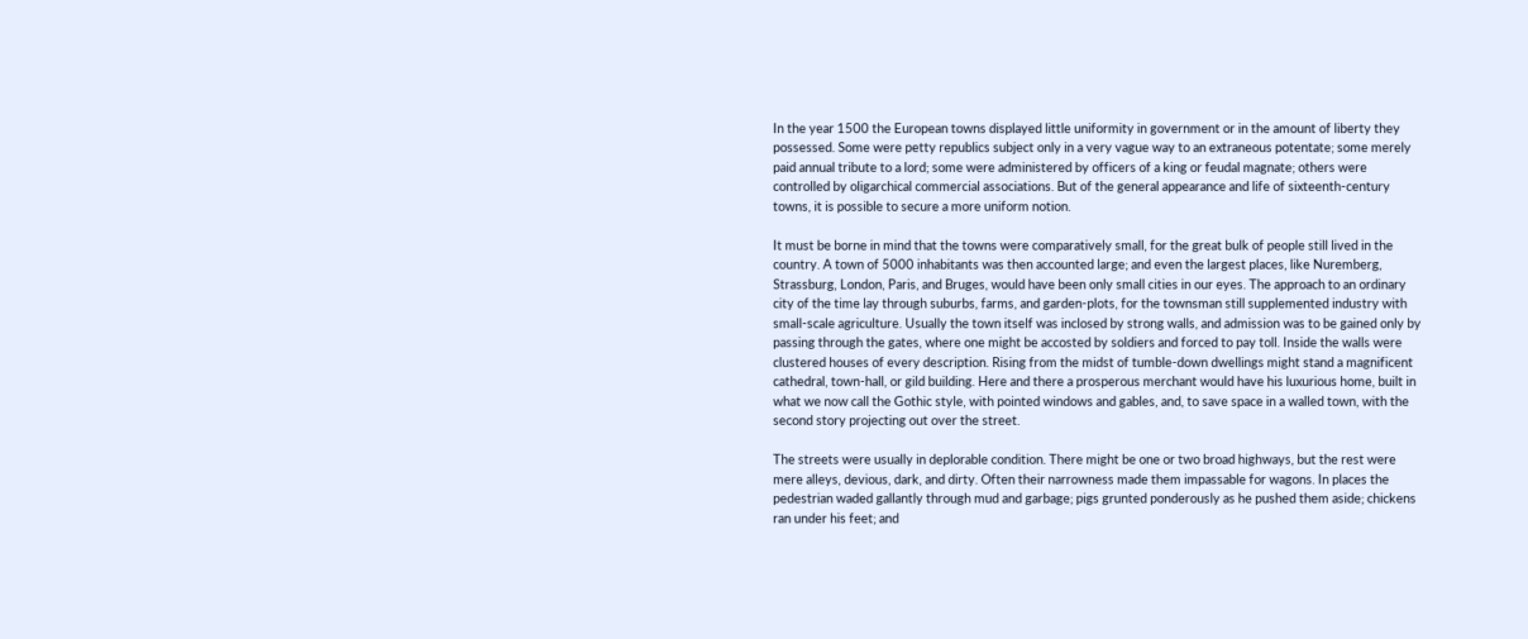In the year 1500 the European towns displayed little uniformity in government or in the amount of liberty they possessed. Some were petty republics subject only in a very vague way to an extraneous potentate; some merely paid annual tribute to a lord; some were administered by officers of a king or feudal magnate; others were controlled by oligarchical commercial associations. But of the general appearance and life of sixteenth-century towns, it is possible to secure a more uniform notion.

It must be borne in mind that the towns were comparatively small, for the great bulk of people still lived in the country. A town of 5000 inhabitants was then accounted large; and even the largest places, like Nuremberg, Strassburg, London, Paris, and Bruges, would have been only small cities in our eyes. The approach to an ordinary city of the time lay through suburbs, farms, and garden-plots, for the townsman still supplemented industry with small-scale agriculture. Usually the town itself was inclosed by strong walls, and admission was to be gained only by passing through the gates, where one might be accosted by soldiers and forced to pay toll. Inside the walls were clustered houses of every description. Rising from the midst of tumble-down dwellings might stand a magnificent cathedral, town-hall, or gild building. Here and there a prosperous merchant would have his luxurious home, built in what we now call the Gothic style, with pointed windows and gables, and, to save space in a walled town, with the second story projecting out over the street.

The streets were usually in deplorable condition. There might be one or two broad highways, but the rest were mere alleys, devious, dark, and dirty. Often their narrowness made them impassable for wagons. In places the pedestrian waded gallantly through mud and garbage; pigs grunted ponderously as he pushed them aside; chickens ran under his feet; and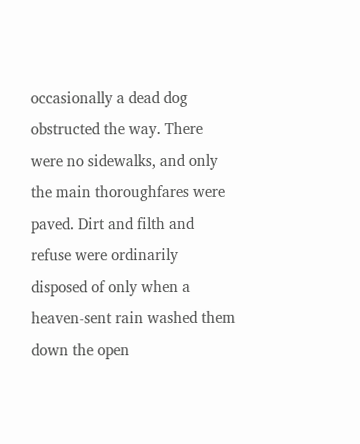occasionally a dead dog obstructed the way. There were no sidewalks, and only the main thoroughfares were paved. Dirt and filth and refuse were ordinarily disposed of only when a heaven-sent rain washed them down the open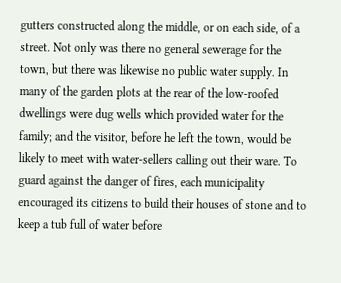gutters constructed along the middle, or on each side, of a street. Not only was there no general sewerage for the town, but there was likewise no public water supply. In many of the garden plots at the rear of the low-roofed dwellings were dug wells which provided water for the family; and the visitor, before he left the town, would be likely to meet with water-sellers calling out their ware. To guard against the danger of fires, each municipality encouraged its citizens to build their houses of stone and to keep a tub full of water before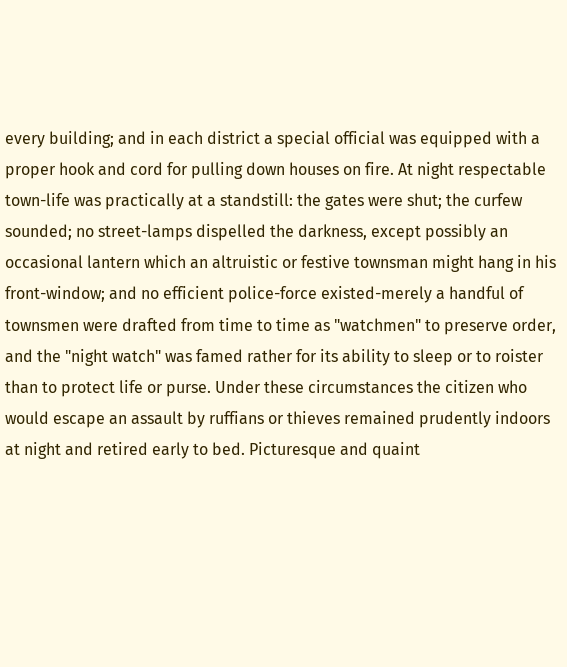every building; and in each district a special official was equipped with a proper hook and cord for pulling down houses on fire. At night respectable town-life was practically at a standstill: the gates were shut; the curfew sounded; no street-lamps dispelled the darkness, except possibly an occasional lantern which an altruistic or festive townsman might hang in his front-window; and no efficient police-force existed-merely a handful of townsmen were drafted from time to time as "watchmen" to preserve order, and the "night watch" was famed rather for its ability to sleep or to roister than to protect life or purse. Under these circumstances the citizen who would escape an assault by ruffians or thieves remained prudently indoors at night and retired early to bed. Picturesque and quaint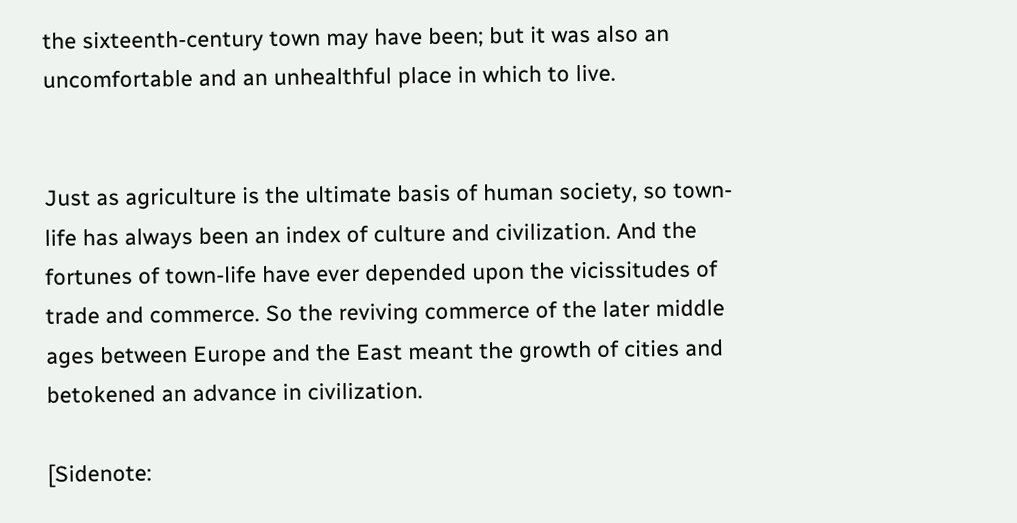the sixteenth-century town may have been; but it was also an uncomfortable and an unhealthful place in which to live.


Just as agriculture is the ultimate basis of human society, so town- life has always been an index of culture and civilization. And the fortunes of town-life have ever depended upon the vicissitudes of trade and commerce. So the reviving commerce of the later middle ages between Europe and the East meant the growth of cities and betokened an advance in civilization.

[Sidenote: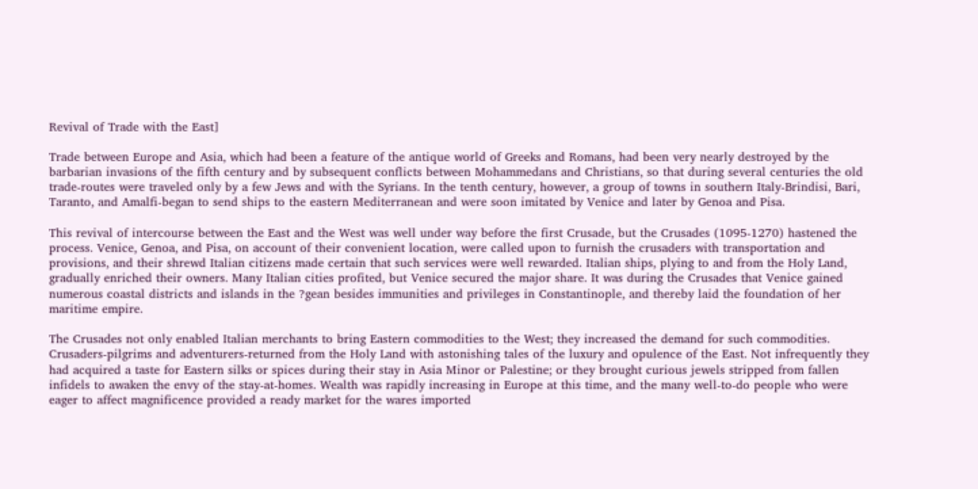Revival of Trade with the East]

Trade between Europe and Asia, which had been a feature of the antique world of Greeks and Romans, had been very nearly destroyed by the barbarian invasions of the fifth century and by subsequent conflicts between Mohammedans and Christians, so that during several centuries the old trade-routes were traveled only by a few Jews and with the Syrians. In the tenth century, however, a group of towns in southern Italy-Brindisi, Bari, Taranto, and Amalfi-began to send ships to the eastern Mediterranean and were soon imitated by Venice and later by Genoa and Pisa.

This revival of intercourse between the East and the West was well under way before the first Crusade, but the Crusades (1095-1270) hastened the process. Venice, Genoa, and Pisa, on account of their convenient location, were called upon to furnish the crusaders with transportation and provisions, and their shrewd Italian citizens made certain that such services were well rewarded. Italian ships, plying to and from the Holy Land, gradually enriched their owners. Many Italian cities profited, but Venice secured the major share. It was during the Crusades that Venice gained numerous coastal districts and islands in the ?gean besides immunities and privileges in Constantinople, and thereby laid the foundation of her maritime empire.

The Crusades not only enabled Italian merchants to bring Eastern commodities to the West; they increased the demand for such commodities. Crusaders-pilgrims and adventurers-returned from the Holy Land with astonishing tales of the luxury and opulence of the East. Not infrequently they had acquired a taste for Eastern silks or spices during their stay in Asia Minor or Palestine; or they brought curious jewels stripped from fallen infidels to awaken the envy of the stay-at-homes. Wealth was rapidly increasing in Europe at this time, and the many well-to-do people who were eager to affect magnificence provided a ready market for the wares imported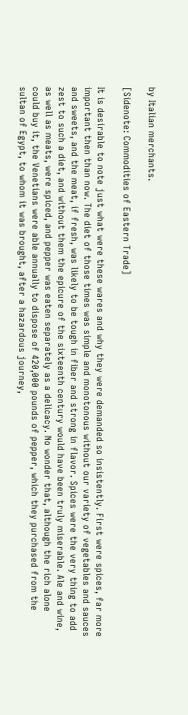by Italian merchants.

[Sidenote: Commodities of Eastern Trade]

It is desirable to note just what were these wares and why they were demanded so insistently. First were spices, far more important then than now. The diet of those times was simple and monotonous without our variety of vegetables and sauces and sweets, and the meat, if fresh, was likely to be tough in fiber and strong in flavor. Spices were the very thing to add zest to such a diet, and without them the epicure of the sixteenth century would have been truly miserable. Ale and wine, as well as meats, were spiced, and pepper was eaten separately as a delicacy. No wonder that, although the rich alone could buy it, the Venetians were able annually to dispose of 420,000 pounds of pepper, which they purchased from the sultan of Egypt, to whom it was brought, after a hazardous journey,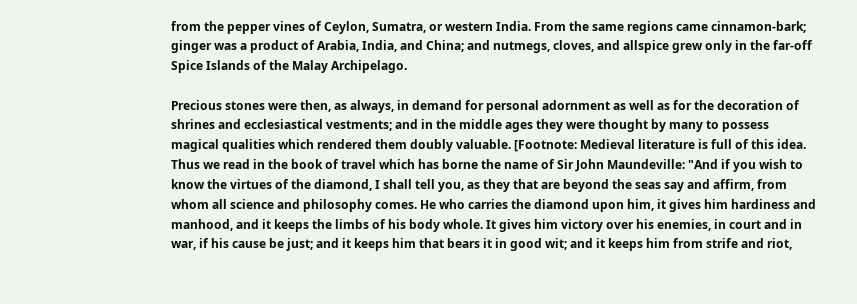from the pepper vines of Ceylon, Sumatra, or western India. From the same regions came cinnamon-bark; ginger was a product of Arabia, India, and China; and nutmegs, cloves, and allspice grew only in the far-off Spice Islands of the Malay Archipelago.

Precious stones were then, as always, in demand for personal adornment as well as for the decoration of shrines and ecclesiastical vestments; and in the middle ages they were thought by many to possess magical qualities which rendered them doubly valuable. [Footnote: Medieval literature is full of this idea. Thus we read in the book of travel which has borne the name of Sir John Maundeville: "And if you wish to know the virtues of the diamond, I shall tell you, as they that are beyond the seas say and affirm, from whom all science and philosophy comes. He who carries the diamond upon him, it gives him hardiness and manhood, and it keeps the limbs of his body whole. It gives him victory over his enemies, in court and in war, if his cause be just; and it keeps him that bears it in good wit; and it keeps him from strife and riot,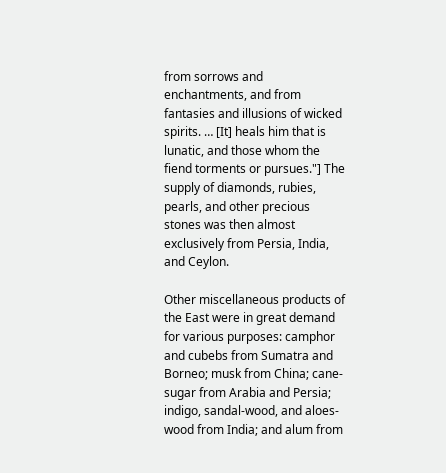from sorrows and enchantments, and from fantasies and illusions of wicked spirits. … [It] heals him that is lunatic, and those whom the fiend torments or pursues."] The supply of diamonds, rubies, pearls, and other precious stones was then almost exclusively from Persia, India, and Ceylon.

Other miscellaneous products of the East were in great demand for various purposes: camphor and cubebs from Sumatra and Borneo; musk from China; cane-sugar from Arabia and Persia; indigo, sandal-wood, and aloes-wood from India; and alum from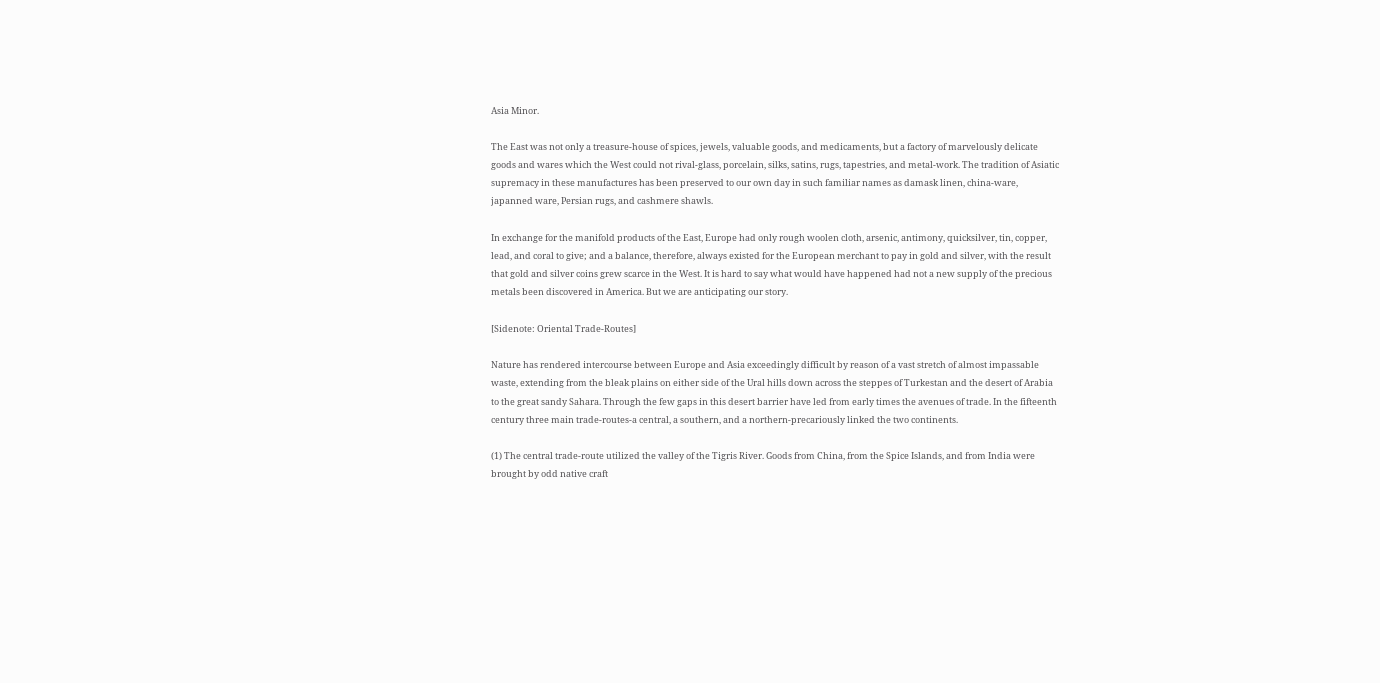Asia Minor.

The East was not only a treasure-house of spices, jewels, valuable goods, and medicaments, but a factory of marvelously delicate goods and wares which the West could not rival-glass, porcelain, silks, satins, rugs, tapestries, and metal-work. The tradition of Asiatic supremacy in these manufactures has been preserved to our own day in such familiar names as damask linen, china-ware, japanned ware, Persian rugs, and cashmere shawls.

In exchange for the manifold products of the East, Europe had only rough woolen cloth, arsenic, antimony, quicksilver, tin, copper, lead, and coral to give; and a balance, therefore, always existed for the European merchant to pay in gold and silver, with the result that gold and silver coins grew scarce in the West. It is hard to say what would have happened had not a new supply of the precious metals been discovered in America. But we are anticipating our story.

[Sidenote: Oriental Trade-Routes]

Nature has rendered intercourse between Europe and Asia exceedingly difficult by reason of a vast stretch of almost impassable waste, extending from the bleak plains on either side of the Ural hills down across the steppes of Turkestan and the desert of Arabia to the great sandy Sahara. Through the few gaps in this desert barrier have led from early times the avenues of trade. In the fifteenth century three main trade-routes-a central, a southern, and a northern-precariously linked the two continents.

(1) The central trade-route utilized the valley of the Tigris River. Goods from China, from the Spice Islands, and from India were brought by odd native craft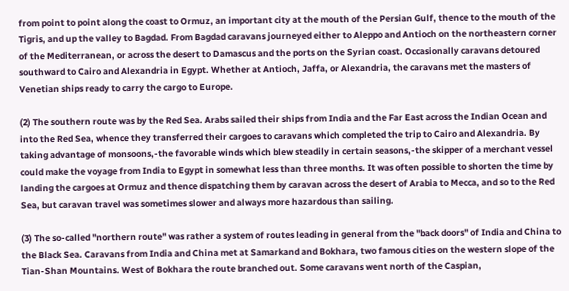from point to point along the coast to Ormuz, an important city at the mouth of the Persian Gulf, thence to the mouth of the Tigris, and up the valley to Bagdad. From Bagdad caravans journeyed either to Aleppo and Antioch on the northeastern corner of the Mediterranean, or across the desert to Damascus and the ports on the Syrian coast. Occasionally caravans detoured southward to Cairo and Alexandria in Egypt. Whether at Antioch, Jaffa, or Alexandria, the caravans met the masters of Venetian ships ready to carry the cargo to Europe.

(2) The southern route was by the Red Sea. Arabs sailed their ships from India and the Far East across the Indian Ocean and into the Red Sea, whence they transferred their cargoes to caravans which completed the trip to Cairo and Alexandria. By taking advantage of monsoons,-the favorable winds which blew steadily in certain seasons,-the skipper of a merchant vessel could make the voyage from India to Egypt in somewhat less than three months. It was often possible to shorten the time by landing the cargoes at Ormuz and thence dispatching them by caravan across the desert of Arabia to Mecca, and so to the Red Sea, but caravan travel was sometimes slower and always more hazardous than sailing.

(3) The so-called "northern route" was rather a system of routes leading in general from the "back doors" of India and China to the Black Sea. Caravans from India and China met at Samarkand and Bokhara, two famous cities on the western slope of the Tian-Shan Mountains. West of Bokhara the route branched out. Some caravans went north of the Caspian,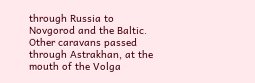through Russia to Novgorod and the Baltic. Other caravans passed through Astrakhan, at the mouth of the Volga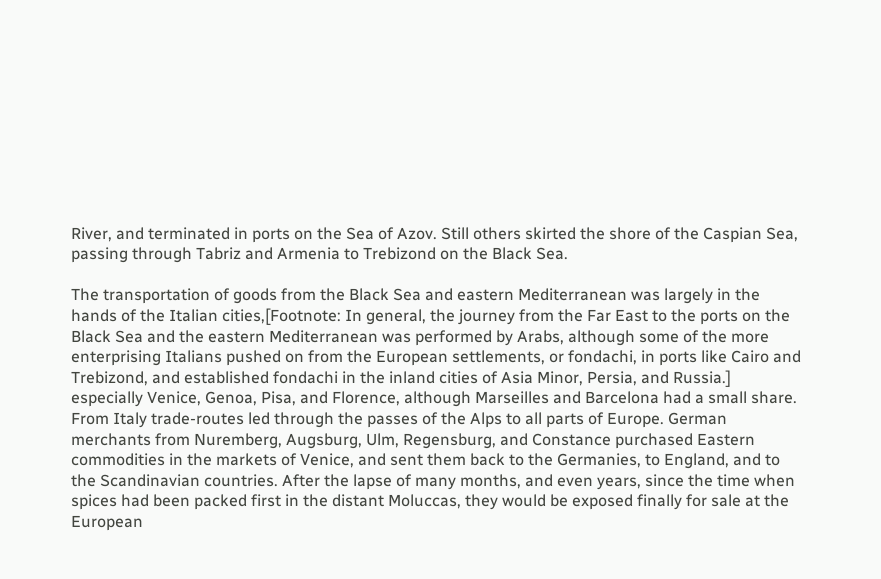River, and terminated in ports on the Sea of Azov. Still others skirted the shore of the Caspian Sea, passing through Tabriz and Armenia to Trebizond on the Black Sea.

The transportation of goods from the Black Sea and eastern Mediterranean was largely in the hands of the Italian cities,[Footnote: In general, the journey from the Far East to the ports on the Black Sea and the eastern Mediterranean was performed by Arabs, although some of the more enterprising Italians pushed on from the European settlements, or fondachi, in ports like Cairo and Trebizond, and established fondachi in the inland cities of Asia Minor, Persia, and Russia.] especially Venice, Genoa, Pisa, and Florence, although Marseilles and Barcelona had a small share. From Italy trade-routes led through the passes of the Alps to all parts of Europe. German merchants from Nuremberg, Augsburg, Ulm, Regensburg, and Constance purchased Eastern commodities in the markets of Venice, and sent them back to the Germanies, to England, and to the Scandinavian countries. After the lapse of many months, and even years, since the time when spices had been packed first in the distant Moluccas, they would be exposed finally for sale at the European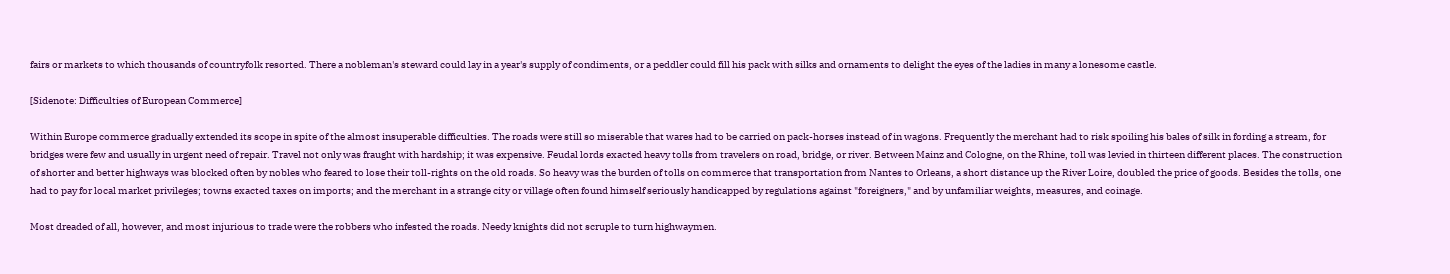fairs or markets to which thousands of countryfolk resorted. There a nobleman's steward could lay in a year's supply of condiments, or a peddler could fill his pack with silks and ornaments to delight the eyes of the ladies in many a lonesome castle.

[Sidenote: Difficulties of European Commerce]

Within Europe commerce gradually extended its scope in spite of the almost insuperable difficulties. The roads were still so miserable that wares had to be carried on pack-horses instead of in wagons. Frequently the merchant had to risk spoiling his bales of silk in fording a stream, for bridges were few and usually in urgent need of repair. Travel not only was fraught with hardship; it was expensive. Feudal lords exacted heavy tolls from travelers on road, bridge, or river. Between Mainz and Cologne, on the Rhine, toll was levied in thirteen different places. The construction of shorter and better highways was blocked often by nobles who feared to lose their toll-rights on the old roads. So heavy was the burden of tolls on commerce that transportation from Nantes to Orleans, a short distance up the River Loire, doubled the price of goods. Besides the tolls, one had to pay for local market privileges; towns exacted taxes on imports; and the merchant in a strange city or village often found himself seriously handicapped by regulations against "foreigners," and by unfamiliar weights, measures, and coinage.

Most dreaded of all, however, and most injurious to trade were the robbers who infested the roads. Needy knights did not scruple to turn highwaymen.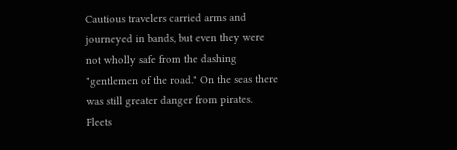Cautious travelers carried arms and journeyed in bands, but even they were not wholly safe from the dashing "gentlemen of the road." On the seas there was still greater danger from pirates. Fleets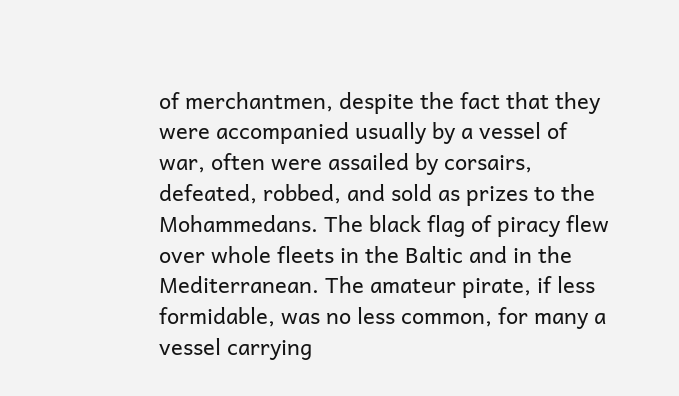of merchantmen, despite the fact that they were accompanied usually by a vessel of war, often were assailed by corsairs, defeated, robbed, and sold as prizes to the Mohammedans. The black flag of piracy flew over whole fleets in the Baltic and in the Mediterranean. The amateur pirate, if less formidable, was no less common, for many a vessel carrying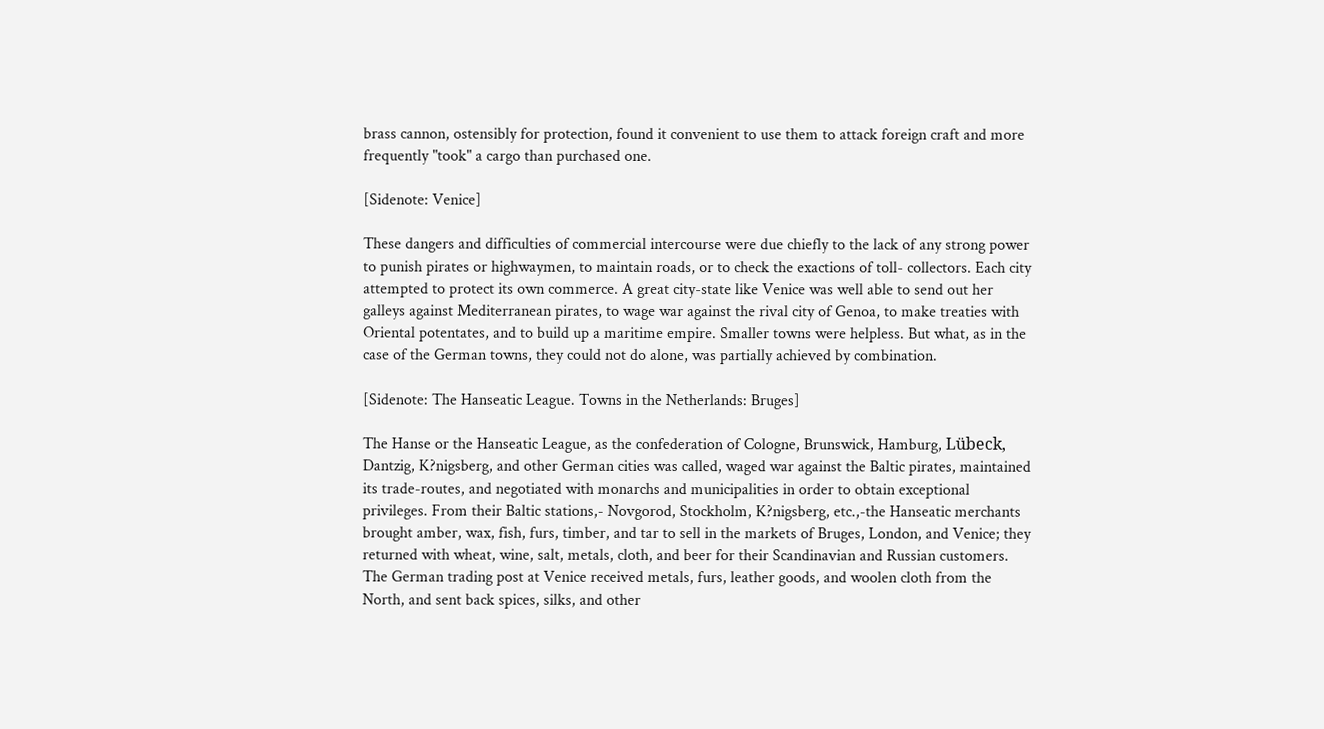brass cannon, ostensibly for protection, found it convenient to use them to attack foreign craft and more frequently "took" a cargo than purchased one.

[Sidenote: Venice]

These dangers and difficulties of commercial intercourse were due chiefly to the lack of any strong power to punish pirates or highwaymen, to maintain roads, or to check the exactions of toll- collectors. Each city attempted to protect its own commerce. A great city-state like Venice was well able to send out her galleys against Mediterranean pirates, to wage war against the rival city of Genoa, to make treaties with Oriental potentates, and to build up a maritime empire. Smaller towns were helpless. But what, as in the case of the German towns, they could not do alone, was partially achieved by combination.

[Sidenote: The Hanseatic League. Towns in the Netherlands: Bruges]

The Hanse or the Hanseatic League, as the confederation of Cologne, Brunswick, Hamburg, Lübeck, Dantzig, K?nigsberg, and other German cities was called, waged war against the Baltic pirates, maintained its trade-routes, and negotiated with monarchs and municipalities in order to obtain exceptional privileges. From their Baltic stations,- Novgorod, Stockholm, K?nigsberg, etc.,-the Hanseatic merchants brought amber, wax, fish, furs, timber, and tar to sell in the markets of Bruges, London, and Venice; they returned with wheat, wine, salt, metals, cloth, and beer for their Scandinavian and Russian customers. The German trading post at Venice received metals, furs, leather goods, and woolen cloth from the North, and sent back spices, silks, and other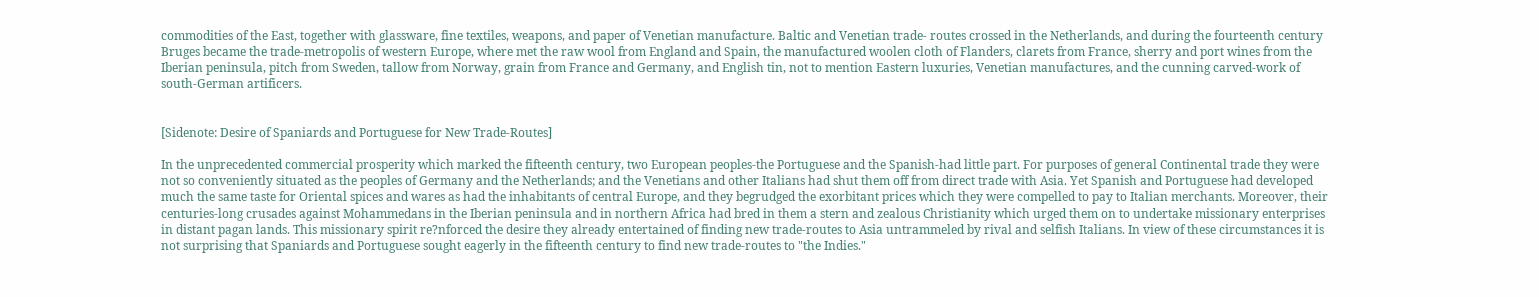commodities of the East, together with glassware, fine textiles, weapons, and paper of Venetian manufacture. Baltic and Venetian trade- routes crossed in the Netherlands, and during the fourteenth century Bruges became the trade-metropolis of western Europe, where met the raw wool from England and Spain, the manufactured woolen cloth of Flanders, clarets from France, sherry and port wines from the Iberian peninsula, pitch from Sweden, tallow from Norway, grain from France and Germany, and English tin, not to mention Eastern luxuries, Venetian manufactures, and the cunning carved-work of south-German artificers.


[Sidenote: Desire of Spaniards and Portuguese for New Trade-Routes]

In the unprecedented commercial prosperity which marked the fifteenth century, two European peoples-the Portuguese and the Spanish-had little part. For purposes of general Continental trade they were not so conveniently situated as the peoples of Germany and the Netherlands; and the Venetians and other Italians had shut them off from direct trade with Asia. Yet Spanish and Portuguese had developed much the same taste for Oriental spices and wares as had the inhabitants of central Europe, and they begrudged the exorbitant prices which they were compelled to pay to Italian merchants. Moreover, their centuries-long crusades against Mohammedans in the Iberian peninsula and in northern Africa had bred in them a stern and zealous Christianity which urged them on to undertake missionary enterprises in distant pagan lands. This missionary spirit re?nforced the desire they already entertained of finding new trade-routes to Asia untrammeled by rival and selfish Italians. In view of these circumstances it is not surprising that Spaniards and Portuguese sought eagerly in the fifteenth century to find new trade-routes to "the Indies."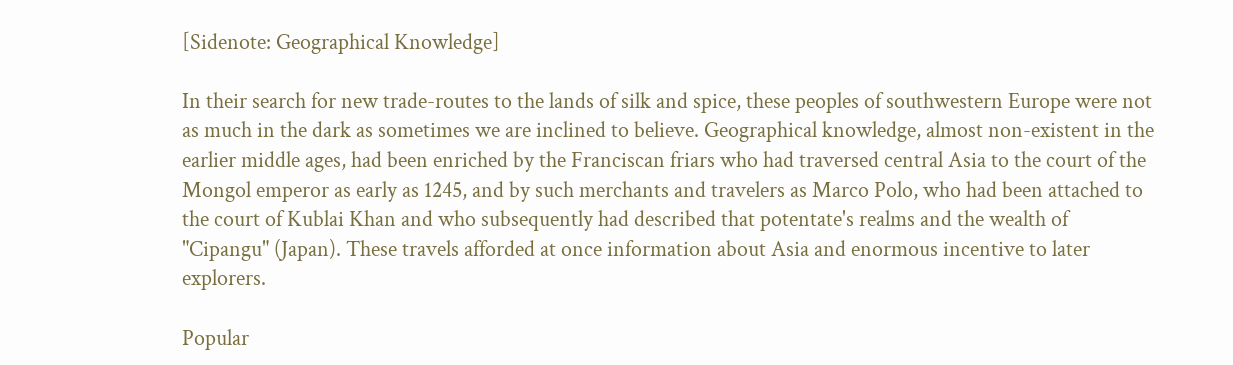[Sidenote: Geographical Knowledge]

In their search for new trade-routes to the lands of silk and spice, these peoples of southwestern Europe were not as much in the dark as sometimes we are inclined to believe. Geographical knowledge, almost non-existent in the earlier middle ages, had been enriched by the Franciscan friars who had traversed central Asia to the court of the Mongol emperor as early as 1245, and by such merchants and travelers as Marco Polo, who had been attached to the court of Kublai Khan and who subsequently had described that potentate's realms and the wealth of "Cipangu" (Japan). These travels afforded at once information about Asia and enormous incentive to later explorers.

Popular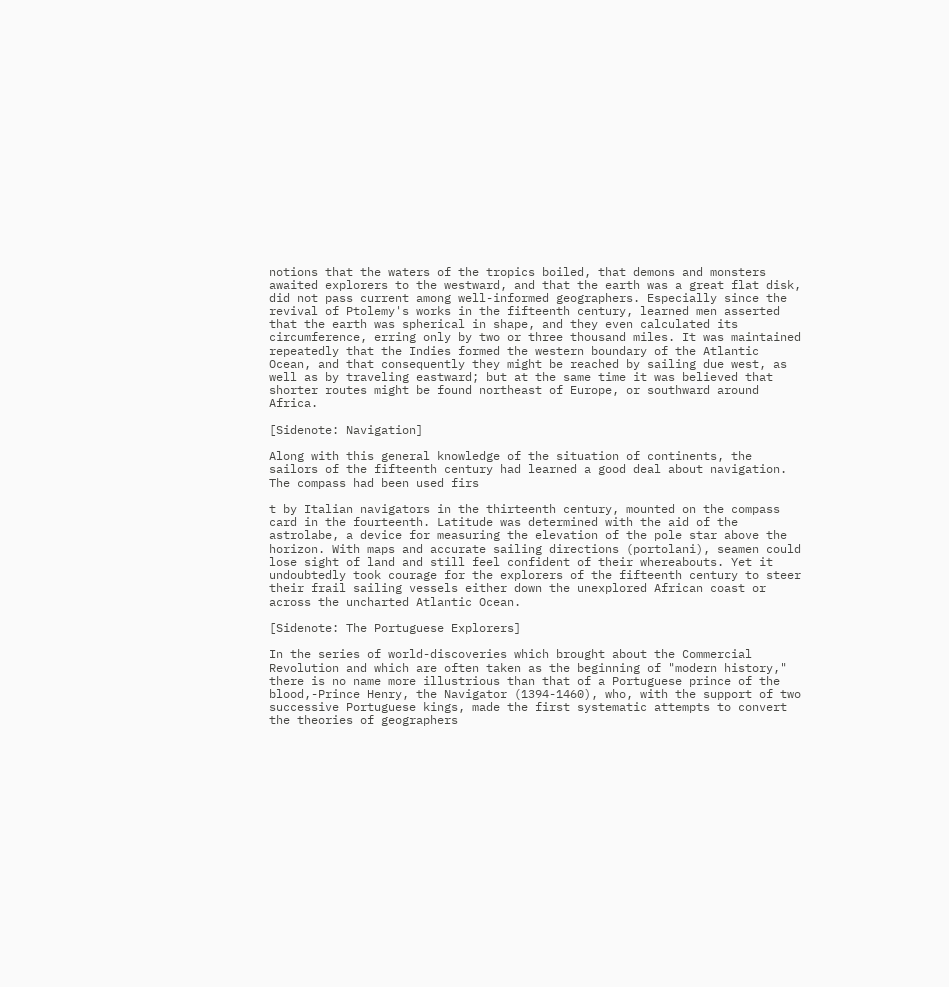notions that the waters of the tropics boiled, that demons and monsters awaited explorers to the westward, and that the earth was a great flat disk, did not pass current among well-informed geographers. Especially since the revival of Ptolemy's works in the fifteenth century, learned men asserted that the earth was spherical in shape, and they even calculated its circumference, erring only by two or three thousand miles. It was maintained repeatedly that the Indies formed the western boundary of the Atlantic Ocean, and that consequently they might be reached by sailing due west, as well as by traveling eastward; but at the same time it was believed that shorter routes might be found northeast of Europe, or southward around Africa.

[Sidenote: Navigation]

Along with this general knowledge of the situation of continents, the sailors of the fifteenth century had learned a good deal about navigation. The compass had been used firs

t by Italian navigators in the thirteenth century, mounted on the compass card in the fourteenth. Latitude was determined with the aid of the astrolabe, a device for measuring the elevation of the pole star above the horizon. With maps and accurate sailing directions (portolani), seamen could lose sight of land and still feel confident of their whereabouts. Yet it undoubtedly took courage for the explorers of the fifteenth century to steer their frail sailing vessels either down the unexplored African coast or across the uncharted Atlantic Ocean.

[Sidenote: The Portuguese Explorers]

In the series of world-discoveries which brought about the Commercial Revolution and which are often taken as the beginning of "modern history," there is no name more illustrious than that of a Portuguese prince of the blood,-Prince Henry, the Navigator (1394-1460), who, with the support of two successive Portuguese kings, made the first systematic attempts to convert the theories of geographers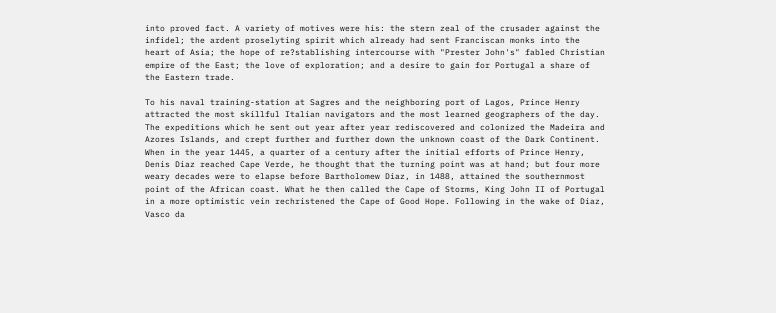into proved fact. A variety of motives were his: the stern zeal of the crusader against the infidel; the ardent proselyting spirit which already had sent Franciscan monks into the heart of Asia; the hope of re?stablishing intercourse with "Prester John's" fabled Christian empire of the East; the love of exploration; and a desire to gain for Portugal a share of the Eastern trade.

To his naval training-station at Sagres and the neighboring port of Lagos, Prince Henry attracted the most skillful Italian navigators and the most learned geographers of the day. The expeditions which he sent out year after year rediscovered and colonized the Madeira and Azores Islands, and crept further and further down the unknown coast of the Dark Continent. When in the year 1445, a quarter of a century after the initial efforts of Prince Henry, Denis Diaz reached Cape Verde, he thought that the turning point was at hand; but four more weary decades were to elapse before Bartholomew Diaz, in 1488, attained the southernmost point of the African coast. What he then called the Cape of Storms, King John II of Portugal in a more optimistic vein rechristened the Cape of Good Hope. Following in the wake of Diaz, Vasco da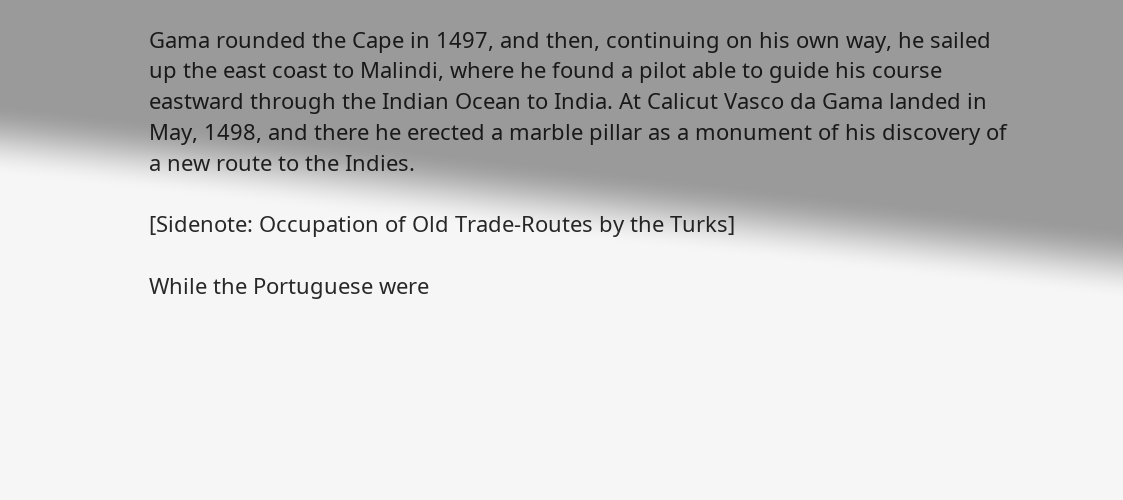Gama rounded the Cape in 1497, and then, continuing on his own way, he sailed up the east coast to Malindi, where he found a pilot able to guide his course eastward through the Indian Ocean to India. At Calicut Vasco da Gama landed in May, 1498, and there he erected a marble pillar as a monument of his discovery of a new route to the Indies.

[Sidenote: Occupation of Old Trade-Routes by the Turks]

While the Portuguese were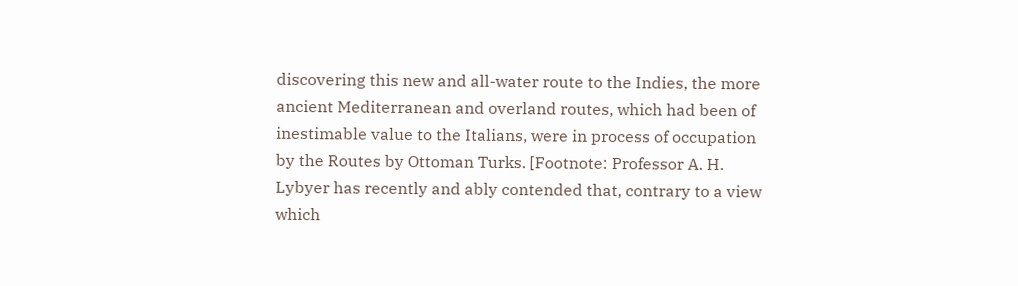discovering this new and all-water route to the Indies, the more ancient Mediterranean and overland routes, which had been of inestimable value to the Italians, were in process of occupation by the Routes by Ottoman Turks. [Footnote: Professor A. H. Lybyer has recently and ably contended that, contrary to a view which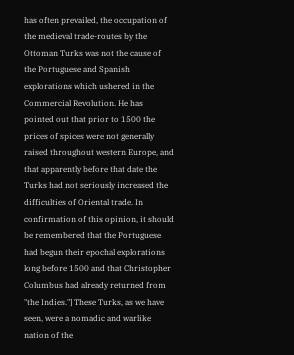has often prevailed, the occupation of the medieval trade-routes by the Ottoman Turks was not the cause of the Portuguese and Spanish explorations which ushered in the Commercial Revolution. He has pointed out that prior to 1500 the prices of spices were not generally raised throughout western Europe, and that apparently before that date the Turks had not seriously increased the difficulties of Oriental trade. In confirmation of this opinion, it should be remembered that the Portuguese had begun their epochal explorations long before 1500 and that Christopher Columbus had already returned from "the Indies."] These Turks, as we have seen, were a nomadic and warlike nation of the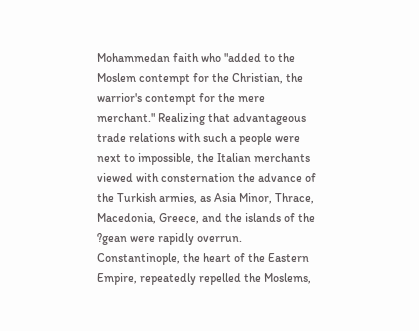Mohammedan faith who "added to the Moslem contempt for the Christian, the warrior's contempt for the mere merchant." Realizing that advantageous trade relations with such a people were next to impossible, the Italian merchants viewed with consternation the advance of the Turkish armies, as Asia Minor, Thrace, Macedonia, Greece, and the islands of the ?gean were rapidly overrun. Constantinople, the heart of the Eastern Empire, repeatedly repelled the Moslems,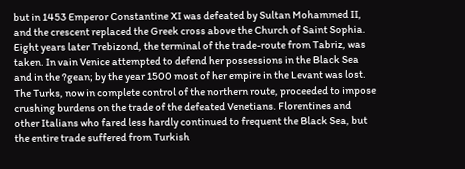but in 1453 Emperor Constantine XI was defeated by Sultan Mohammed II, and the crescent replaced the Greek cross above the Church of Saint Sophia. Eight years later Trebizond, the terminal of the trade-route from Tabriz, was taken. In vain Venice attempted to defend her possessions in the Black Sea and in the ?gean; by the year 1500 most of her empire in the Levant was lost. The Turks, now in complete control of the northern route, proceeded to impose crushing burdens on the trade of the defeated Venetians. Florentines and other Italians who fared less hardly continued to frequent the Black Sea, but the entire trade suffered from Turkish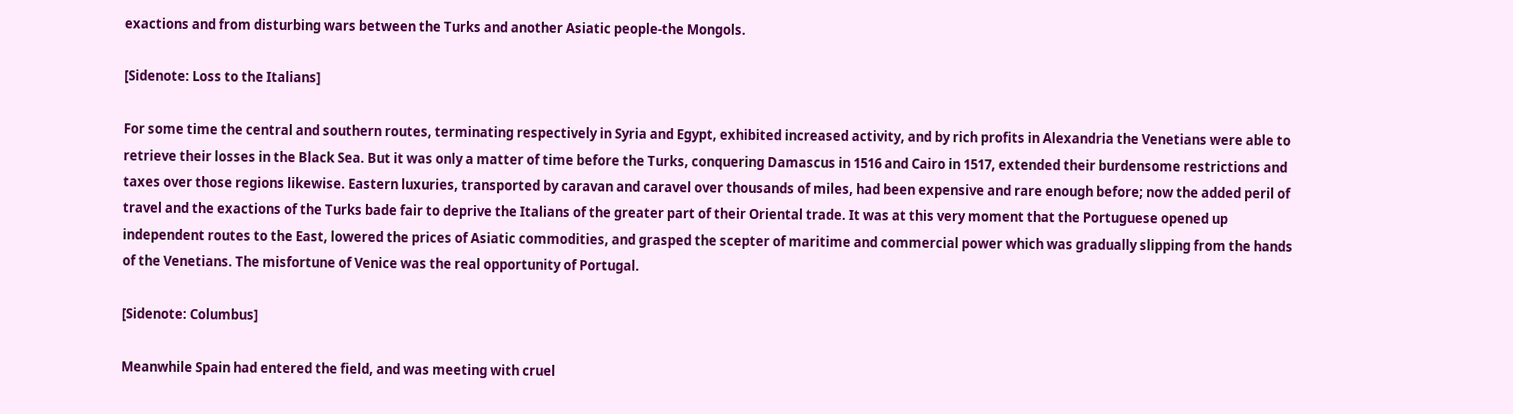exactions and from disturbing wars between the Turks and another Asiatic people-the Mongols.

[Sidenote: Loss to the Italians]

For some time the central and southern routes, terminating respectively in Syria and Egypt, exhibited increased activity, and by rich profits in Alexandria the Venetians were able to retrieve their losses in the Black Sea. But it was only a matter of time before the Turks, conquering Damascus in 1516 and Cairo in 1517, extended their burdensome restrictions and taxes over those regions likewise. Eastern luxuries, transported by caravan and caravel over thousands of miles, had been expensive and rare enough before; now the added peril of travel and the exactions of the Turks bade fair to deprive the Italians of the greater part of their Oriental trade. It was at this very moment that the Portuguese opened up independent routes to the East, lowered the prices of Asiatic commodities, and grasped the scepter of maritime and commercial power which was gradually slipping from the hands of the Venetians. The misfortune of Venice was the real opportunity of Portugal.

[Sidenote: Columbus]

Meanwhile Spain had entered the field, and was meeting with cruel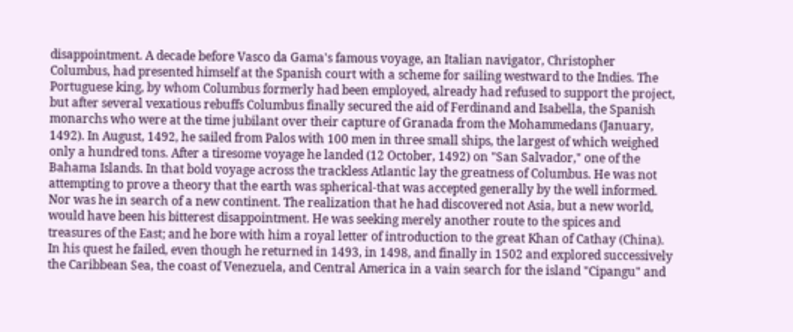disappointment. A decade before Vasco da Gama's famous voyage, an Italian navigator, Christopher Columbus, had presented himself at the Spanish court with a scheme for sailing westward to the Indies. The Portuguese king, by whom Columbus formerly had been employed, already had refused to support the project, but after several vexatious rebuffs Columbus finally secured the aid of Ferdinand and Isabella, the Spanish monarchs who were at the time jubilant over their capture of Granada from the Mohammedans (January, 1492). In August, 1492, he sailed from Palos with 100 men in three small ships, the largest of which weighed only a hundred tons. After a tiresome voyage he landed (12 October, 1492) on "San Salvador," one of the Bahama Islands. In that bold voyage across the trackless Atlantic lay the greatness of Columbus. He was not attempting to prove a theory that the earth was spherical-that was accepted generally by the well informed. Nor was he in search of a new continent. The realization that he had discovered not Asia, but a new world, would have been his bitterest disappointment. He was seeking merely another route to the spices and treasures of the East; and he bore with him a royal letter of introduction to the great Khan of Cathay (China). In his quest he failed, even though he returned in 1493, in 1498, and finally in 1502 and explored successively the Caribbean Sea, the coast of Venezuela, and Central America in a vain search for the island "Cipangu" and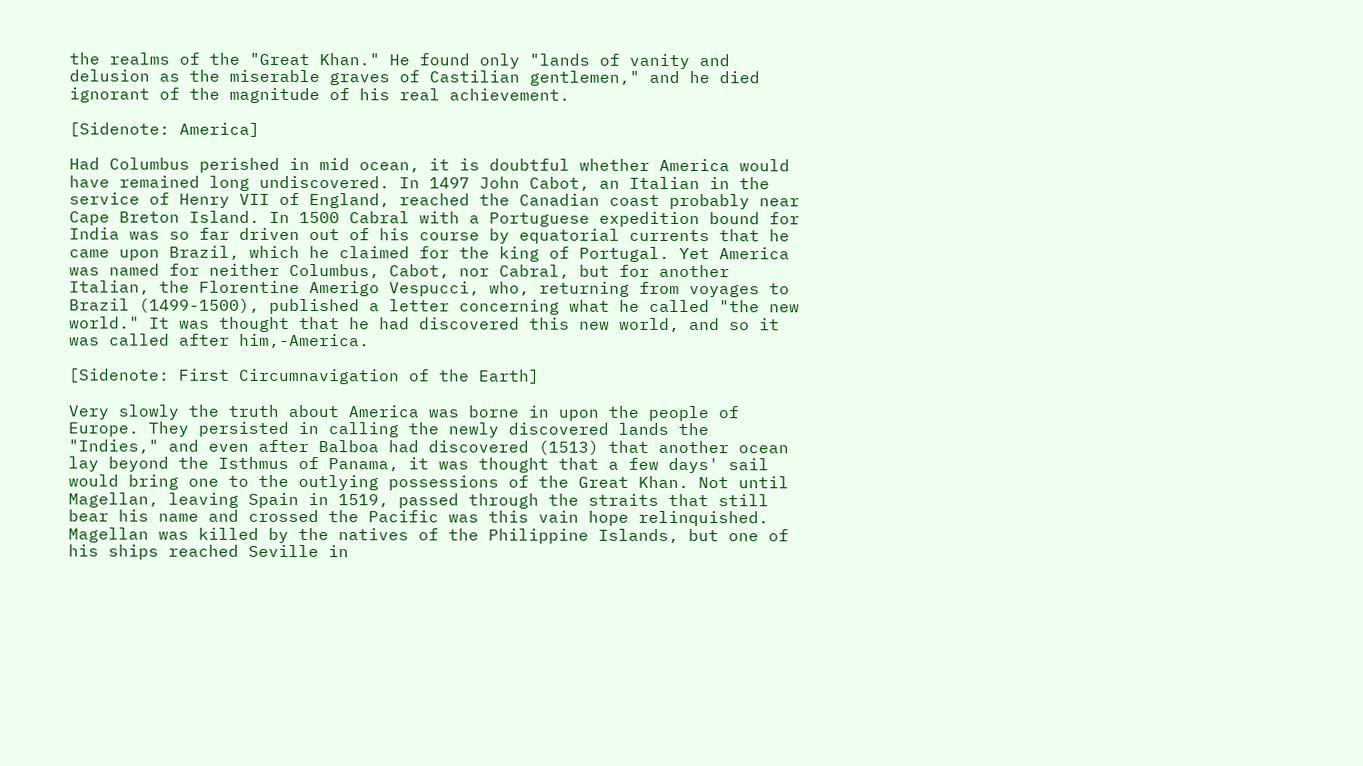the realms of the "Great Khan." He found only "lands of vanity and delusion as the miserable graves of Castilian gentlemen," and he died ignorant of the magnitude of his real achievement.

[Sidenote: America]

Had Columbus perished in mid ocean, it is doubtful whether America would have remained long undiscovered. In 1497 John Cabot, an Italian in the service of Henry VII of England, reached the Canadian coast probably near Cape Breton Island. In 1500 Cabral with a Portuguese expedition bound for India was so far driven out of his course by equatorial currents that he came upon Brazil, which he claimed for the king of Portugal. Yet America was named for neither Columbus, Cabot, nor Cabral, but for another Italian, the Florentine Amerigo Vespucci, who, returning from voyages to Brazil (1499-1500), published a letter concerning what he called "the new world." It was thought that he had discovered this new world, and so it was called after him,-America.

[Sidenote: First Circumnavigation of the Earth]

Very slowly the truth about America was borne in upon the people of Europe. They persisted in calling the newly discovered lands the "Indies," and even after Balboa had discovered (1513) that another ocean lay beyond the Isthmus of Panama, it was thought that a few days' sail would bring one to the outlying possessions of the Great Khan. Not until Magellan, leaving Spain in 1519, passed through the straits that still bear his name and crossed the Pacific was this vain hope relinquished. Magellan was killed by the natives of the Philippine Islands, but one of his ships reached Seville in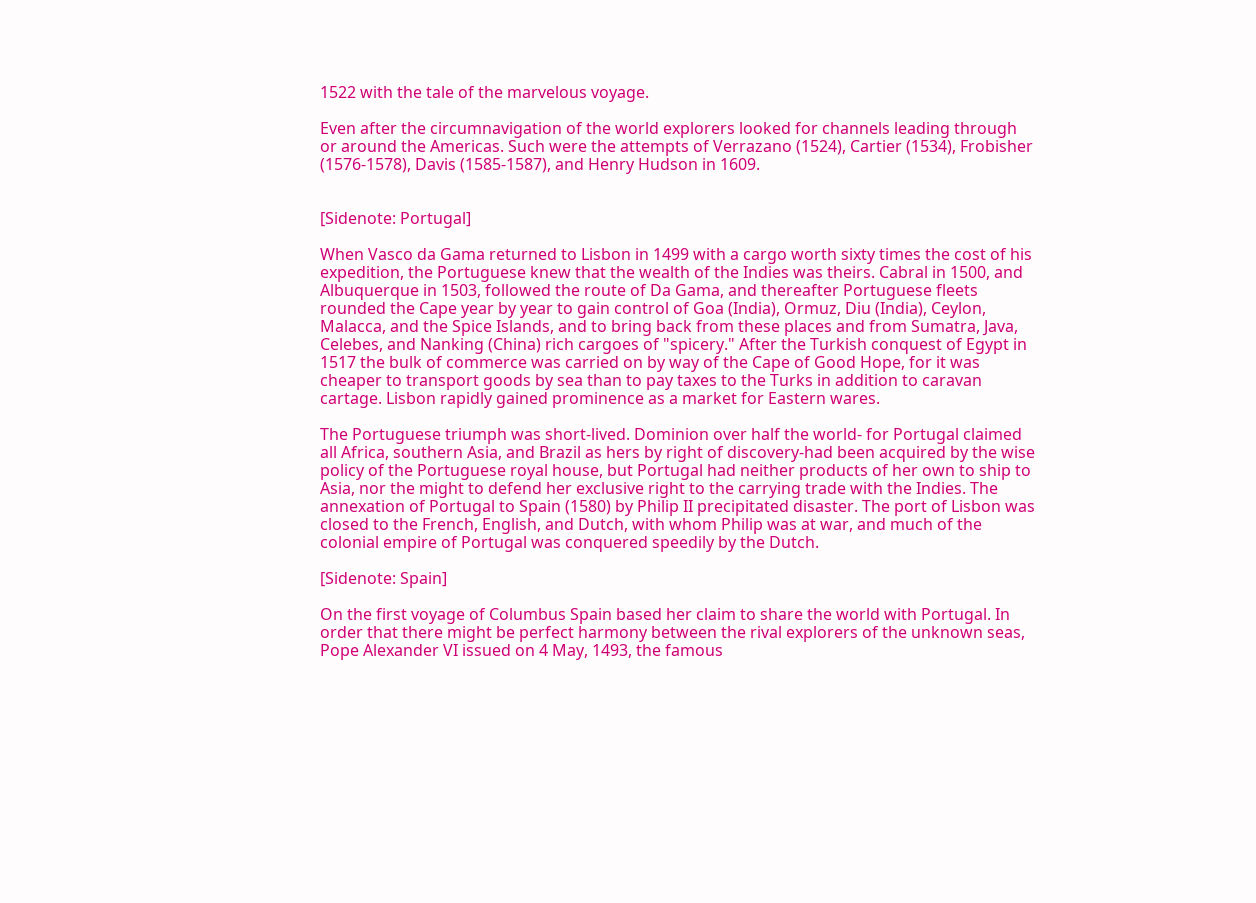1522 with the tale of the marvelous voyage.

Even after the circumnavigation of the world explorers looked for channels leading through or around the Americas. Such were the attempts of Verrazano (1524), Cartier (1534), Frobisher (1576-1578), Davis (1585-1587), and Henry Hudson in 1609.


[Sidenote: Portugal]

When Vasco da Gama returned to Lisbon in 1499 with a cargo worth sixty times the cost of his expedition, the Portuguese knew that the wealth of the Indies was theirs. Cabral in 1500, and Albuquerque in 1503, followed the route of Da Gama, and thereafter Portuguese fleets rounded the Cape year by year to gain control of Goa (India), Ormuz, Diu (India), Ceylon, Malacca, and the Spice Islands, and to bring back from these places and from Sumatra, Java, Celebes, and Nanking (China) rich cargoes of "spicery." After the Turkish conquest of Egypt in 1517 the bulk of commerce was carried on by way of the Cape of Good Hope, for it was cheaper to transport goods by sea than to pay taxes to the Turks in addition to caravan cartage. Lisbon rapidly gained prominence as a market for Eastern wares.

The Portuguese triumph was short-lived. Dominion over half the world- for Portugal claimed all Africa, southern Asia, and Brazil as hers by right of discovery-had been acquired by the wise policy of the Portuguese royal house, but Portugal had neither products of her own to ship to Asia, nor the might to defend her exclusive right to the carrying trade with the Indies. The annexation of Portugal to Spain (1580) by Philip II precipitated disaster. The port of Lisbon was closed to the French, English, and Dutch, with whom Philip was at war, and much of the colonial empire of Portugal was conquered speedily by the Dutch.

[Sidenote: Spain]

On the first voyage of Columbus Spain based her claim to share the world with Portugal. In order that there might be perfect harmony between the rival explorers of the unknown seas, Pope Alexander VI issued on 4 May, 1493, the famous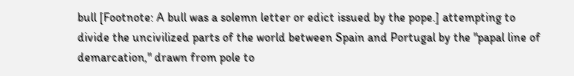bull [Footnote: A bull was a solemn letter or edict issued by the pope.] attempting to divide the uncivilized parts of the world between Spain and Portugal by the "papal line of demarcation," drawn from pole to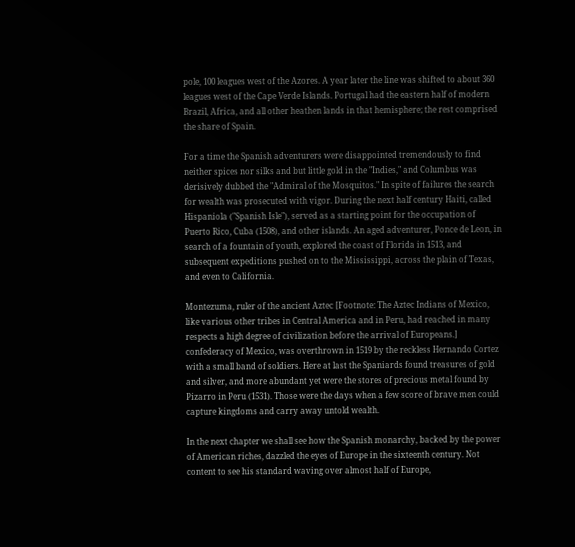pole, 100 leagues west of the Azores. A year later the line was shifted to about 360 leagues west of the Cape Verde Islands. Portugal had the eastern half of modern Brazil, Africa, and all other heathen lands in that hemisphere; the rest comprised the share of Spain.

For a time the Spanish adventurers were disappointed tremendously to find neither spices nor silks and but little gold in the "Indies," and Columbus was derisively dubbed the "Admiral of the Mosquitos." In spite of failures the search for wealth was prosecuted with vigor. During the next half century Haiti, called Hispaniola ("Spanish Isle"), served as a starting point for the occupation of Puerto Rico, Cuba (1508), and other islands. An aged adventurer, Ponce de Leon, in search of a fountain of youth, explored the coast of Florida in 1513, and subsequent expeditions pushed on to the Mississippi, across the plain of Texas, and even to California.

Montezuma, ruler of the ancient Aztec [Footnote: The Aztec Indians of Mexico, like various other tribes in Central America and in Peru, had reached in many respects a high degree of civilization before the arrival of Europeans.] confederacy of Mexico, was overthrown in 1519 by the reckless Hernando Cortez with a small band of soldiers. Here at last the Spaniards found treasures of gold and silver, and more abundant yet were the stores of precious metal found by Pizarro in Peru (1531). Those were the days when a few score of brave men could capture kingdoms and carry away untold wealth.

In the next chapter we shall see how the Spanish monarchy, backed by the power of American riches, dazzled the eyes of Europe in the sixteenth century. Not content to see his standard waving over almost half of Europe,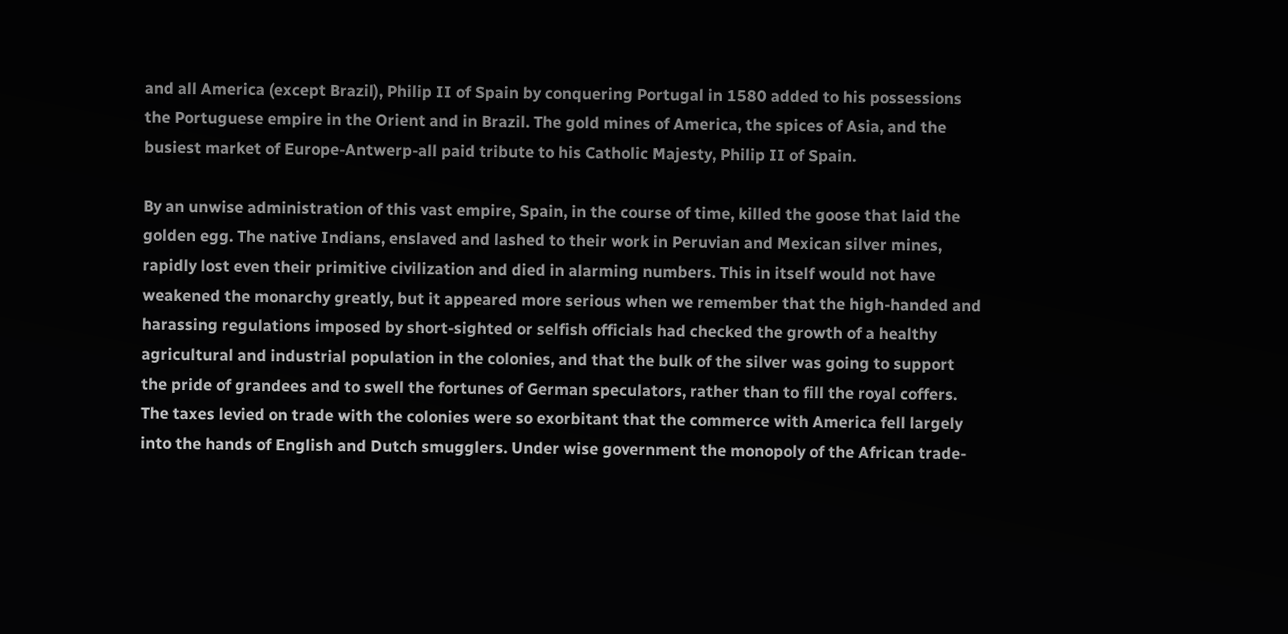and all America (except Brazil), Philip II of Spain by conquering Portugal in 1580 added to his possessions the Portuguese empire in the Orient and in Brazil. The gold mines of America, the spices of Asia, and the busiest market of Europe-Antwerp-all paid tribute to his Catholic Majesty, Philip II of Spain.

By an unwise administration of this vast empire, Spain, in the course of time, killed the goose that laid the golden egg. The native Indians, enslaved and lashed to their work in Peruvian and Mexican silver mines, rapidly lost even their primitive civilization and died in alarming numbers. This in itself would not have weakened the monarchy greatly, but it appeared more serious when we remember that the high-handed and harassing regulations imposed by short-sighted or selfish officials had checked the growth of a healthy agricultural and industrial population in the colonies, and that the bulk of the silver was going to support the pride of grandees and to swell the fortunes of German speculators, rather than to fill the royal coffers. The taxes levied on trade with the colonies were so exorbitant that the commerce with America fell largely into the hands of English and Dutch smugglers. Under wise government the monopoly of the African trade-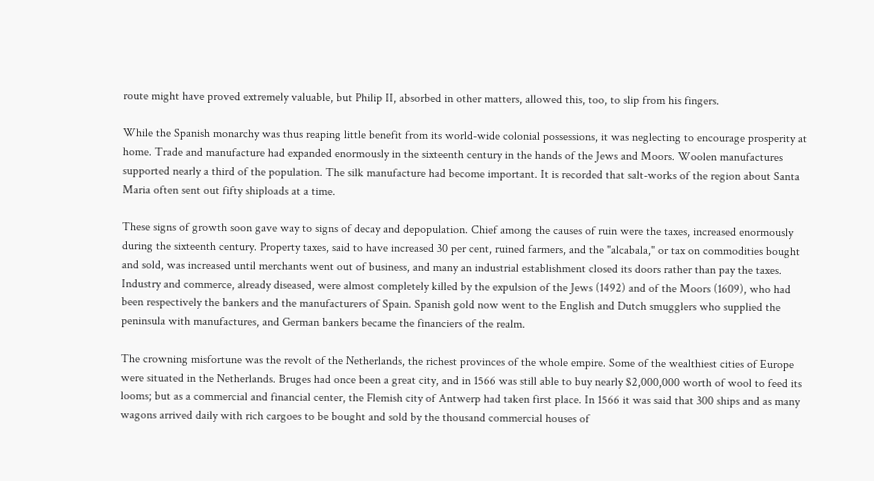route might have proved extremely valuable, but Philip II, absorbed in other matters, allowed this, too, to slip from his fingers.

While the Spanish monarchy was thus reaping little benefit from its world-wide colonial possessions, it was neglecting to encourage prosperity at home. Trade and manufacture had expanded enormously in the sixteenth century in the hands of the Jews and Moors. Woolen manufactures supported nearly a third of the population. The silk manufacture had become important. It is recorded that salt-works of the region about Santa Maria often sent out fifty shiploads at a time.

These signs of growth soon gave way to signs of decay and depopulation. Chief among the causes of ruin were the taxes, increased enormously during the sixteenth century. Property taxes, said to have increased 30 per cent, ruined farmers, and the "alcabala," or tax on commodities bought and sold, was increased until merchants went out of business, and many an industrial establishment closed its doors rather than pay the taxes. Industry and commerce, already diseased, were almost completely killed by the expulsion of the Jews (1492) and of the Moors (1609), who had been respectively the bankers and the manufacturers of Spain. Spanish gold now went to the English and Dutch smugglers who supplied the peninsula with manufactures, and German bankers became the financiers of the realm.

The crowning misfortune was the revolt of the Netherlands, the richest provinces of the whole empire. Some of the wealthiest cities of Europe were situated in the Netherlands. Bruges had once been a great city, and in 1566 was still able to buy nearly $2,000,000 worth of wool to feed its looms; but as a commercial and financial center, the Flemish city of Antwerp had taken first place. In 1566 it was said that 300 ships and as many wagons arrived daily with rich cargoes to be bought and sold by the thousand commercial houses of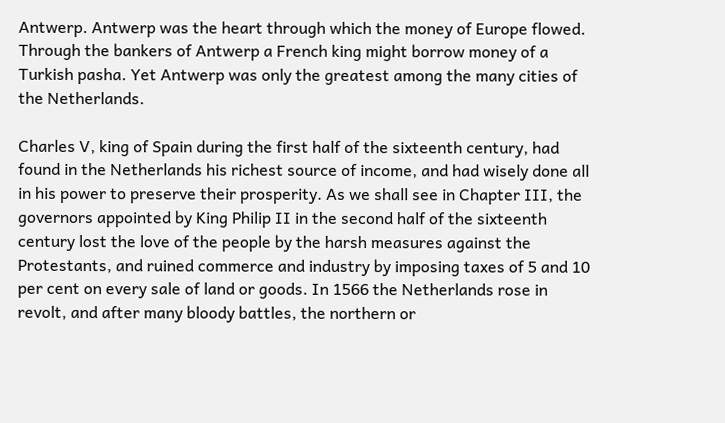Antwerp. Antwerp was the heart through which the money of Europe flowed. Through the bankers of Antwerp a French king might borrow money of a Turkish pasha. Yet Antwerp was only the greatest among the many cities of the Netherlands.

Charles V, king of Spain during the first half of the sixteenth century, had found in the Netherlands his richest source of income, and had wisely done all in his power to preserve their prosperity. As we shall see in Chapter III, the governors appointed by King Philip II in the second half of the sixteenth century lost the love of the people by the harsh measures against the Protestants, and ruined commerce and industry by imposing taxes of 5 and 10 per cent on every sale of land or goods. In 1566 the Netherlands rose in revolt, and after many bloody battles, the northern or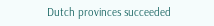Dutch provinces succeeded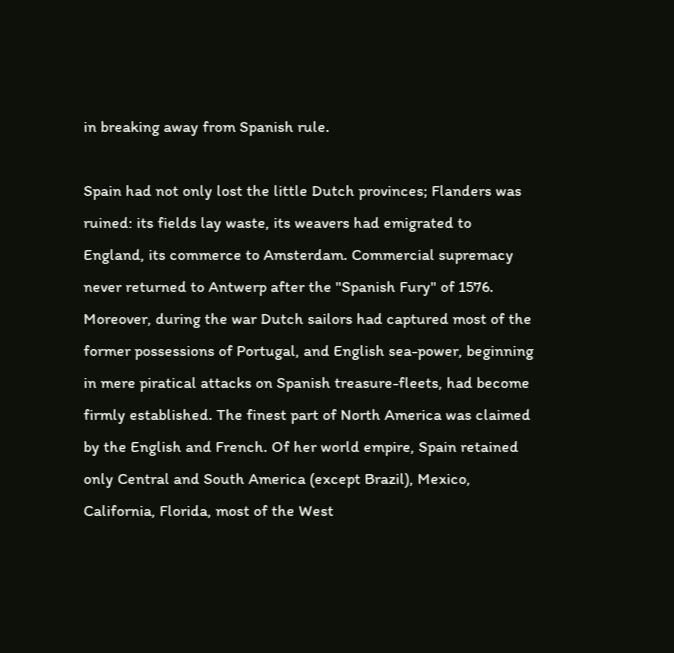in breaking away from Spanish rule.

Spain had not only lost the little Dutch provinces; Flanders was ruined: its fields lay waste, its weavers had emigrated to England, its commerce to Amsterdam. Commercial supremacy never returned to Antwerp after the "Spanish Fury" of 1576. Moreover, during the war Dutch sailors had captured most of the former possessions of Portugal, and English sea-power, beginning in mere piratical attacks on Spanish treasure-fleets, had become firmly established. The finest part of North America was claimed by the English and French. Of her world empire, Spain retained only Central and South America (except Brazil), Mexico, California, Florida, most of the West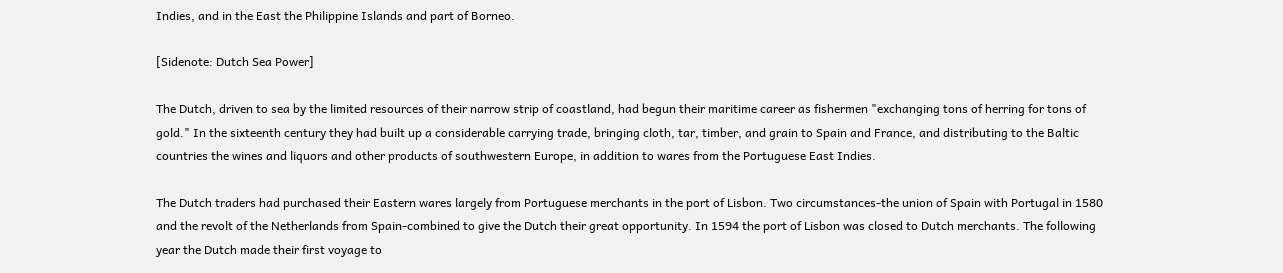Indies, and in the East the Philippine Islands and part of Borneo.

[Sidenote: Dutch Sea Power]

The Dutch, driven to sea by the limited resources of their narrow strip of coastland, had begun their maritime career as fishermen "exchanging tons of herring for tons of gold." In the sixteenth century they had built up a considerable carrying trade, bringing cloth, tar, timber, and grain to Spain and France, and distributing to the Baltic countries the wines and liquors and other products of southwestern Europe, in addition to wares from the Portuguese East Indies.

The Dutch traders had purchased their Eastern wares largely from Portuguese merchants in the port of Lisbon. Two circumstances-the union of Spain with Portugal in 1580 and the revolt of the Netherlands from Spain-combined to give the Dutch their great opportunity. In 1594 the port of Lisbon was closed to Dutch merchants. The following year the Dutch made their first voyage to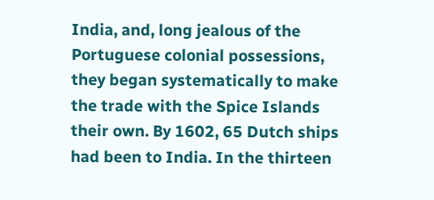India, and, long jealous of the Portuguese colonial possessions, they began systematically to make the trade with the Spice Islands their own. By 1602, 65 Dutch ships had been to India. In the thirteen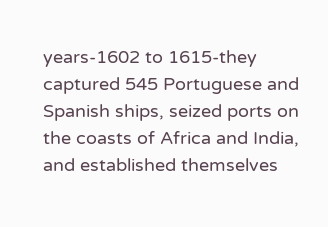years-1602 to 1615-they captured 545 Portuguese and Spanish ships, seized ports on the coasts of Africa and India, and established themselves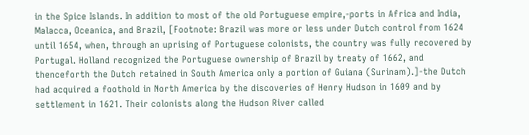in the Spice Islands. In addition to most of the old Portuguese empire,-ports in Africa and India, Malacca, Oceanica, and Brazil, [Footnote: Brazil was more or less under Dutch control from 1624 until 1654, when, through an uprising of Portuguese colonists, the country was fully recovered by Portugal. Holland recognized the Portuguese ownership of Brazil by treaty of 1662, and thenceforth the Dutch retained in South America only a portion of Guiana (Surinam).]-the Dutch had acquired a foothold in North America by the discoveries of Henry Hudson in 1609 and by settlement in 1621. Their colonists along the Hudson River called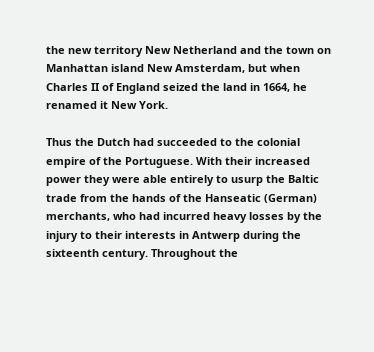the new territory New Netherland and the town on Manhattan island New Amsterdam, but when Charles II of England seized the land in 1664, he renamed it New York.

Thus the Dutch had succeeded to the colonial empire of the Portuguese. With their increased power they were able entirely to usurp the Baltic trade from the hands of the Hanseatic (German) merchants, who had incurred heavy losses by the injury to their interests in Antwerp during the sixteenth century. Throughout the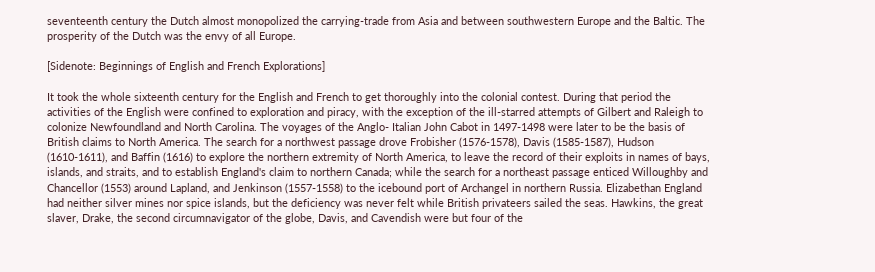seventeenth century the Dutch almost monopolized the carrying-trade from Asia and between southwestern Europe and the Baltic. The prosperity of the Dutch was the envy of all Europe.

[Sidenote: Beginnings of English and French Explorations]

It took the whole sixteenth century for the English and French to get thoroughly into the colonial contest. During that period the activities of the English were confined to exploration and piracy, with the exception of the ill-starred attempts of Gilbert and Raleigh to colonize Newfoundland and North Carolina. The voyages of the Anglo- Italian John Cabot in 1497-1498 were later to be the basis of British claims to North America. The search for a northwest passage drove Frobisher (1576-1578), Davis (1585-1587), Hudson (1610-1611), and Baffin (1616) to explore the northern extremity of North America, to leave the record of their exploits in names of bays, islands, and straits, and to establish England's claim to northern Canada; while the search for a northeast passage enticed Willoughby and Chancellor (1553) around Lapland, and Jenkinson (1557-1558) to the icebound port of Archangel in northern Russia. Elizabethan England had neither silver mines nor spice islands, but the deficiency was never felt while British privateers sailed the seas. Hawkins, the great slaver, Drake, the second circumnavigator of the globe, Davis, and Cavendish were but four of the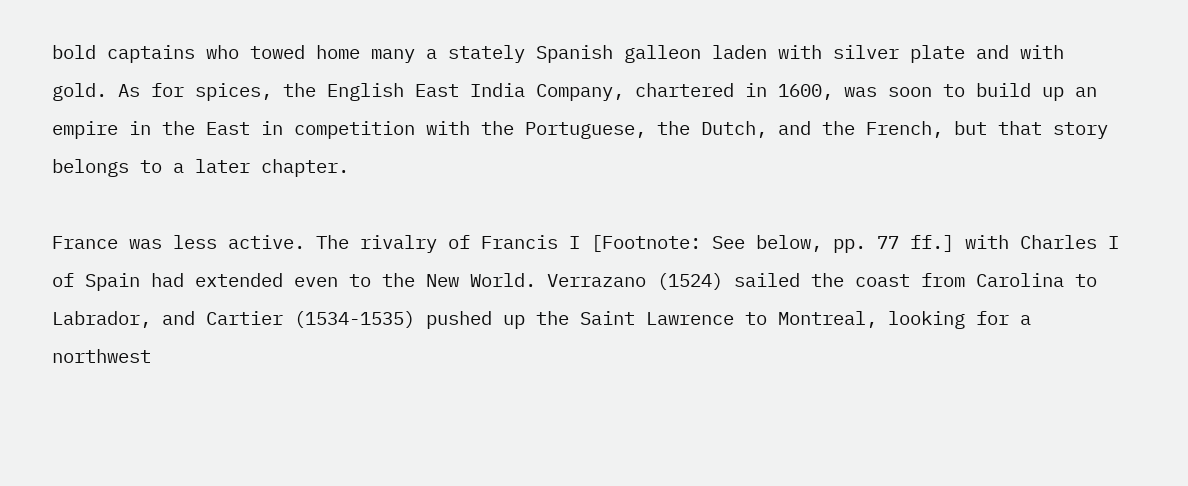bold captains who towed home many a stately Spanish galleon laden with silver plate and with gold. As for spices, the English East India Company, chartered in 1600, was soon to build up an empire in the East in competition with the Portuguese, the Dutch, and the French, but that story belongs to a later chapter.

France was less active. The rivalry of Francis I [Footnote: See below, pp. 77 ff.] with Charles I of Spain had extended even to the New World. Verrazano (1524) sailed the coast from Carolina to Labrador, and Cartier (1534-1535) pushed up the Saint Lawrence to Montreal, looking for a northwest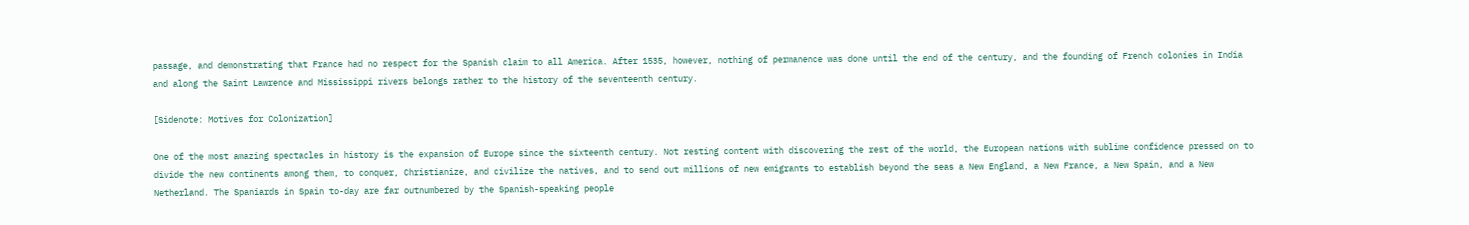passage, and demonstrating that France had no respect for the Spanish claim to all America. After 1535, however, nothing of permanence was done until the end of the century, and the founding of French colonies in India and along the Saint Lawrence and Mississippi rivers belongs rather to the history of the seventeenth century.

[Sidenote: Motives for Colonization]

One of the most amazing spectacles in history is the expansion of Europe since the sixteenth century. Not resting content with discovering the rest of the world, the European nations with sublime confidence pressed on to divide the new continents among them, to conquer, Christianize, and civilize the natives, and to send out millions of new emigrants to establish beyond the seas a New England, a New France, a New Spain, and a New Netherland. The Spaniards in Spain to-day are far outnumbered by the Spanish-speaking people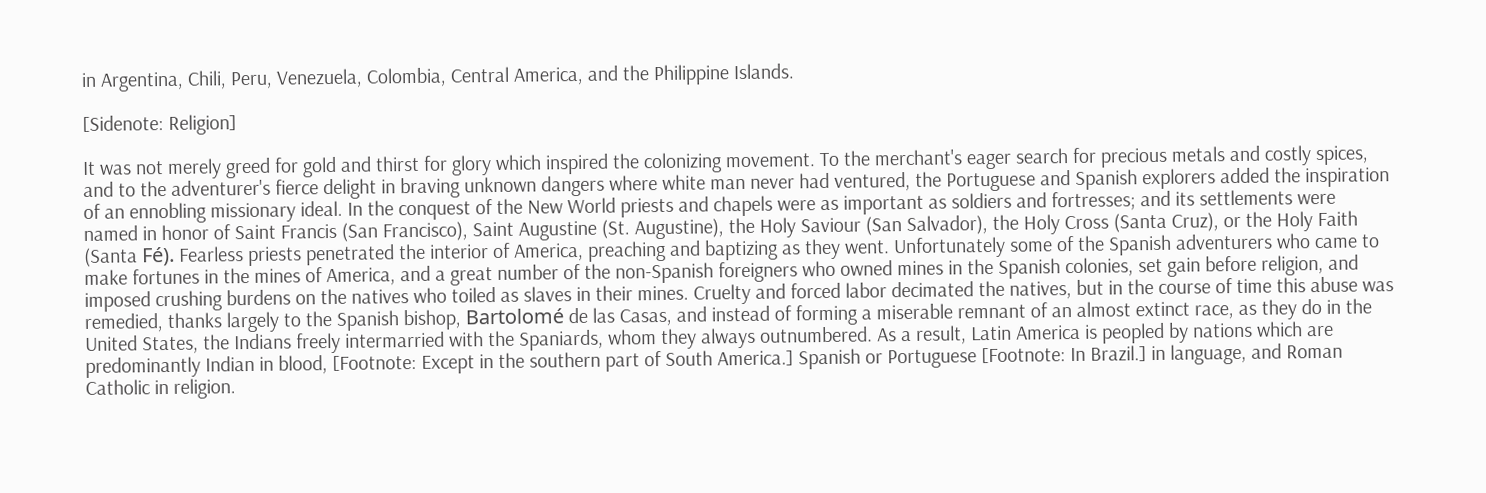in Argentina, Chili, Peru, Venezuela, Colombia, Central America, and the Philippine Islands.

[Sidenote: Religion]

It was not merely greed for gold and thirst for glory which inspired the colonizing movement. To the merchant's eager search for precious metals and costly spices, and to the adventurer's fierce delight in braving unknown dangers where white man never had ventured, the Portuguese and Spanish explorers added the inspiration of an ennobling missionary ideal. In the conquest of the New World priests and chapels were as important as soldiers and fortresses; and its settlements were named in honor of Saint Francis (San Francisco), Saint Augustine (St. Augustine), the Holy Saviour (San Salvador), the Holy Cross (Santa Cruz), or the Holy Faith (Santa Fé). Fearless priests penetrated the interior of America, preaching and baptizing as they went. Unfortunately some of the Spanish adventurers who came to make fortunes in the mines of America, and a great number of the non-Spanish foreigners who owned mines in the Spanish colonies, set gain before religion, and imposed crushing burdens on the natives who toiled as slaves in their mines. Cruelty and forced labor decimated the natives, but in the course of time this abuse was remedied, thanks largely to the Spanish bishop, Bartolomé de las Casas, and instead of forming a miserable remnant of an almost extinct race, as they do in the United States, the Indians freely intermarried with the Spaniards, whom they always outnumbered. As a result, Latin America is peopled by nations which are predominantly Indian in blood, [Footnote: Except in the southern part of South America.] Spanish or Portuguese [Footnote: In Brazil.] in language, and Roman Catholic in religion.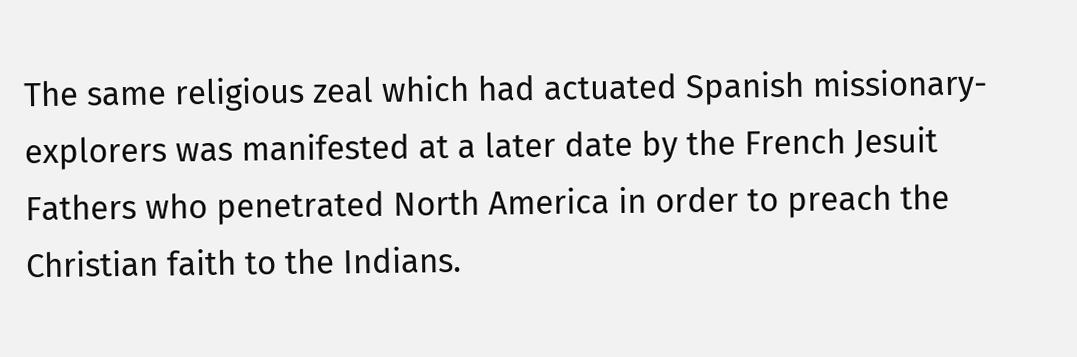The same religious zeal which had actuated Spanish missionary-explorers was manifested at a later date by the French Jesuit Fathers who penetrated North America in order to preach the Christian faith to the Indians.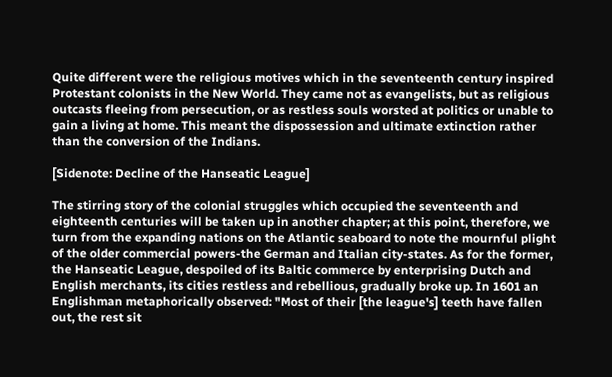Quite different were the religious motives which in the seventeenth century inspired Protestant colonists in the New World. They came not as evangelists, but as religious outcasts fleeing from persecution, or as restless souls worsted at politics or unable to gain a living at home. This meant the dispossession and ultimate extinction rather than the conversion of the Indians.

[Sidenote: Decline of the Hanseatic League]

The stirring story of the colonial struggles which occupied the seventeenth and eighteenth centuries will be taken up in another chapter; at this point, therefore, we turn from the expanding nations on the Atlantic seaboard to note the mournful plight of the older commercial powers-the German and Italian city-states. As for the former, the Hanseatic League, despoiled of its Baltic commerce by enterprising Dutch and English merchants, its cities restless and rebellious, gradually broke up. In 1601 an Englishman metaphorically observed: "Most of their [the league's] teeth have fallen out, the rest sit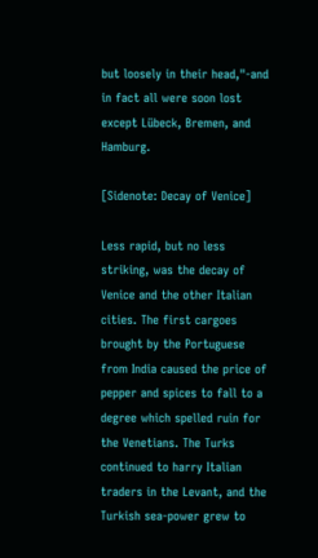but loosely in their head,"-and in fact all were soon lost except Lübeck, Bremen, and Hamburg.

[Sidenote: Decay of Venice]

Less rapid, but no less striking, was the decay of Venice and the other Italian cities. The first cargoes brought by the Portuguese from India caused the price of pepper and spices to fall to a degree which spelled ruin for the Venetians. The Turks continued to harry Italian traders in the Levant, and the Turkish sea-power grew to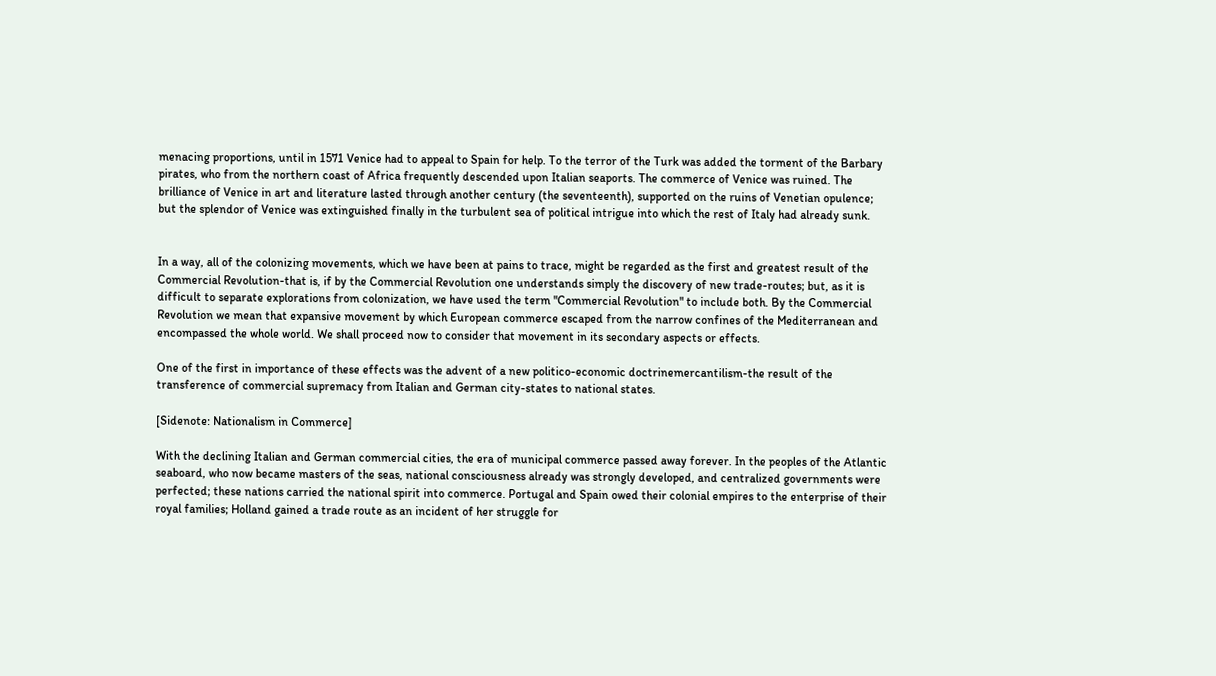menacing proportions, until in 1571 Venice had to appeal to Spain for help. To the terror of the Turk was added the torment of the Barbary pirates, who from the northern coast of Africa frequently descended upon Italian seaports. The commerce of Venice was ruined. The brilliance of Venice in art and literature lasted through another century (the seventeenth), supported on the ruins of Venetian opulence; but the splendor of Venice was extinguished finally in the turbulent sea of political intrigue into which the rest of Italy had already sunk.


In a way, all of the colonizing movements, which we have been at pains to trace, might be regarded as the first and greatest result of the Commercial Revolution-that is, if by the Commercial Revolution one understands simply the discovery of new trade-routes; but, as it is difficult to separate explorations from colonization, we have used the term "Commercial Revolution" to include both. By the Commercial Revolution we mean that expansive movement by which European commerce escaped from the narrow confines of the Mediterranean and encompassed the whole world. We shall proceed now to consider that movement in its secondary aspects or effects.

One of the first in importance of these effects was the advent of a new politico-economic doctrinemercantilism-the result of the transference of commercial supremacy from Italian and German city-states to national states.

[Sidenote: Nationalism in Commerce]

With the declining Italian and German commercial cities, the era of municipal commerce passed away forever. In the peoples of the Atlantic seaboard, who now became masters of the seas, national consciousness already was strongly developed, and centralized governments were perfected; these nations carried the national spirit into commerce. Portugal and Spain owed their colonial empires to the enterprise of their royal families; Holland gained a trade route as an incident of her struggle for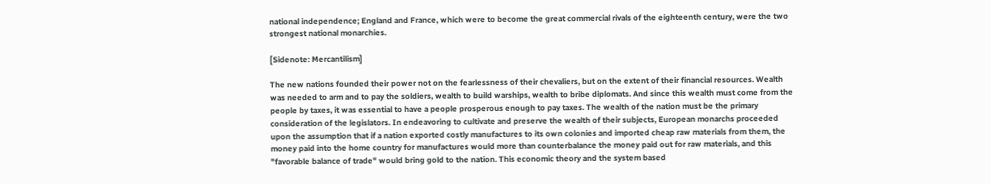national independence; England and France, which were to become the great commercial rivals of the eighteenth century, were the two strongest national monarchies.

[Sidenote: Mercantilism]

The new nations founded their power not on the fearlessness of their chevaliers, but on the extent of their financial resources. Wealth was needed to arm and to pay the soldiers, wealth to build warships, wealth to bribe diplomats. And since this wealth must come from the people by taxes, it was essential to have a people prosperous enough to pay taxes. The wealth of the nation must be the primary consideration of the legislators. In endeavoring to cultivate and preserve the wealth of their subjects, European monarchs proceeded upon the assumption that if a nation exported costly manufactures to its own colonies and imported cheap raw materials from them, the money paid into the home country for manufactures would more than counterbalance the money paid out for raw materials, and this "favorable balance of trade" would bring gold to the nation. This economic theory and the system based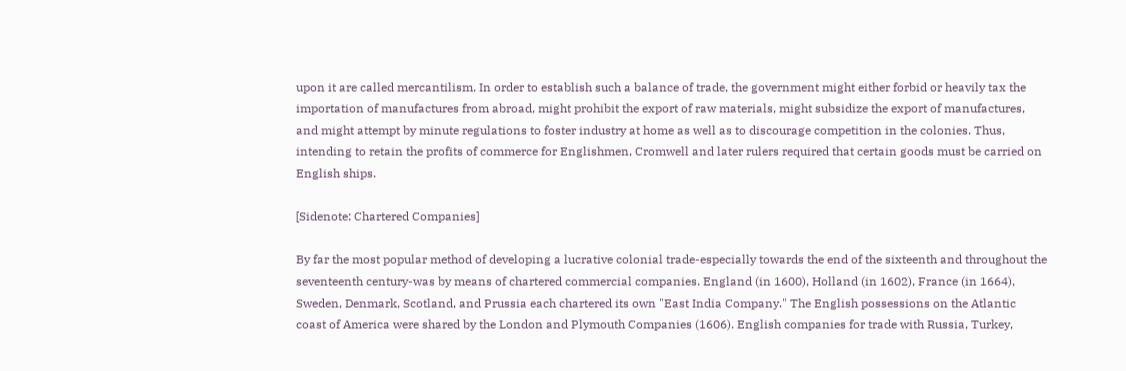upon it are called mercantilism. In order to establish such a balance of trade, the government might either forbid or heavily tax the importation of manufactures from abroad, might prohibit the export of raw materials, might subsidize the export of manufactures, and might attempt by minute regulations to foster industry at home as well as to discourage competition in the colonies. Thus, intending to retain the profits of commerce for Englishmen, Cromwell and later rulers required that certain goods must be carried on English ships.

[Sidenote: Chartered Companies]

By far the most popular method of developing a lucrative colonial trade-especially towards the end of the sixteenth and throughout the seventeenth century-was by means of chartered commercial companies. England (in 1600), Holland (in 1602), France (in 1664), Sweden, Denmark, Scotland, and Prussia each chartered its own "East India Company." The English possessions on the Atlantic coast of America were shared by the London and Plymouth Companies (1606). English companies for trade with Russia, Turkey,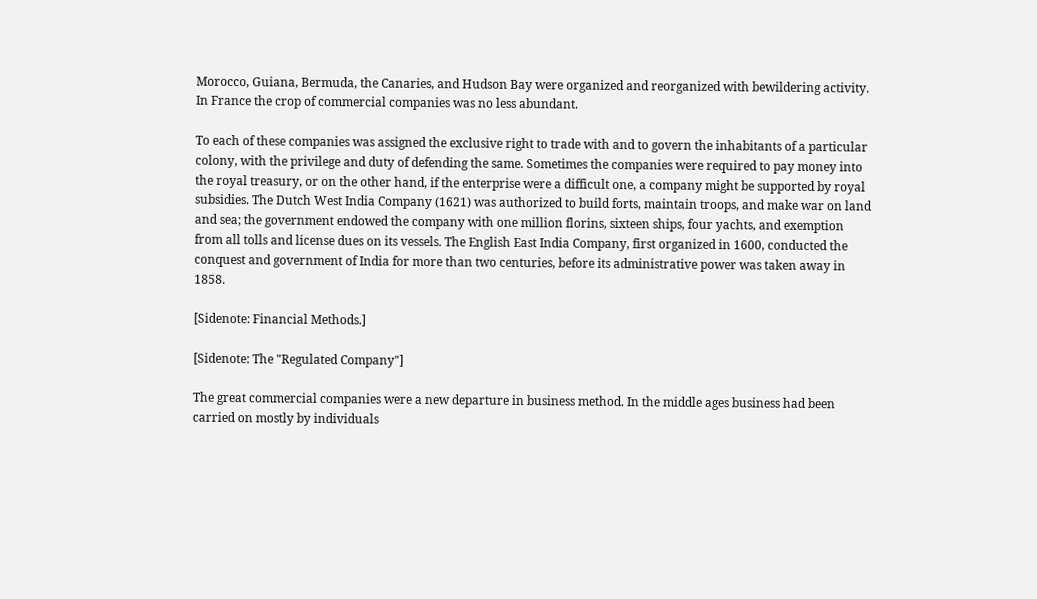Morocco, Guiana, Bermuda, the Canaries, and Hudson Bay were organized and reorganized with bewildering activity. In France the crop of commercial companies was no less abundant.

To each of these companies was assigned the exclusive right to trade with and to govern the inhabitants of a particular colony, with the privilege and duty of defending the same. Sometimes the companies were required to pay money into the royal treasury, or on the other hand, if the enterprise were a difficult one, a company might be supported by royal subsidies. The Dutch West India Company (1621) was authorized to build forts, maintain troops, and make war on land and sea; the government endowed the company with one million florins, sixteen ships, four yachts, and exemption from all tolls and license dues on its vessels. The English East India Company, first organized in 1600, conducted the conquest and government of India for more than two centuries, before its administrative power was taken away in 1858.

[Sidenote: Financial Methods.]

[Sidenote: The "Regulated Company"]

The great commercial companies were a new departure in business method. In the middle ages business had been carried on mostly by individuals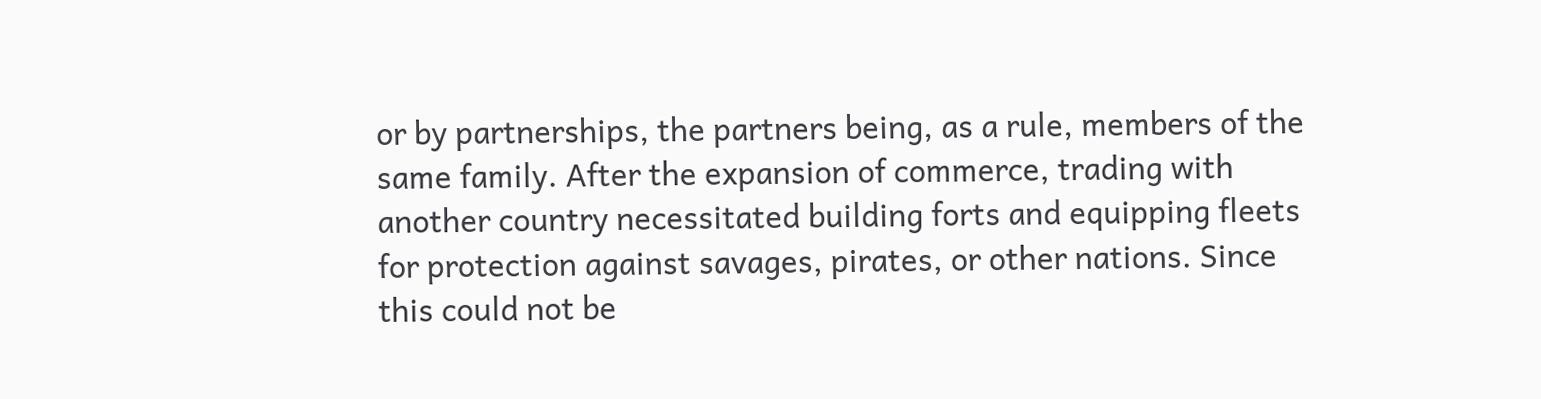or by partnerships, the partners being, as a rule, members of the same family. After the expansion of commerce, trading with another country necessitated building forts and equipping fleets for protection against savages, pirates, or other nations. Since this could not be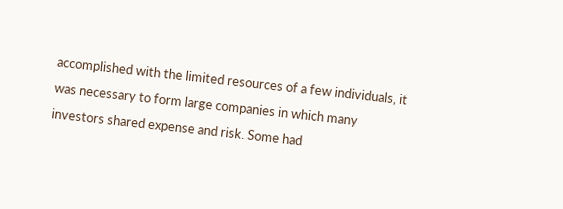accomplished with the limited resources of a few individuals, it was necessary to form large companies in which many investors shared expense and risk. Some had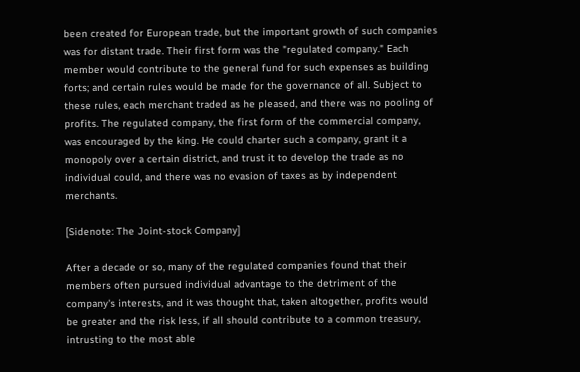been created for European trade, but the important growth of such companies was for distant trade. Their first form was the "regulated company." Each member would contribute to the general fund for such expenses as building forts; and certain rules would be made for the governance of all. Subject to these rules, each merchant traded as he pleased, and there was no pooling of profits. The regulated company, the first form of the commercial company, was encouraged by the king. He could charter such a company, grant it a monopoly over a certain district, and trust it to develop the trade as no individual could, and there was no evasion of taxes as by independent merchants.

[Sidenote: The Joint-stock Company]

After a decade or so, many of the regulated companies found that their members often pursued individual advantage to the detriment of the company's interests, and it was thought that, taken altogether, profits would be greater and the risk less, if all should contribute to a common treasury, intrusting to the most able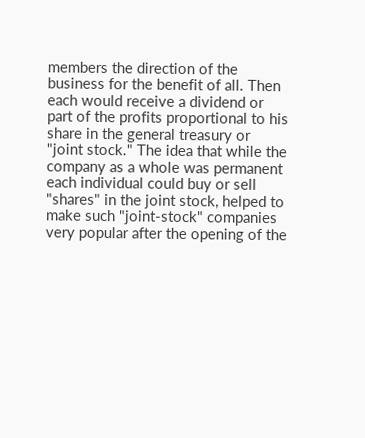members the direction of the business for the benefit of all. Then each would receive a dividend or part of the profits proportional to his share in the general treasury or "joint stock." The idea that while the company as a whole was permanent each individual could buy or sell "shares" in the joint stock, helped to make such "joint-stock" companies very popular after the opening of the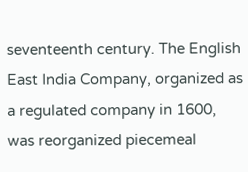seventeenth century. The English East India Company, organized as a regulated company in 1600, was reorganized piecemeal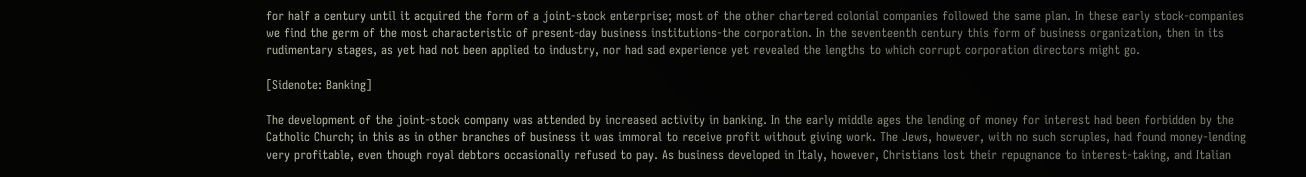for half a century until it acquired the form of a joint-stock enterprise; most of the other chartered colonial companies followed the same plan. In these early stock-companies we find the germ of the most characteristic of present-day business institutions-the corporation. In the seventeenth century this form of business organization, then in its rudimentary stages, as yet had not been applied to industry, nor had sad experience yet revealed the lengths to which corrupt corporation directors might go.

[Sidenote: Banking]

The development of the joint-stock company was attended by increased activity in banking. In the early middle ages the lending of money for interest had been forbidden by the Catholic Church; in this as in other branches of business it was immoral to receive profit without giving work. The Jews, however, with no such scruples, had found money-lending very profitable, even though royal debtors occasionally refused to pay. As business developed in Italy, however, Christians lost their repugnance to interest-taking, and Italian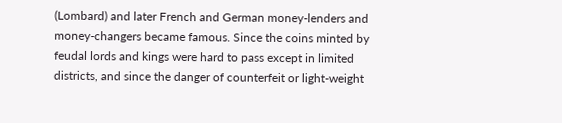(Lombard) and later French and German money-lenders and money-changers became famous. Since the coins minted by feudal lords and kings were hard to pass except in limited districts, and since the danger of counterfeit or light-weight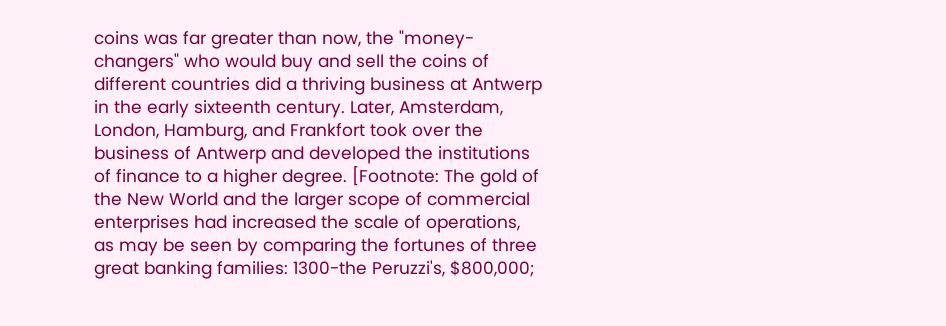coins was far greater than now, the "money-changers" who would buy and sell the coins of different countries did a thriving business at Antwerp in the early sixteenth century. Later, Amsterdam, London, Hamburg, and Frankfort took over the business of Antwerp and developed the institutions of finance to a higher degree. [Footnote: The gold of the New World and the larger scope of commercial enterprises had increased the scale of operations, as may be seen by comparing the fortunes of three great banking families: 1300-the Peruzzi's, $800,000;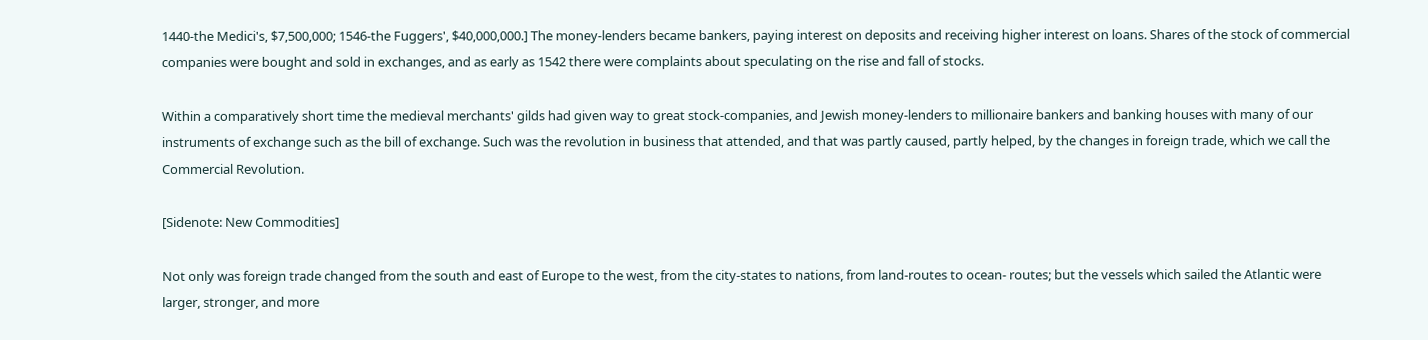1440-the Medici's, $7,500,000; 1546-the Fuggers', $40,000,000.] The money-lenders became bankers, paying interest on deposits and receiving higher interest on loans. Shares of the stock of commercial companies were bought and sold in exchanges, and as early as 1542 there were complaints about speculating on the rise and fall of stocks.

Within a comparatively short time the medieval merchants' gilds had given way to great stock-companies, and Jewish money-lenders to millionaire bankers and banking houses with many of our instruments of exchange such as the bill of exchange. Such was the revolution in business that attended, and that was partly caused, partly helped, by the changes in foreign trade, which we call the Commercial Revolution.

[Sidenote: New Commodities]

Not only was foreign trade changed from the south and east of Europe to the west, from the city-states to nations, from land-routes to ocean- routes; but the vessels which sailed the Atlantic were larger, stronger, and more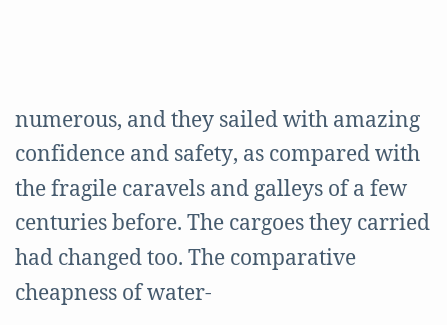numerous, and they sailed with amazing confidence and safety, as compared with the fragile caravels and galleys of a few centuries before. The cargoes they carried had changed too. The comparative cheapness of water-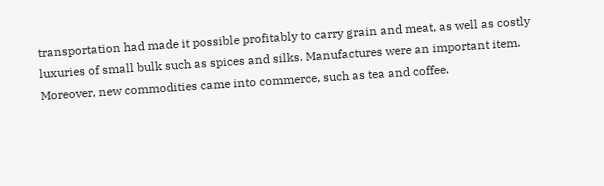transportation had made it possible profitably to carry grain and meat, as well as costly luxuries of small bulk such as spices and silks. Manufactures were an important item. Moreover, new commodities came into commerce, such as tea and coffee.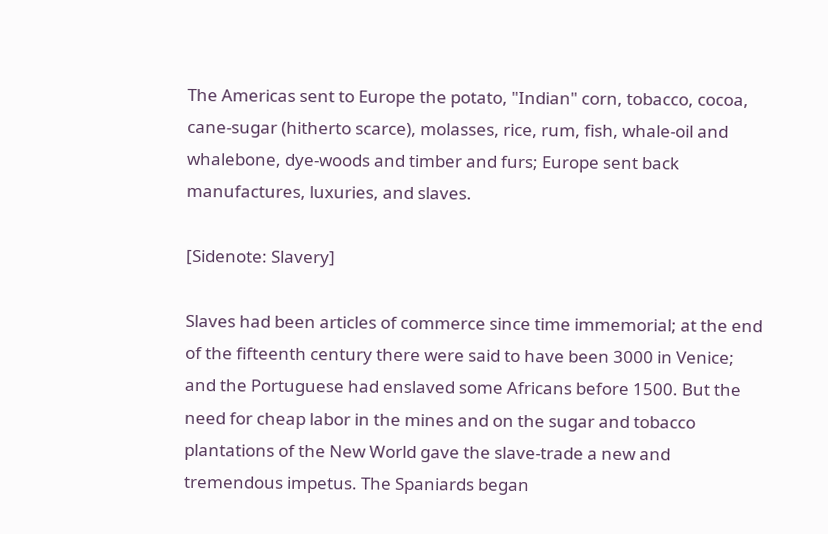The Americas sent to Europe the potato, "Indian" corn, tobacco, cocoa, cane-sugar (hitherto scarce), molasses, rice, rum, fish, whale-oil and whalebone, dye-woods and timber and furs; Europe sent back manufactures, luxuries, and slaves.

[Sidenote: Slavery]

Slaves had been articles of commerce since time immemorial; at the end of the fifteenth century there were said to have been 3000 in Venice; and the Portuguese had enslaved some Africans before 1500. But the need for cheap labor in the mines and on the sugar and tobacco plantations of the New World gave the slave-trade a new and tremendous impetus. The Spaniards began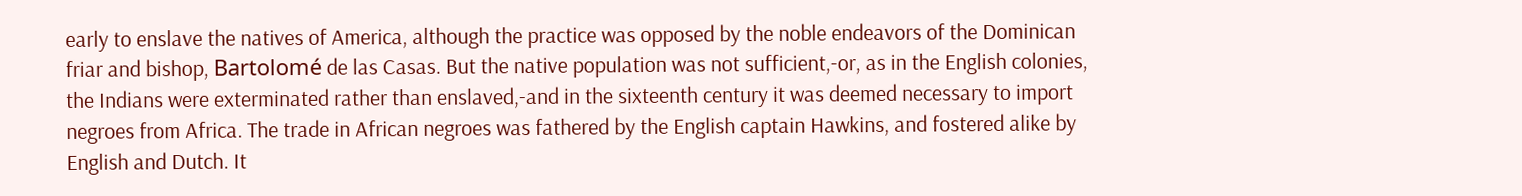early to enslave the natives of America, although the practice was opposed by the noble endeavors of the Dominican friar and bishop, Bartolomé de las Casas. But the native population was not sufficient,-or, as in the English colonies, the Indians were exterminated rather than enslaved,-and in the sixteenth century it was deemed necessary to import negroes from Africa. The trade in African negroes was fathered by the English captain Hawkins, and fostered alike by English and Dutch. It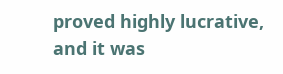proved highly lucrative, and it was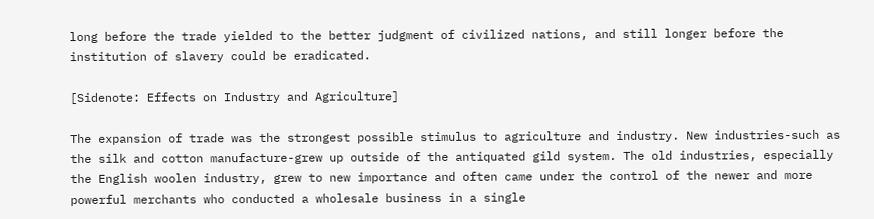long before the trade yielded to the better judgment of civilized nations, and still longer before the institution of slavery could be eradicated.

[Sidenote: Effects on Industry and Agriculture]

The expansion of trade was the strongest possible stimulus to agriculture and industry. New industries-such as the silk and cotton manufacture-grew up outside of the antiquated gild system. The old industries, especially the English woolen industry, grew to new importance and often came under the control of the newer and more powerful merchants who conducted a wholesale business in a single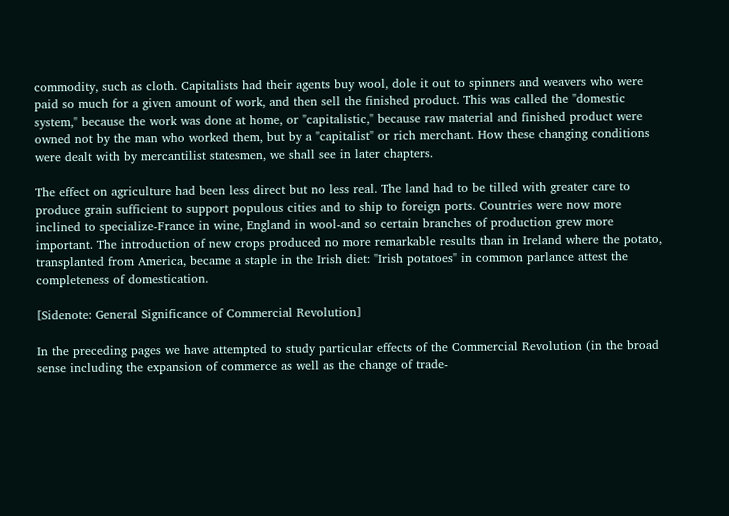commodity, such as cloth. Capitalists had their agents buy wool, dole it out to spinners and weavers who were paid so much for a given amount of work, and then sell the finished product. This was called the "domestic system," because the work was done at home, or "capitalistic," because raw material and finished product were owned not by the man who worked them, but by a "capitalist" or rich merchant. How these changing conditions were dealt with by mercantilist statesmen, we shall see in later chapters.

The effect on agriculture had been less direct but no less real. The land had to be tilled with greater care to produce grain sufficient to support populous cities and to ship to foreign ports. Countries were now more inclined to specialize-France in wine, England in wool-and so certain branches of production grew more important. The introduction of new crops produced no more remarkable results than in Ireland where the potato, transplanted from America, became a staple in the Irish diet: "Irish potatoes" in common parlance attest the completeness of domestication.

[Sidenote: General Significance of Commercial Revolution]

In the preceding pages we have attempted to study particular effects of the Commercial Revolution (in the broad sense including the expansion of commerce as well as the change of trade-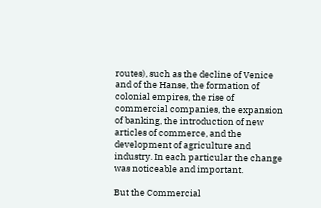routes), such as the decline of Venice and of the Hanse, the formation of colonial empires, the rise of commercial companies, the expansion of banking, the introduction of new articles of commerce, and the development of agriculture and industry. In each particular the change was noticeable and important.

But the Commercial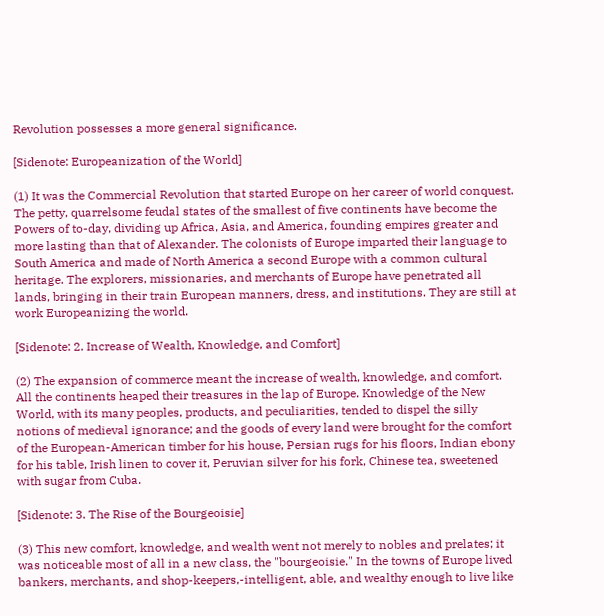Revolution possesses a more general significance.

[Sidenote: Europeanization of the World]

(1) It was the Commercial Revolution that started Europe on her career of world conquest. The petty, quarrelsome feudal states of the smallest of five continents have become the Powers of to-day, dividing up Africa, Asia, and America, founding empires greater and more lasting than that of Alexander. The colonists of Europe imparted their language to South America and made of North America a second Europe with a common cultural heritage. The explorers, missionaries, and merchants of Europe have penetrated all lands, bringing in their train European manners, dress, and institutions. They are still at work Europeanizing the world.

[Sidenote: 2. Increase of Wealth, Knowledge, and Comfort]

(2) The expansion of commerce meant the increase of wealth, knowledge, and comfort. All the continents heaped their treasures in the lap of Europe. Knowledge of the New World, with its many peoples, products, and peculiarities, tended to dispel the silly notions of medieval ignorance; and the goods of every land were brought for the comfort of the European-American timber for his house, Persian rugs for his floors, Indian ebony for his table, Irish linen to cover it, Peruvian silver for his fork, Chinese tea, sweetened with sugar from Cuba.

[Sidenote: 3. The Rise of the Bourgeoisie]

(3) This new comfort, knowledge, and wealth went not merely to nobles and prelates; it was noticeable most of all in a new class, the "bourgeoisie." In the towns of Europe lived bankers, merchants, and shop-keepers,-intelligent, able, and wealthy enough to live like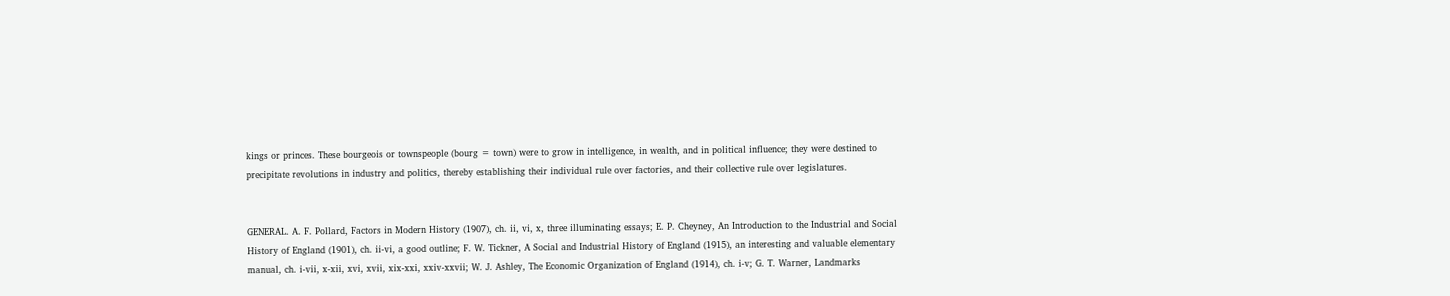kings or princes. These bourgeois or townspeople (bourg = town) were to grow in intelligence, in wealth, and in political influence; they were destined to precipitate revolutions in industry and politics, thereby establishing their individual rule over factories, and their collective rule over legislatures.


GENERAL. A. F. Pollard, Factors in Modern History (1907), ch. ii, vi, x, three illuminating essays; E. P. Cheyney, An Introduction to the Industrial and Social History of England (1901), ch. ii-vi, a good outline; F. W. Tickner, A Social and Industrial History of England (1915), an interesting and valuable elementary manual, ch. i-vii, x-xii, xvi, xvii, xix-xxi, xxiv-xxvii; W. J. Ashley, The Economic Organization of England (1914), ch. i-v; G. T. Warner, Landmarks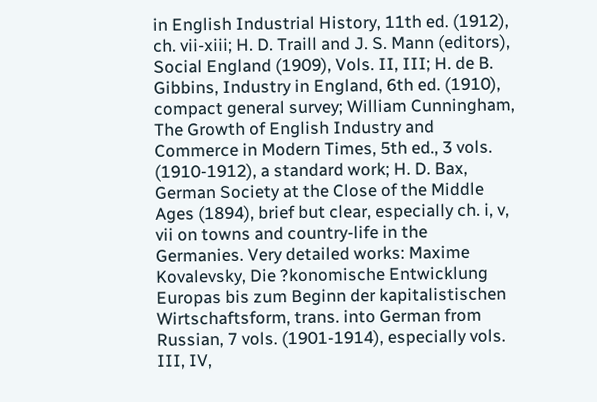in English Industrial History, 11th ed. (1912), ch. vii-xiii; H. D. Traill and J. S. Mann (editors), Social England (1909), Vols. II, III; H. de B. Gibbins, Industry in England, 6th ed. (1910), compact general survey; William Cunningham, The Growth of English Industry and Commerce in Modern Times, 5th ed., 3 vols. (1910-1912), a standard work; H. D. Bax, German Society at the Close of the Middle Ages (1894), brief but clear, especially ch. i, v, vii on towns and country-life in the Germanies. Very detailed works: Maxime Kovalevsky, Die ?konomische Entwicklung Europas bis zum Beginn der kapitalistischen Wirtschaftsform, trans. into German from Russian, 7 vols. (1901-1914), especially vols. III, IV,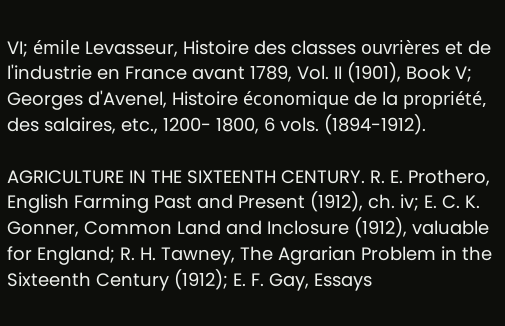VI; émile Levasseur, Histoire des classes ouvrières et de l'industrie en France avant 1789, Vol. II (1901), Book V; Georges d'Avenel, Histoire économique de la propriété, des salaires, etc., 1200- 1800, 6 vols. (1894-1912).

AGRICULTURE IN THE SIXTEENTH CENTURY. R. E. Prothero, English Farming Past and Present (1912), ch. iv; E. C. K. Gonner, Common Land and Inclosure (1912), valuable for England; R. H. Tawney, The Agrarian Problem in the Sixteenth Century (1912); E. F. Gay, Essays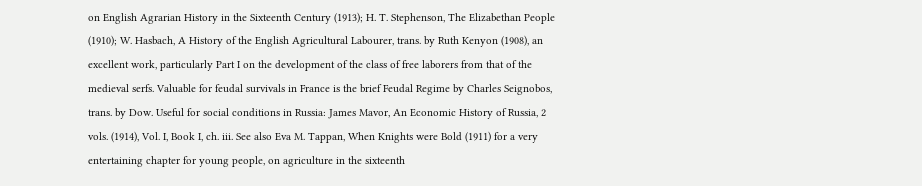on English Agrarian History in the Sixteenth Century (1913); H. T. Stephenson, The Elizabethan People (1910); W. Hasbach, A History of the English Agricultural Labourer, trans. by Ruth Kenyon (1908), an excellent work, particularly Part I on the development of the class of free laborers from that of the medieval serfs. Valuable for feudal survivals in France is the brief Feudal Regime by Charles Seignobos, trans. by Dow. Useful for social conditions in Russia: James Mavor, An Economic History of Russia, 2 vols. (1914), Vol. I, Book I, ch. iii. See also Eva M. Tappan, When Knights were Bold (1911) for a very entertaining chapter for young people, on agriculture in the sixteenth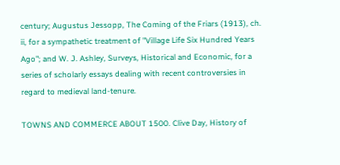century; Augustus Jessopp, The Coming of the Friars (1913), ch. ii, for a sympathetic treatment of "Village Life Six Hundred Years Ago"; and W. J. Ashley, Surveys, Historical and Economic, for a series of scholarly essays dealing with recent controversies in regard to medieval land-tenure.

TOWNS AND COMMERCE ABOUT 1500. Clive Day, History of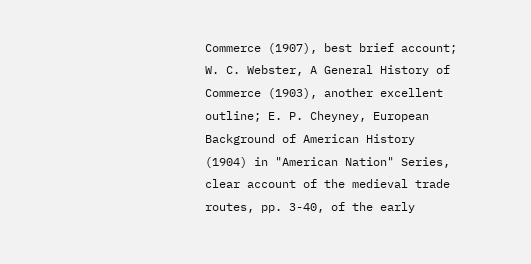Commerce (1907), best brief account; W. C. Webster, A General History of Commerce (1903), another excellent outline; E. P. Cheyney, European Background of American History (1904) in "American Nation" Series, clear account of the medieval trade routes, pp. 3-40, of the early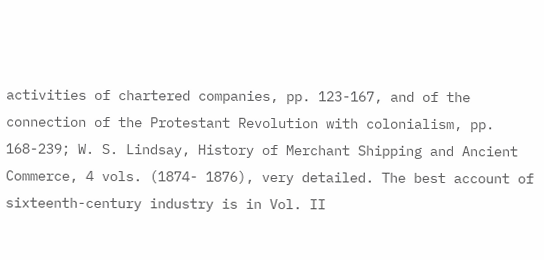activities of chartered companies, pp. 123-167, and of the connection of the Protestant Revolution with colonialism, pp. 168-239; W. S. Lindsay, History of Merchant Shipping and Ancient Commerce, 4 vols. (1874- 1876), very detailed. The best account of sixteenth-century industry is in Vol. II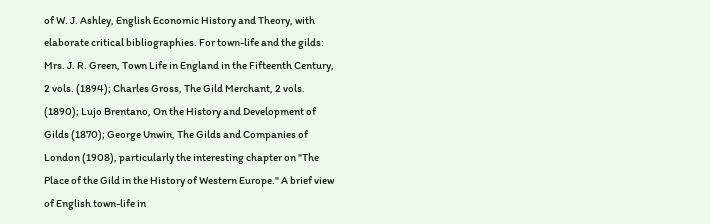of W. J. Ashley, English Economic History and Theory, with elaborate critical bibliographies. For town-life and the gilds: Mrs. J. R. Green, Town Life in England in the Fifteenth Century, 2 vols. (1894); Charles Gross, The Gild Merchant, 2 vols. (1890); Lujo Brentano, On the History and Development of Gilds (1870); George Unwin, The Gilds and Companies of London (1908), particularly the interesting chapter on "The Place of the Gild in the History of Western Europe." A brief view of English town-life in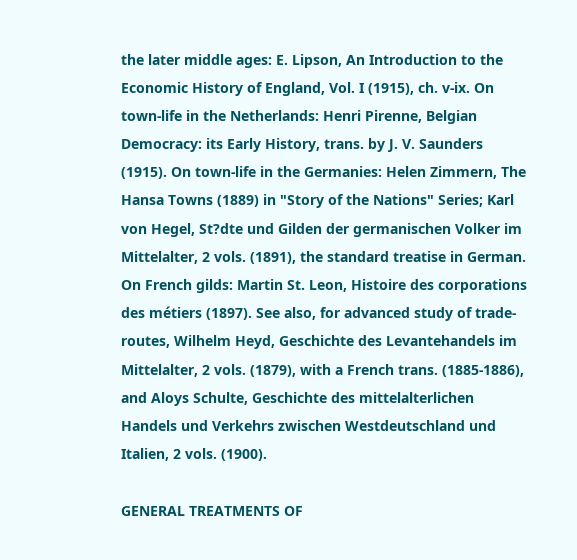the later middle ages: E. Lipson, An Introduction to the Economic History of England, Vol. I (1915), ch. v-ix. On town-life in the Netherlands: Henri Pirenne, Belgian Democracy: its Early History, trans. by J. V. Saunders (1915). On town-life in the Germanies: Helen Zimmern, The Hansa Towns (1889) in "Story of the Nations" Series; Karl von Hegel, St?dte und Gilden der germanischen Volker im Mittelalter, 2 vols. (1891), the standard treatise in German. On French gilds: Martin St. Leon, Histoire des corporations des métiers (1897). See also, for advanced study of trade-routes, Wilhelm Heyd, Geschichte des Levantehandels im Mittelalter, 2 vols. (1879), with a French trans. (1885-1886), and Aloys Schulte, Geschichte des mittelalterlichen Handels und Verkehrs zwischen Westdeutschland und Italien, 2 vols. (1900).

GENERAL TREATMENTS OF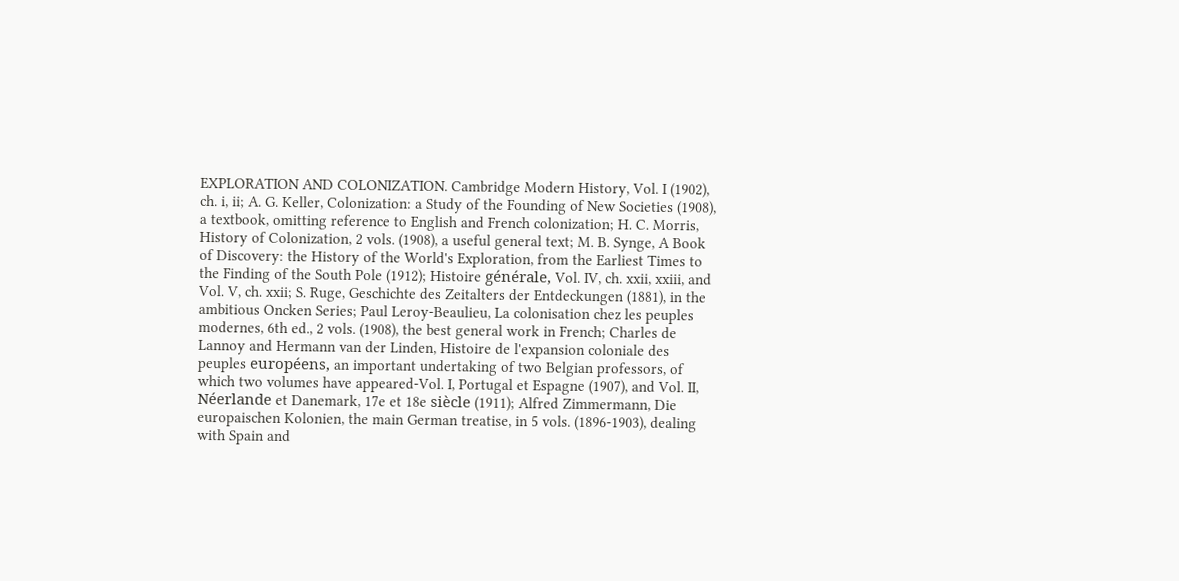EXPLORATION AND COLONIZATION. Cambridge Modern History, Vol. I (1902), ch. i, ii; A. G. Keller, Colonization: a Study of the Founding of New Societies (1908), a textbook, omitting reference to English and French colonization; H. C. Morris, History of Colonization, 2 vols. (1908), a useful general text; M. B. Synge, A Book of Discovery: the History of the World's Exploration, from the Earliest Times to the Finding of the South Pole (1912); Histoire générale, Vol. IV, ch. xxii, xxiii, and Vol. V, ch. xxii; S. Ruge, Geschichte des Zeitalters der Entdeckungen (1881), in the ambitious Oncken Series; Paul Leroy-Beaulieu, La colonisation chez les peuples modernes, 6th ed., 2 vols. (1908), the best general work in French; Charles de Lannoy and Hermann van der Linden, Histoire de l'expansion coloniale des peuples européens, an important undertaking of two Belgian professors, of which two volumes have appeared-Vol. I, Portugal et Espagne (1907), and Vol. II, Néerlande et Danemark, 17e et 18e siècle (1911); Alfred Zimmermann, Die europaischen Kolonien, the main German treatise, in 5 vols. (1896-1903), dealing with Spain and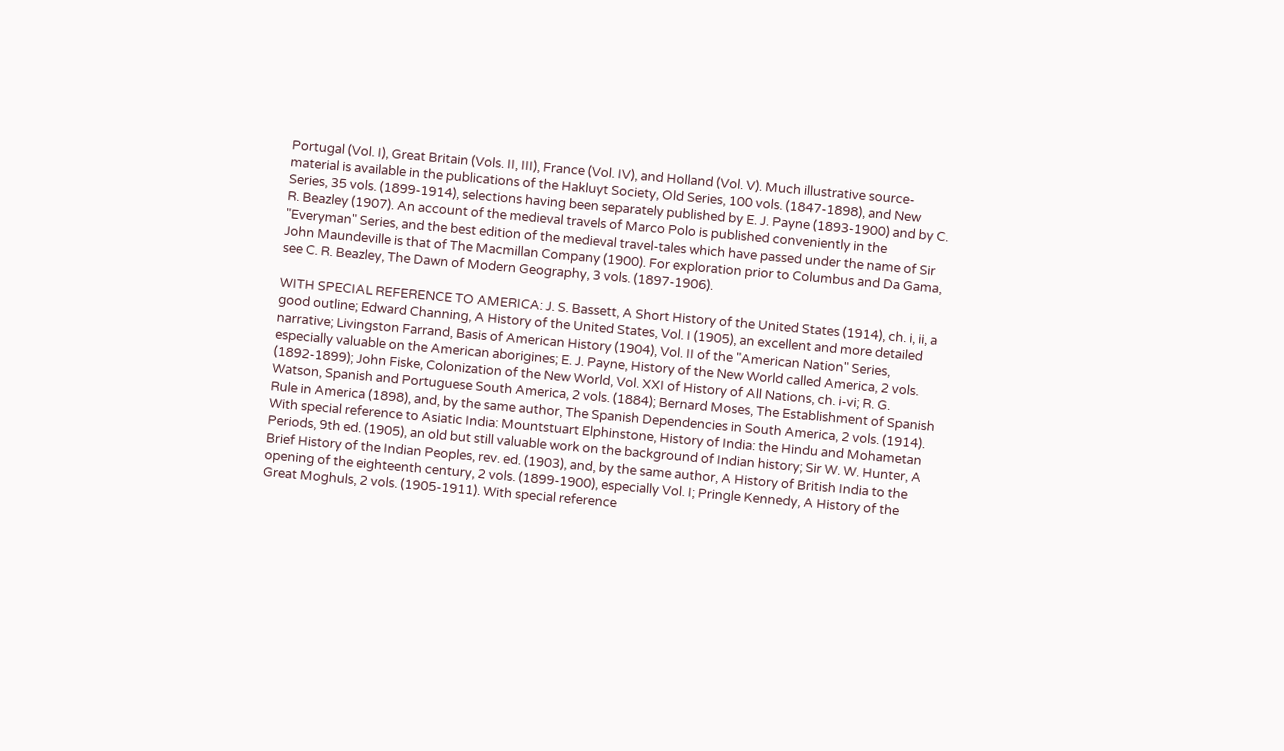Portugal (Vol. I), Great Britain (Vols. II, III), France (Vol. IV), and Holland (Vol. V). Much illustrative source-material is available in the publications of the Hakluyt Society, Old Series, 100 vols. (1847-1898), and New Series, 35 vols. (1899-1914), selections having been separately published by E. J. Payne (1893-1900) and by C. R. Beazley (1907). An account of the medieval travels of Marco Polo is published conveniently in the "Everyman" Series, and the best edition of the medieval travel-tales which have passed under the name of Sir John Maundeville is that of The Macmillan Company (1900). For exploration prior to Columbus and Da Gama, see C. R. Beazley, The Dawn of Modern Geography, 3 vols. (1897-1906).

WITH SPECIAL REFERENCE TO AMERICA: J. S. Bassett, A Short History of the United States (1914), ch. i, ii, a good outline; Edward Channing, A History of the United States, Vol. I (1905), an excellent and more detailed narrative; Livingston Farrand, Basis of American History (1904), Vol. II of the "American Nation" Series, especially valuable on the American aborigines; E. J. Payne, History of the New World called America, 2 vols. (1892-1899); John Fiske, Colonization of the New World, Vol. XXI of History of All Nations, ch. i-vi; R. G. Watson, Spanish and Portuguese South America, 2 vols. (1884); Bernard Moses, The Establishment of Spanish Rule in America (1898), and, by the same author, The Spanish Dependencies in South America, 2 vols. (1914). With special reference to Asiatic India: Mountstuart Elphinstone, History of India: the Hindu and Mohametan Periods, 9th ed. (1905), an old but still valuable work on the background of Indian history; Sir W. W. Hunter, A Brief History of the Indian Peoples, rev. ed. (1903), and, by the same author, A History of British India to the opening of the eighteenth century, 2 vols. (1899-1900), especially Vol. I; Pringle Kennedy, A History of the Great Moghuls, 2 vols. (1905-1911). With special reference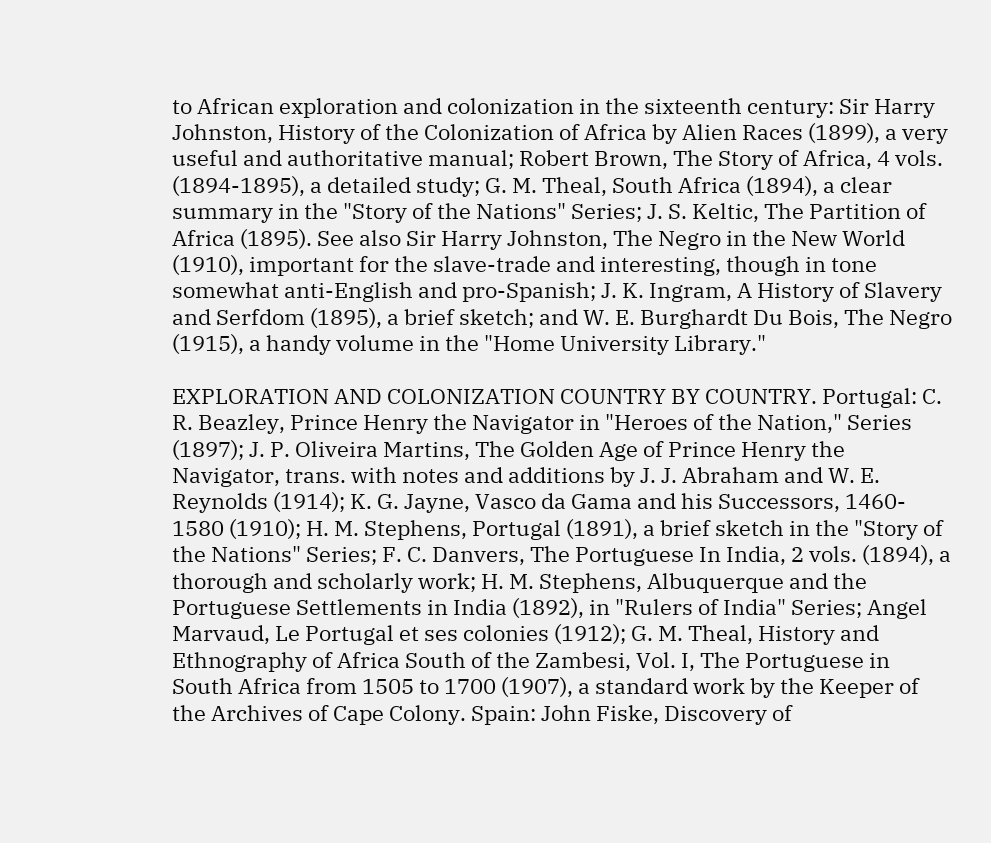to African exploration and colonization in the sixteenth century: Sir Harry Johnston, History of the Colonization of Africa by Alien Races (1899), a very useful and authoritative manual; Robert Brown, The Story of Africa, 4 vols. (1894-1895), a detailed study; G. M. Theal, South Africa (1894), a clear summary in the "Story of the Nations" Series; J. S. Keltic, The Partition of Africa (1895). See also Sir Harry Johnston, The Negro in the New World (1910), important for the slave-trade and interesting, though in tone somewhat anti-English and pro-Spanish; J. K. Ingram, A History of Slavery and Serfdom (1895), a brief sketch; and W. E. Burghardt Du Bois, The Negro (1915), a handy volume in the "Home University Library."

EXPLORATION AND COLONIZATION COUNTRY BY COUNTRY. Portugal: C. R. Beazley, Prince Henry the Navigator in "Heroes of the Nation," Series (1897); J. P. Oliveira Martins, The Golden Age of Prince Henry the Navigator, trans. with notes and additions by J. J. Abraham and W. E. Reynolds (1914); K. G. Jayne, Vasco da Gama and his Successors, 1460- 1580 (1910); H. M. Stephens, Portugal (1891), a brief sketch in the "Story of the Nations" Series; F. C. Danvers, The Portuguese In India, 2 vols. (1894), a thorough and scholarly work; H. M. Stephens, Albuquerque and the Portuguese Settlements in India (1892), in "Rulers of India" Series; Angel Marvaud, Le Portugal et ses colonies (1912); G. M. Theal, History and Ethnography of Africa South of the Zambesi, Vol. I, The Portuguese in South Africa from 1505 to 1700 (1907), a standard work by the Keeper of the Archives of Cape Colony. Spain: John Fiske, Discovery of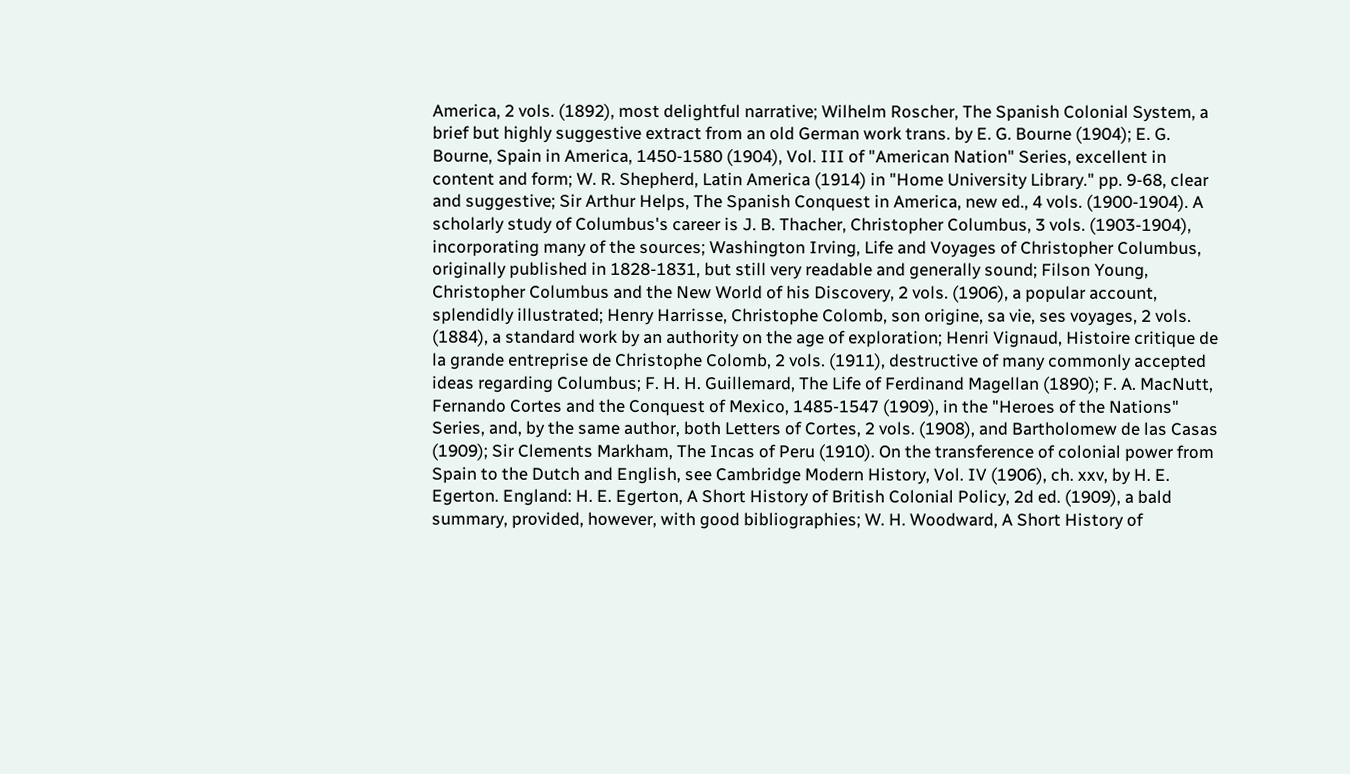America, 2 vols. (1892), most delightful narrative; Wilhelm Roscher, The Spanish Colonial System, a brief but highly suggestive extract from an old German work trans. by E. G. Bourne (1904); E. G. Bourne, Spain in America, 1450-1580 (1904), Vol. III of "American Nation" Series, excellent in content and form; W. R. Shepherd, Latin America (1914) in "Home University Library." pp. 9-68, clear and suggestive; Sir Arthur Helps, The Spanish Conquest in America, new ed., 4 vols. (1900-1904). A scholarly study of Columbus's career is J. B. Thacher, Christopher Columbus, 3 vols. (1903-1904), incorporating many of the sources; Washington Irving, Life and Voyages of Christopher Columbus, originally published in 1828-1831, but still very readable and generally sound; Filson Young, Christopher Columbus and the New World of his Discovery, 2 vols. (1906), a popular account, splendidly illustrated; Henry Harrisse, Christophe Colomb, son origine, sa vie, ses voyages, 2 vols. (1884), a standard work by an authority on the age of exploration; Henri Vignaud, Histoire critique de la grande entreprise de Christophe Colomb, 2 vols. (1911), destructive of many commonly accepted ideas regarding Columbus; F. H. H. Guillemard, The Life of Ferdinand Magellan (1890); F. A. MacNutt, Fernando Cortes and the Conquest of Mexico, 1485-1547 (1909), in the "Heroes of the Nations" Series, and, by the same author, both Letters of Cortes, 2 vols. (1908), and Bartholomew de las Casas (1909); Sir Clements Markham, The Incas of Peru (1910). On the transference of colonial power from Spain to the Dutch and English, see Cambridge Modern History, Vol. IV (1906), ch. xxv, by H. E. Egerton. England: H. E. Egerton, A Short History of British Colonial Policy, 2d ed. (1909), a bald summary, provided, however, with good bibliographies; W. H. Woodward, A Short History of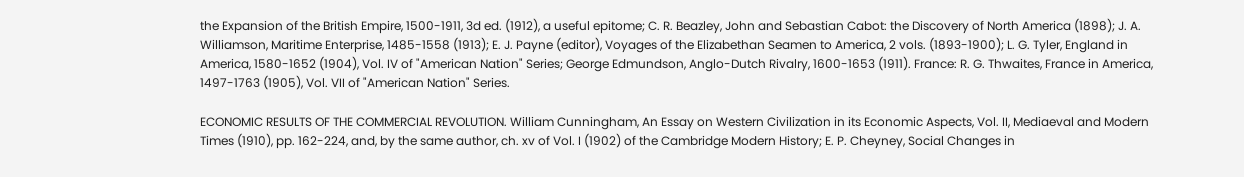the Expansion of the British Empire, 1500-1911, 3d ed. (1912), a useful epitome; C. R. Beazley, John and Sebastian Cabot: the Discovery of North America (1898); J. A. Williamson, Maritime Enterprise, 1485-1558 (1913); E. J. Payne (editor), Voyages of the Elizabethan Seamen to America, 2 vols. (1893-1900); L. G. Tyler, England in America, 1580-1652 (1904), Vol. IV of "American Nation" Series; George Edmundson, Anglo-Dutch Rivalry, 1600-1653 (1911). France: R. G. Thwaites, France in America, 1497-1763 (1905), Vol. VII of "American Nation" Series.

ECONOMIC RESULTS OF THE COMMERCIAL REVOLUTION. William Cunningham, An Essay on Western Civilization in its Economic Aspects, Vol. II, Mediaeval and Modern Times (1910), pp. 162-224, and, by the same author, ch. xv of Vol. I (1902) of the Cambridge Modern History; E. P. Cheyney, Social Changes in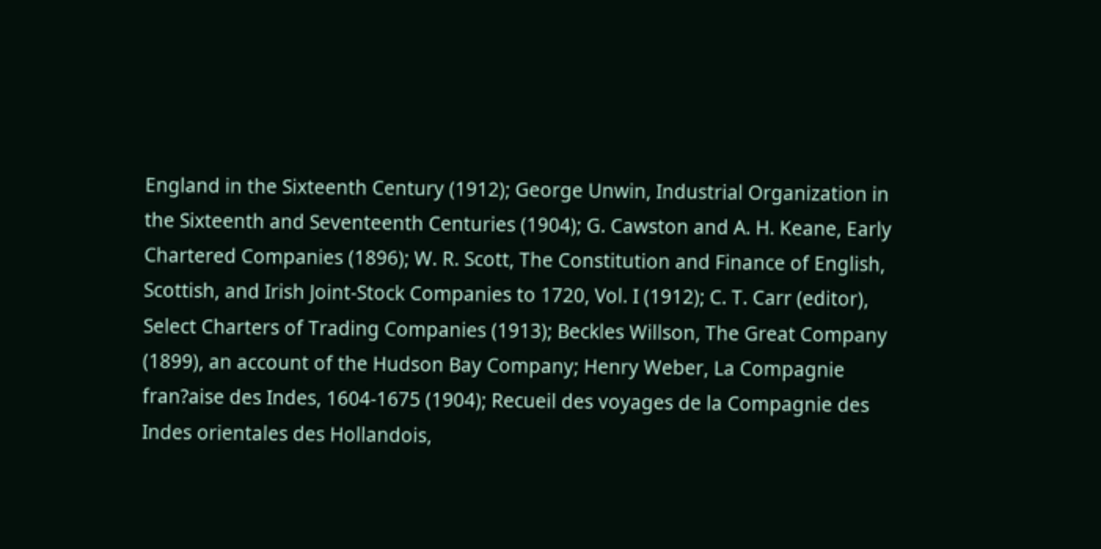England in the Sixteenth Century (1912); George Unwin, Industrial Organization in the Sixteenth and Seventeenth Centuries (1904); G. Cawston and A. H. Keane, Early Chartered Companies (1896); W. R. Scott, The Constitution and Finance of English, Scottish, and Irish Joint-Stock Companies to 1720, Vol. I (1912); C. T. Carr (editor), Select Charters of Trading Companies (1913); Beckles Willson, The Great Company (1899), an account of the Hudson Bay Company; Henry Weber, La Compagnie fran?aise des Indes, 1604-1675 (1904); Recueil des voyages de la Compagnie des Indes orientales des Hollandois,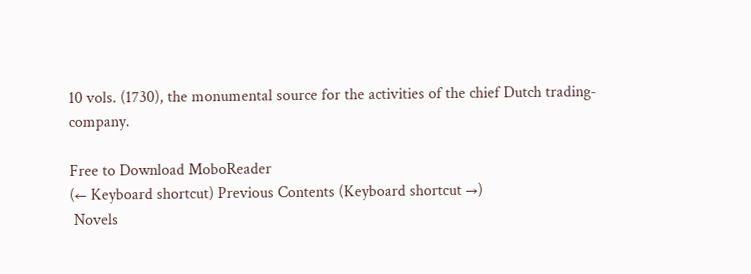10 vols. (1730), the monumental source for the activities of the chief Dutch trading-company.

Free to Download MoboReader
(← Keyboard shortcut) Previous Contents (Keyboard shortcut →)
 Novels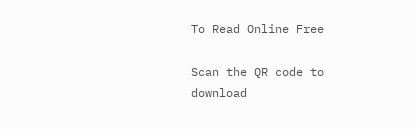To Read Online Free

Scan the QR code to download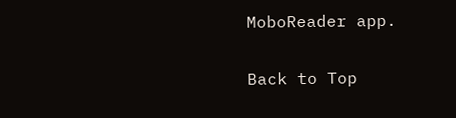MoboReader app.

Back to Top